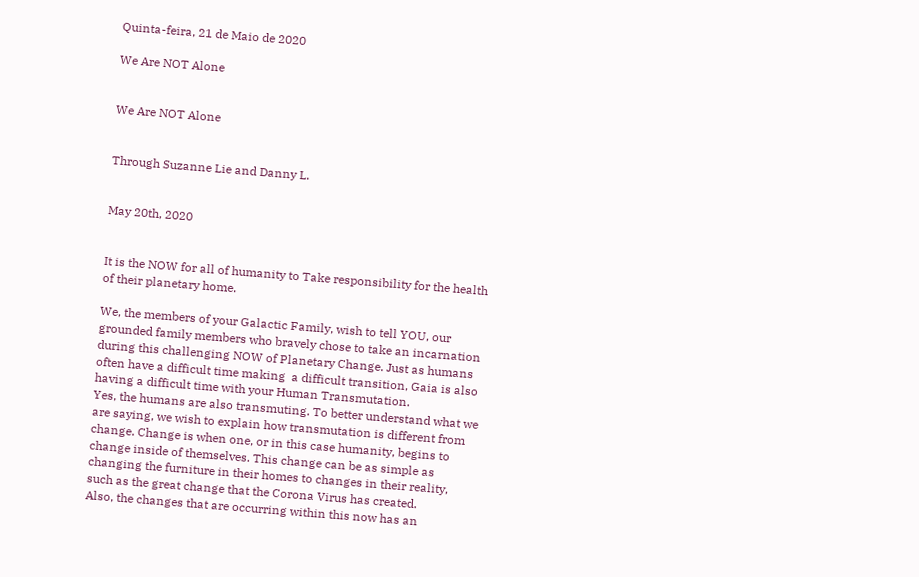Quinta-feira, 21 de Maio de 2020

We Are NOT Alone


We Are NOT Alone


Through Suzanne Lie and Danny L.


May 20th, 2020


It is the NOW for all of humanity to Take responsibility for the health of their planetary home.

We, the members of your Galactic Family, wish to tell YOU, our grounded family members who bravely chose to take an incarnation during this challenging NOW of Planetary Change. Just as humans often have a difficult time making  a difficult transition, Gaia is also having a difficult time with your Human Transmutation.
Yes, the humans are also transmuting. To better understand what we are saying, we wish to explain how transmutation is different from change. Change is when one, or in this case humanity, begins to change inside of themselves. This change can be as simple as changing the furniture in their homes to changes in their reality, such as the great change that the Corona Virus has created.
Also, the changes that are occurring within this now has an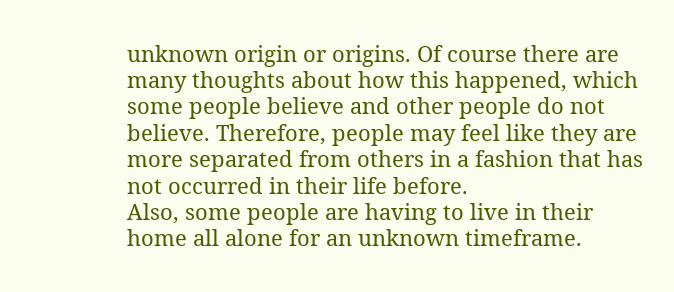unknown origin or origins. Of course there are many thoughts about how this happened, which some people believe and other people do not believe. Therefore, people may feel like they are more separated from others in a fashion that has not occurred in their life before.
Also, some people are having to live in their home all alone for an unknown timeframe.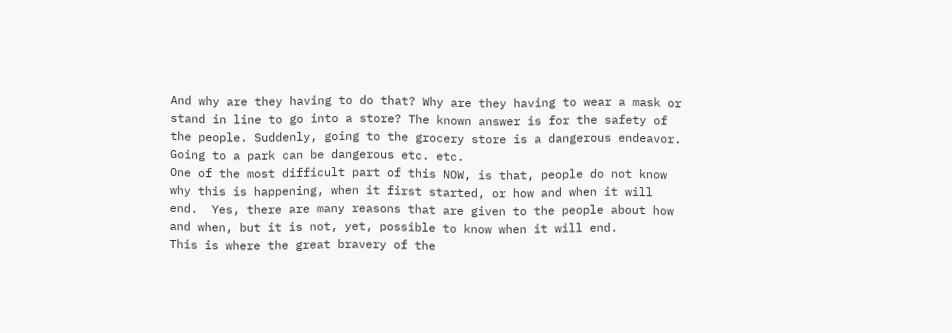And why are they having to do that? Why are they having to wear a mask or stand in line to go into a store? The known answer is for the safety of the people. Suddenly, going to the grocery store is a dangerous endeavor. Going to a park can be dangerous etc. etc.
One of the most difficult part of this NOW, is that, people do not know why this is happening, when it first started, or how and when it will end.  Yes, there are many reasons that are given to the people about how and when, but it is not, yet, possible to know when it will end.
This is where the great bravery of the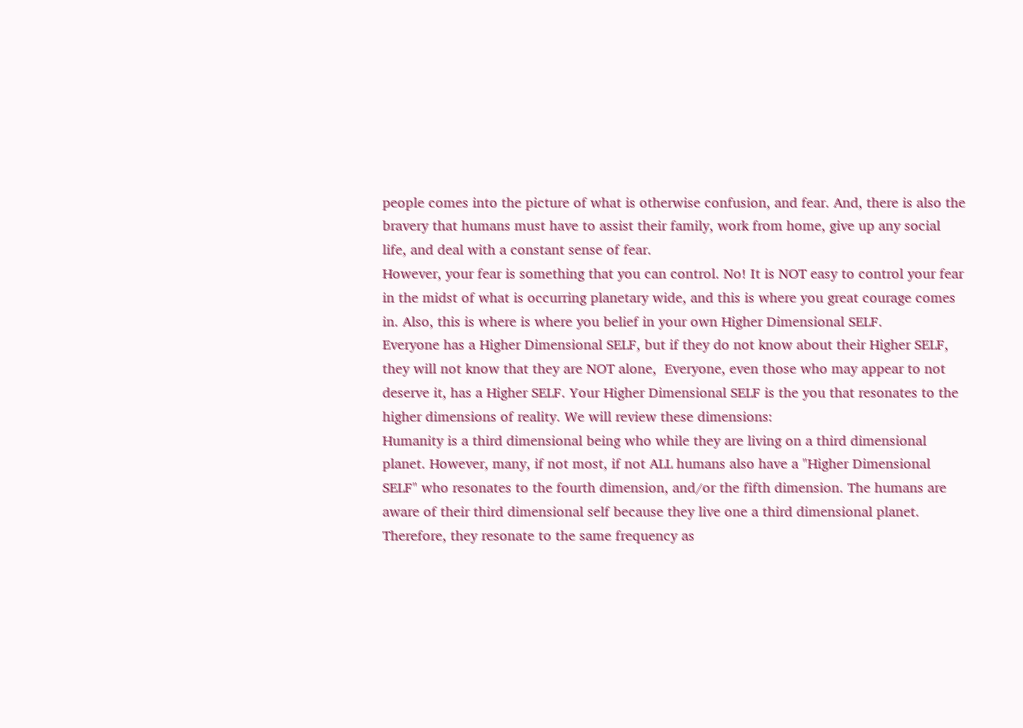people comes into the picture of what is otherwise confusion, and fear. And, there is also the bravery that humans must have to assist their family, work from home, give up any social life, and deal with a constant sense of fear.
However, your fear is something that you can control. No! It is NOT easy to control your fear in the midst of what is occurring planetary wide, and this is where you great courage comes in. Also, this is where is where you belief in your own Higher Dimensional SELF.
Everyone has a Higher Dimensional SELF, but if they do not know about their Higher SELF, they will not know that they are NOT alone,  Everyone, even those who may appear to not deserve it, has a Higher SELF. Your Higher Dimensional SELF is the you that resonates to the higher dimensions of reality. We will review these dimensions:
Humanity is a third dimensional being who while they are living on a third dimensional planet. However, many, if not most, if not ALL humans also have a "Higher Dimensional SELF" who resonates to the fourth dimension, and/or the fifth dimension. The humans are aware of their third dimensional self because they live one a third dimensional planet. Therefore, they resonate to the same frequency as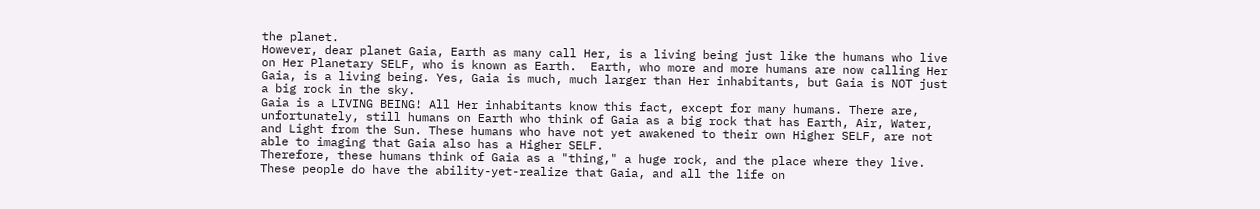the planet.
However, dear planet Gaia, Earth as many call Her, is a living being just like the humans who live on Her Planetary SELF, who is known as Earth.  Earth, who more and more humans are now calling Her Gaia, is a living being. Yes, Gaia is much, much larger than Her inhabitants, but Gaia is NOT just a big rock in the sky.
Gaia is a LIVING BEING! All Her inhabitants know this fact, except for many humans. There are, unfortunately, still humans on Earth who think of Gaia as a big rock that has Earth, Air, Water, and Light from the Sun. These humans who have not yet awakened to their own Higher SELF, are not able to imaging that Gaia also has a Higher SELF.
Therefore, these humans think of Gaia as a "thing," a huge rock, and the place where they live. These people do have the ability-yet-realize that Gaia, and all the life on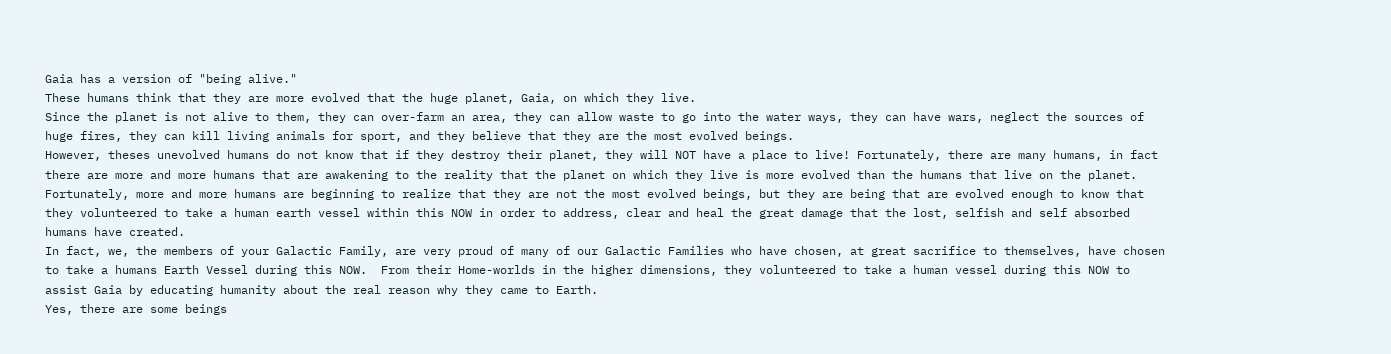Gaia has a version of "being alive."
These humans think that they are more evolved that the huge planet, Gaia, on which they live.
Since the planet is not alive to them, they can over-farm an area, they can allow waste to go into the water ways, they can have wars, neglect the sources of huge fires, they can kill living animals for sport, and they believe that they are the most evolved beings.
However, theses unevolved humans do not know that if they destroy their planet, they will NOT have a place to live! Fortunately, there are many humans, in fact there are more and more humans that are awakening to the reality that the planet on which they live is more evolved than the humans that live on the planet.
Fortunately, more and more humans are beginning to realize that they are not the most evolved beings, but they are being that are evolved enough to know that they volunteered to take a human earth vessel within this NOW in order to address, clear and heal the great damage that the lost, selfish and self absorbed humans have created.
In fact, we, the members of your Galactic Family, are very proud of many of our Galactic Families who have chosen, at great sacrifice to themselves, have chosen to take a humans Earth Vessel during this NOW.  From their Home-worlds in the higher dimensions, they volunteered to take a human vessel during this NOW to assist Gaia by educating humanity about the real reason why they came to Earth.
Yes, there are some beings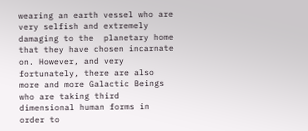wearing an earth vessel who are very selfish and extremely damaging to the  planetary home that they have chosen incarnate on. However, and very fortunately, there are also more and more Galactic Beings who are taking third dimensional human forms in order to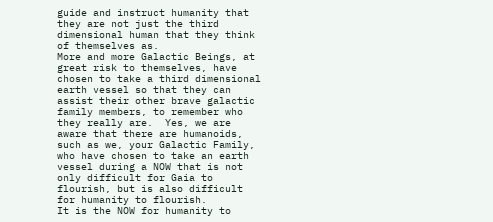guide and instruct humanity that they are not just the third dimensional human that they think of themselves as.
More and more Galactic Beings, at great risk to themselves, have chosen to take a third dimensional earth vessel so that they can assist their other brave galactic family members, to remember who they really are.  Yes, we are aware that there are humanoids, such as we, your Galactic Family, who have chosen to take an earth vessel during a NOW that is not only difficult for Gaia to flourish, but is also difficult for humanity to flourish.
It is the NOW for humanity to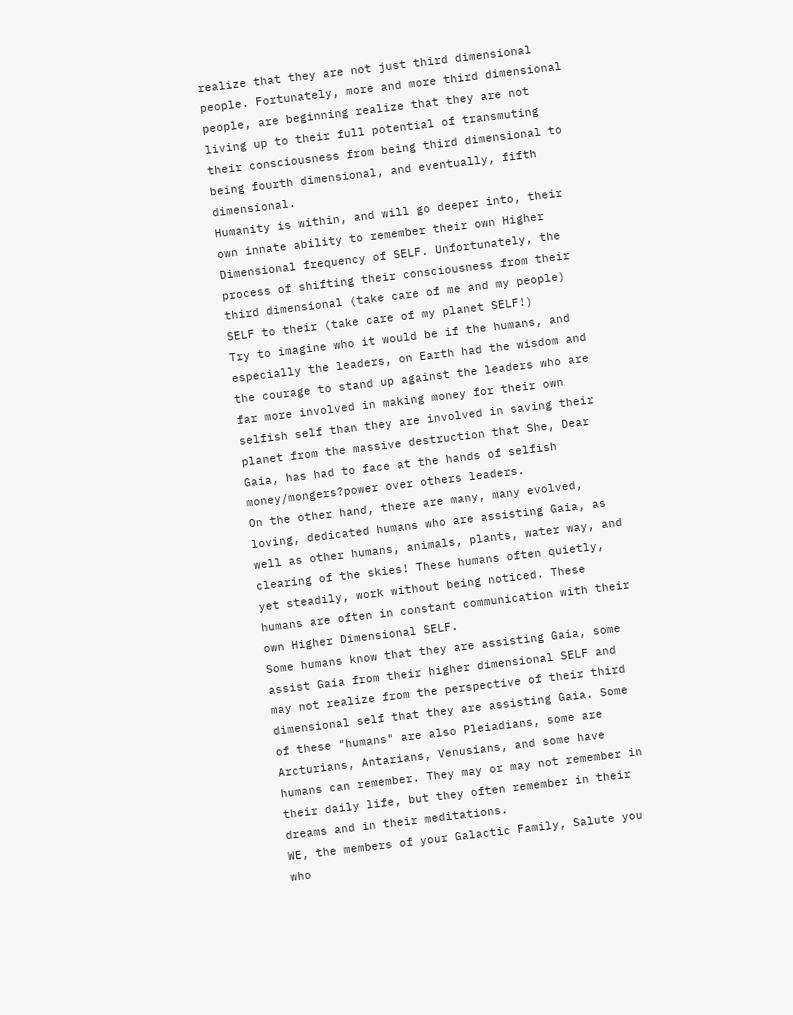realize that they are not just third dimensional people. Fortunately, more and more third dimensional people, are beginning realize that they are not living up to their full potential of transmuting their consciousness from being third dimensional to being fourth dimensional, and eventually, fifth dimensional.
Humanity is within, and will go deeper into, their own innate ability to remember their own Higher Dimensional frequency of SELF. Unfortunately, the  process of shifting their consciousness from their third dimensional (take care of me and my people) SELF to their (take care of my planet SELF!)
Try to imagine who it would be if the humans, and especially the leaders, on Earth had the wisdom and the courage to stand up against the leaders who are far more involved in making money for their own selfish self than they are involved in saving their planet from the massive destruction that She, Dear Gaia, has had to face at the hands of selfish money/mongers?power over others leaders.
On the other hand, there are many, many evolved, loving, dedicated humans who are assisting Gaia, as well as other humans, animals, plants, water way, and clearing of the skies! These humans often quietly, yet steadily, work without being noticed. These humans are often in constant communication with their own Higher Dimensional SELF.
Some humans know that they are assisting Gaia, some assist Gaia from their higher dimensional SELF and may not realize from the perspective of their third dimensional self that they are assisting Gaia. Some of these "humans" are also Pleiadians, some are Arcturians, Antarians, Venusians, and some have humans can remember. They may or may not remember in their daily life, but they often remember in their dreams and in their meditations.
WE, the members of your Galactic Family, Salute you who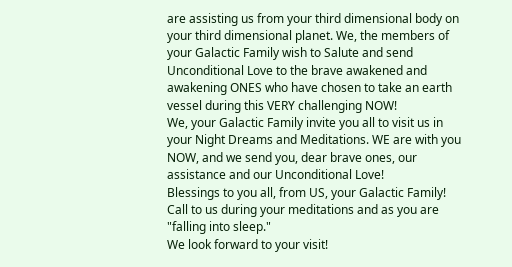are assisting us from your third dimensional body on your third dimensional planet. We, the members of your Galactic Family wish to Salute and send Unconditional Love to the brave awakened and awakening ONES who have chosen to take an earth vessel during this VERY challenging NOW!
We, your Galactic Family invite you all to visit us in your Night Dreams and Meditations. WE are with you NOW, and we send you, dear brave ones, our assistance and our Unconditional Love!
Blessings to you all, from US, your Galactic Family!
Call to us during your meditations and as you are "falling into sleep."
We look forward to your visit!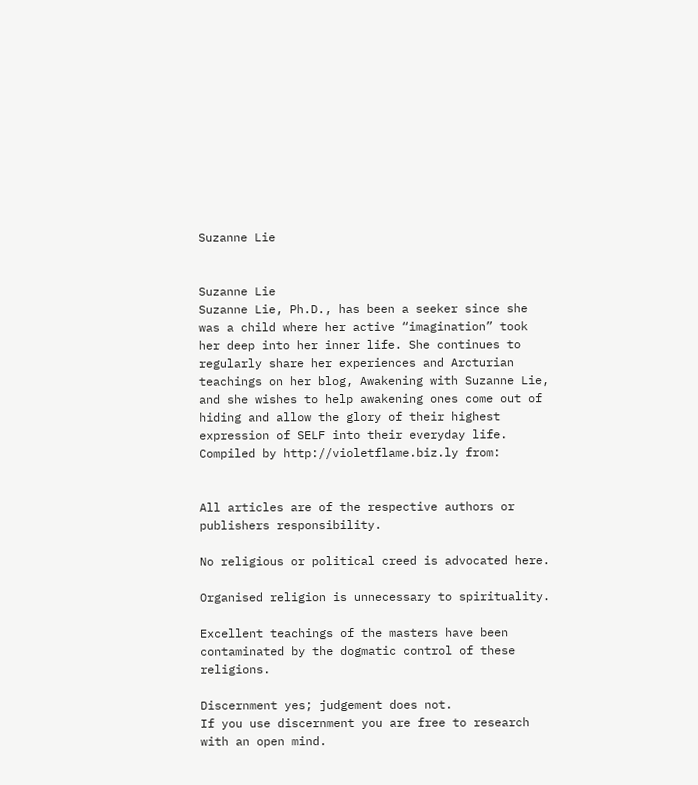Suzanne Lie


Suzanne Lie
Suzanne Lie, Ph.D., has been a seeker since she was a child where her active “imagination” took her deep into her inner life. She continues to regularly share her experiences and Arcturian teachings on her blog, Awakening with Suzanne Lie, and she wishes to help awakening ones come out of hiding and allow the glory of their highest expression of SELF into their everyday life.
Compiled by http://violetflame.biz.ly from:


All articles are of the respective authors or publishers responsibility.

No religious or political creed is advocated here.

Organised religion is unnecessary to spirituality.

Excellent teachings of the masters have been contaminated by the dogmatic control of these religions.

Discernment yes; judgement does not.
If you use discernment you are free to research with an open mind.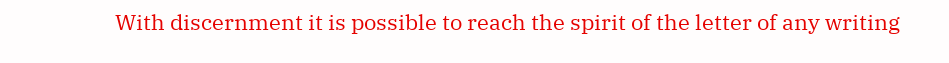With discernment it is possible to reach the spirit of the letter of any writing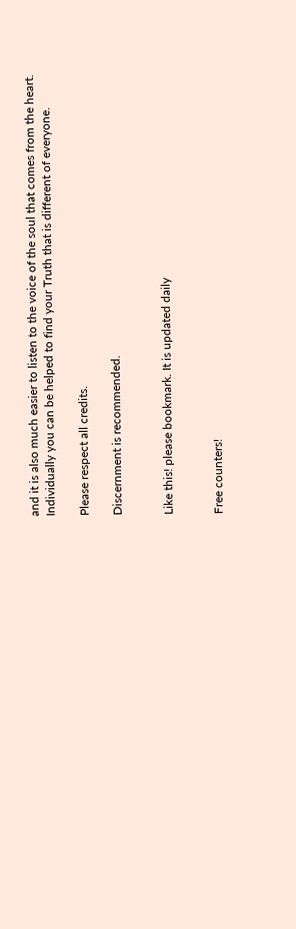and it is also much easier to listen to the voice of the soul that comes from the heart.
Individually you can be helped to find your Truth that is different of everyone.

Please respect all credits.

Discernment is recommended.


Like this! please bookmark. It is updated daily


Free counters!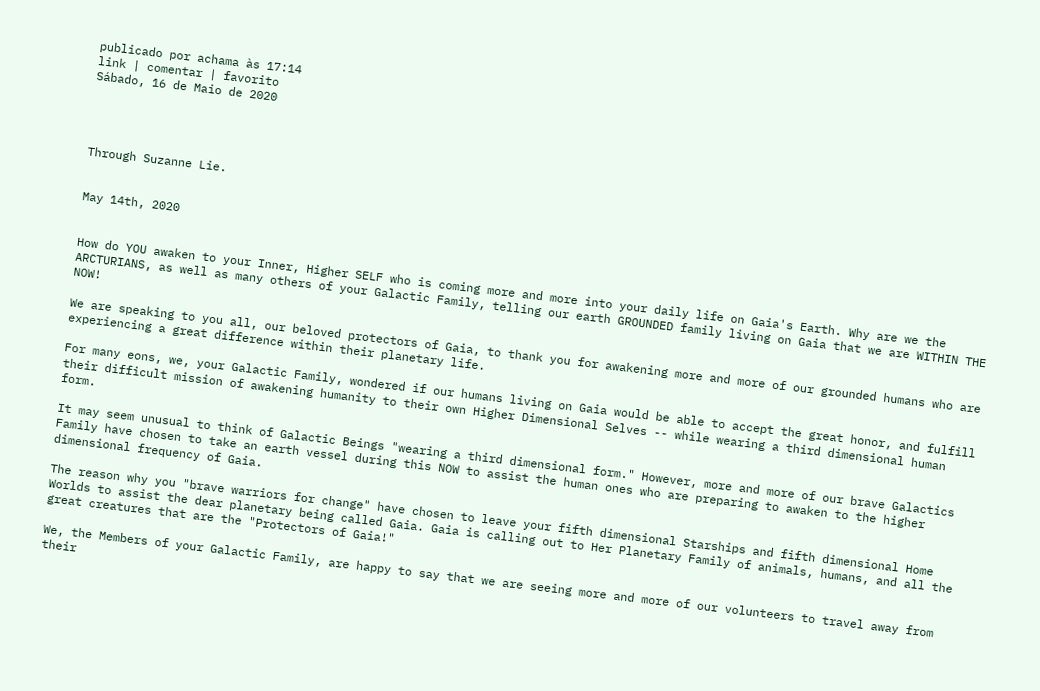publicado por achama às 17:14
link | comentar | favorito
Sábado, 16 de Maio de 2020




Through Suzanne Lie.


May 14th, 2020


How do YOU awaken to your Inner, Higher SELF who is coming more and more into your daily life on Gaia's Earth. Why are we the ARCTURIANS, as well as many others of your Galactic Family, telling our earth GROUNDED family living on Gaia that we are WITHIN THE NOW!

We are speaking to you all, our beloved protectors of Gaia, to thank you for awakening more and more of our grounded humans who are experiencing a great difference within their planetary life.

For many eons, we, your Galactic Family, wondered if our humans living on Gaia would be able to accept the great honor, and fulfill their difficult mission of awakening humanity to their own Higher Dimensional Selves -- while wearing a third dimensional human form.

It may seem unusual to think of Galactic Beings "wearing a third dimensional form." However, more and more of our brave Galactics Family have chosen to take an earth vessel during this NOW to assist the human ones who are preparing to awaken to the higher dimensional frequency of Gaia.

The reason why you "brave warriors for change" have chosen to leave your fifth dimensional Starships and fifth dimensional Home Worlds to assist the dear planetary being called Gaia. Gaia is calling out to Her Planetary Family of animals, humans, and all the great creatures that are the "Protectors of Gaia!"

We, the Members of your Galactic Family, are happy to say that we are seeing more and more of our volunteers to travel away from their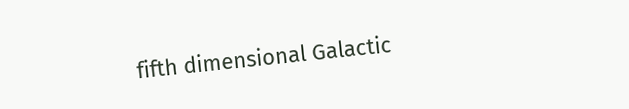fifth dimensional Galactic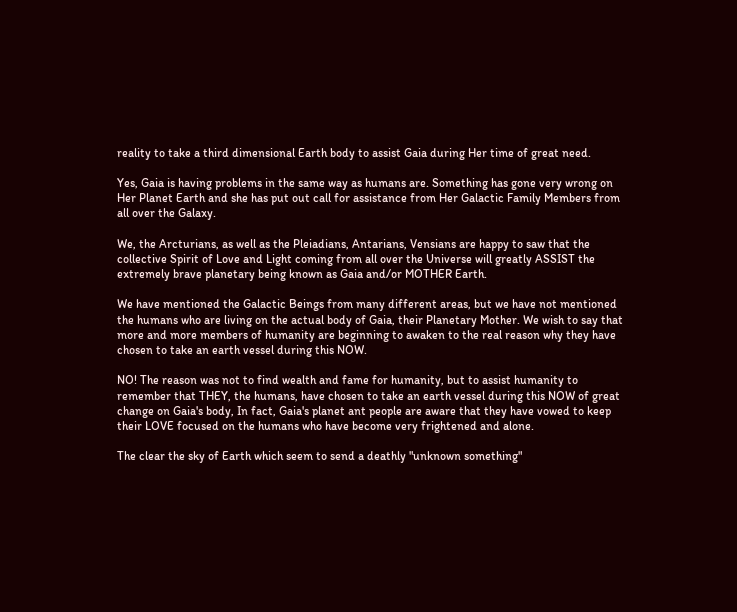reality to take a third dimensional Earth body to assist Gaia during Her time of great need.

Yes, Gaia is having problems in the same way as humans are. Something has gone very wrong on Her Planet Earth and she has put out call for assistance from Her Galactic Family Members from all over the Galaxy.

We, the Arcturians, as well as the Pleiadians, Antarians, Vensians are happy to saw that the collective Spirit of Love and Light coming from all over the Universe will greatly ASSIST the extremely brave planetary being known as Gaia and/or MOTHER Earth.

We have mentioned the Galactic Beings from many different areas, but we have not mentioned the humans who are living on the actual body of Gaia, their Planetary Mother. We wish to say that more and more members of humanity are beginning to awaken to the real reason why they have chosen to take an earth vessel during this NOW.

NO! The reason was not to find wealth and fame for humanity, but to assist humanity to remember that THEY, the humans, have chosen to take an earth vessel during this NOW of great change on Gaia's body, In fact, Gaia's planet ant people are aware that they have vowed to keep their LOVE focused on the humans who have become very frightened and alone.

The clear the sky of Earth which seem to send a deathly "unknown something"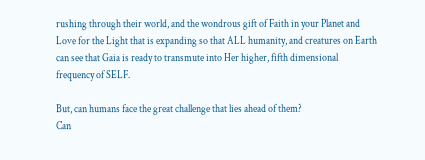rushing through their world, and the wondrous gift of Faith in your Planet and Love for the Light that is expanding so that ALL humanity, and creatures on Earth can see that Gaia is ready to transmute into Her higher, fifth dimensional frequency of SELF.

But, can humans face the great challenge that lies ahead of them?
Can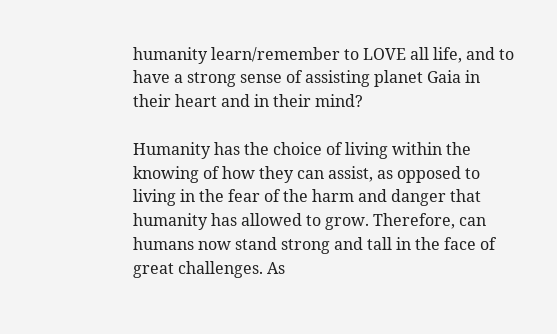humanity learn/remember to LOVE all life, and to have a strong sense of assisting planet Gaia in their heart and in their mind?

Humanity has the choice of living within the knowing of how they can assist, as opposed to living in the fear of the harm and danger that humanity has allowed to grow. Therefore, can humans now stand strong and tall in the face of great challenges. As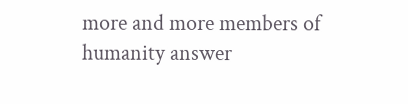more and more members of humanity answer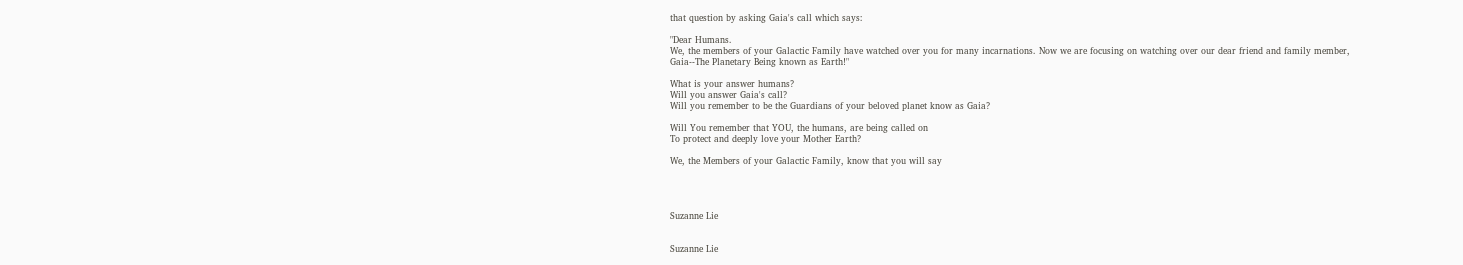that question by asking Gaia's call which says:

"Dear Humans.
We, the members of your Galactic Family have watched over you for many incarnations. Now we are focusing on watching over our dear friend and family member, Gaia--The Planetary Being known as Earth!"

What is your answer humans?
Will you answer Gaia's call?
Will you remember to be the Guardians of your beloved planet know as Gaia?

Will You remember that YOU, the humans, are being called on
To protect and deeply love your Mother Earth?

We, the Members of your Galactic Family, know that you will say




Suzanne Lie


Suzanne Lie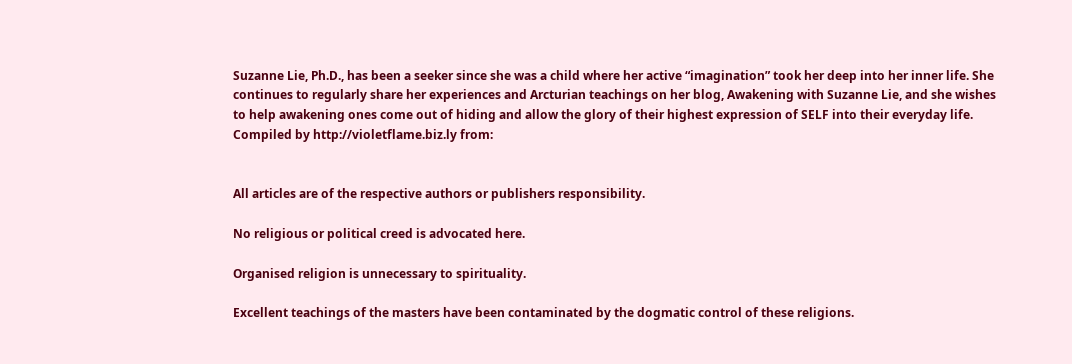Suzanne Lie, Ph.D., has been a seeker since she was a child where her active “imagination” took her deep into her inner life. She continues to regularly share her experiences and Arcturian teachings on her blog, Awakening with Suzanne Lie, and she wishes to help awakening ones come out of hiding and allow the glory of their highest expression of SELF into their everyday life.
Compiled by http://violetflame.biz.ly from:


All articles are of the respective authors or publishers responsibility.

No religious or political creed is advocated here.

Organised religion is unnecessary to spirituality.

Excellent teachings of the masters have been contaminated by the dogmatic control of these religions.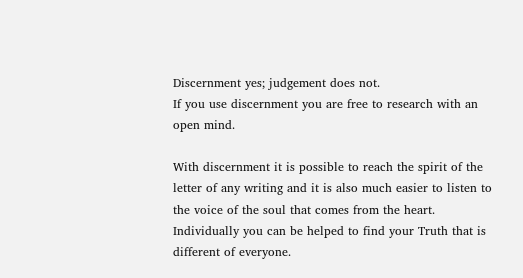Discernment yes; judgement does not.
If you use discernment you are free to research with an open mind.

With discernment it is possible to reach the spirit of the letter of any writing and it is also much easier to listen to the voice of the soul that comes from the heart.
Individually you can be helped to find your Truth that is different of everyone.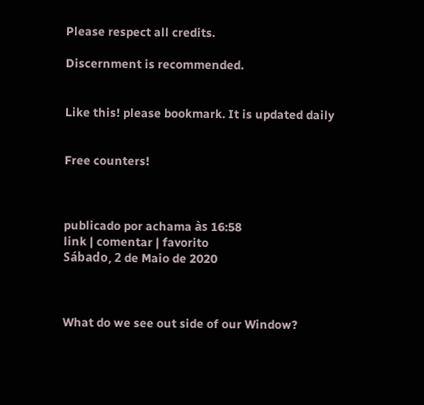Please respect all credits.

Discernment is recommended.


Like this! please bookmark. It is updated daily


Free counters!



publicado por achama às 16:58
link | comentar | favorito
Sábado, 2 de Maio de 2020



What do we see out side of our Window?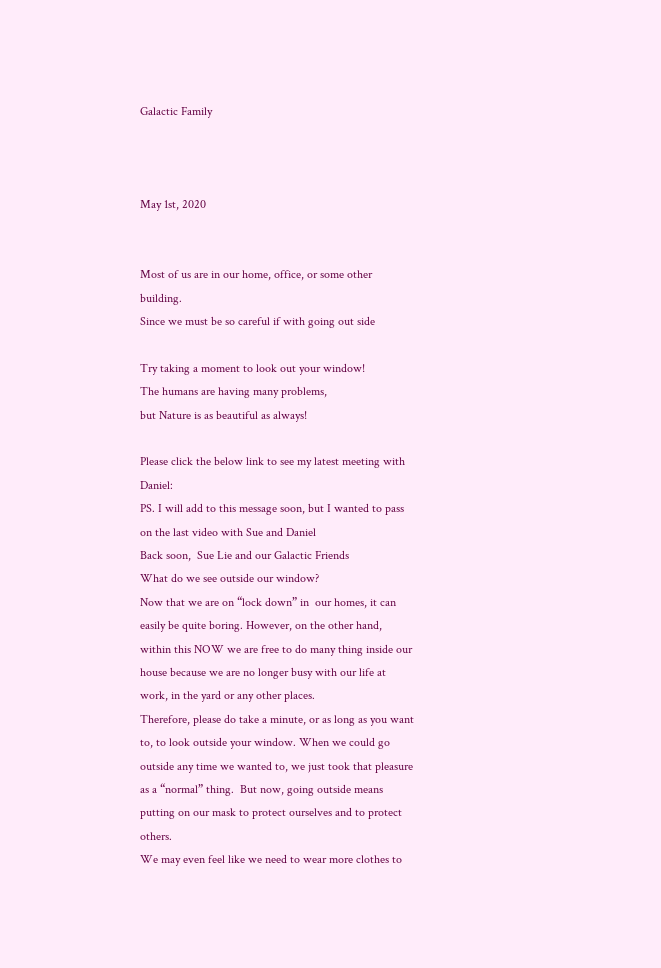Galactic Family



May 1st, 2020


Most of us are in our home, office, or some other building.
Since we must be so careful if with going out side

Try taking a moment to look out your window!
The humans are having many problems,
but Nature is as beautiful as always!

Please click the below link to see my latest meeting with Daniel:
PS. I will add to this message soon, but I wanted to pass on the last video with Sue and Daniel
Back soon,  Sue Lie and our Galactic Friends
What do we see outside our window?
Now that we are on “lock down” in  our homes, it can easily be quite boring. However, on the other hand, within this NOW we are free to do many thing inside our house because we are no longer busy with our life at work, in the yard or any other places.
Therefore, please do take a minute, or as long as you want to, to look outside your window. When we could go outside any time we wanted to, we just took that pleasure as a “normal” thing.  But now, going outside means putting on our mask to protect ourselves and to protect others.
We may even feel like we need to wear more clothes to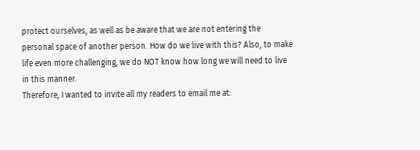protect ourselves, as well as be aware that we are not entering the personal space of another person. How do we live with this? Also, to make life even more challenging, we do NOT know how long we will need to live in this manner.
Therefore, I wanted to invite all my readers to email me at: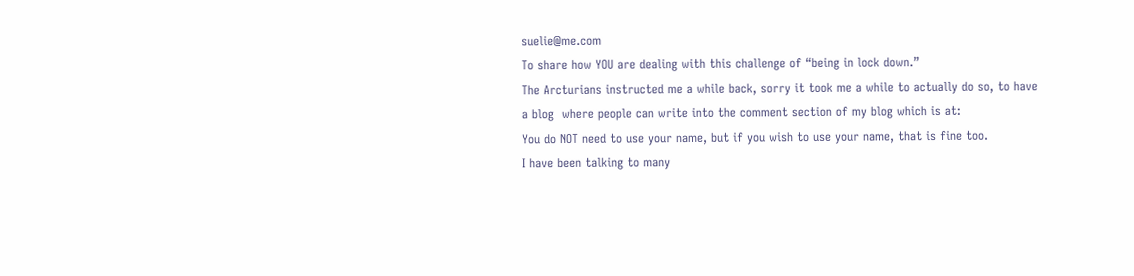suelie@me.com
To share how YOU are dealing with this challenge of “being in lock down.”
The Arcturians instructed me a while back, sorry it took me a while to actually do so, to have a blog  where people can write into the comment section of my blog which is at:
You do NOT need to use your name, but if you wish to use your name, that is fine too.
I have been talking to many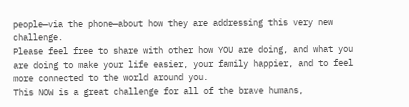people—via the phone—about how they are addressing this very new challenge.
Please feel free to share with other how YOU are doing, and what you are doing to make your life easier, your family happier, and to feel more connected to the world around you.
This NOW is a great challenge for all of the brave humans,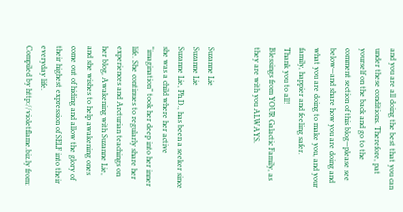and you are all doing the best that you can under these conditions. Therefore, pat yourself on the back and go to the comment section of this blog—please see below—and share how you are doing and what you are doing to make you, and your family, happier and feeling safer.
Thank you to all!
Blessings from YOUR Galactic Family, as they are with you ALWAYS.


Suzanne Lie
Suzanne Lie
Suzanne Lie, Ph.D., has been a seeker since she was a child where her active “imagination” took her deep into her inner life. She continues to regularly share her experiences and Arcturian teachings on her blog, Awakening with Suzanne Lie, and she wishes to help awakening ones come out of hiding and allow the glory of their highest expression of SELF into their everyday life.
Compiled by http://violetflame.biz.ly from: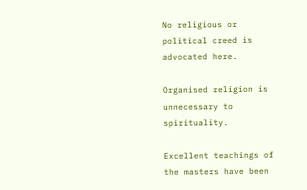No religious or political creed is advocated here.

Organised religion is unnecessary to spirituality.

Excellent teachings of the masters have been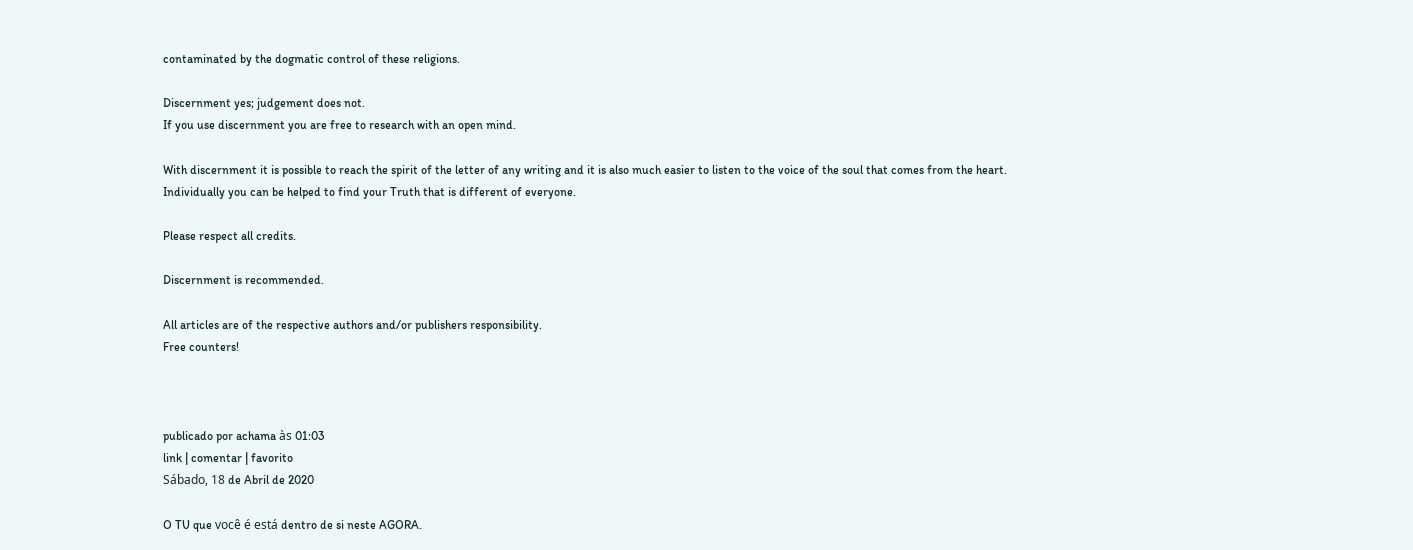contaminated by the dogmatic control of these religions.

Discernment yes; judgement does not.
If you use discernment you are free to research with an open mind.

With discernment it is possible to reach the spirit of the letter of any writing and it is also much easier to listen to the voice of the soul that comes from the heart.
Individually you can be helped to find your Truth that is different of everyone.

Please respect all credits.

Discernment is recommended.

All articles are of the respective authors and/or publishers responsibility.
Free counters!



publicado por achama às 01:03
link | comentar | favorito
Sábado, 18 de Abril de 2020

O TU que você é está dentro de si neste AGORA.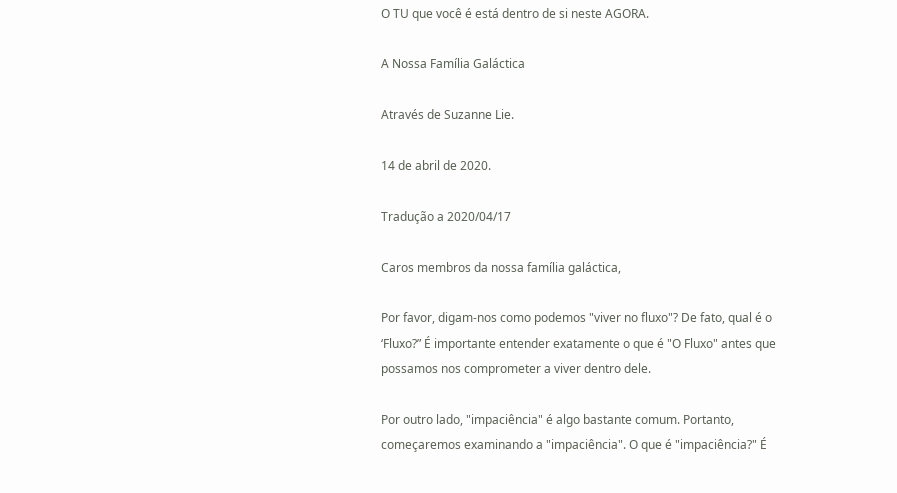O TU que você é está dentro de si neste AGORA.

A Nossa Família Galáctica

Através de Suzanne Lie.

14 de abril de 2020.

Tradução a 2020/04/17

Caros membros da nossa família galáctica,

Por favor, digam-nos como podemos "viver no fluxo"? De fato, qual é o ‘Fluxo?” É importante entender exatamente o que é "O Fluxo" antes que possamos nos comprometer a viver dentro dele.

Por outro lado, "impaciência" é algo bastante comum. Portanto, começaremos examinando a "impaciência". O que é "impaciência?" É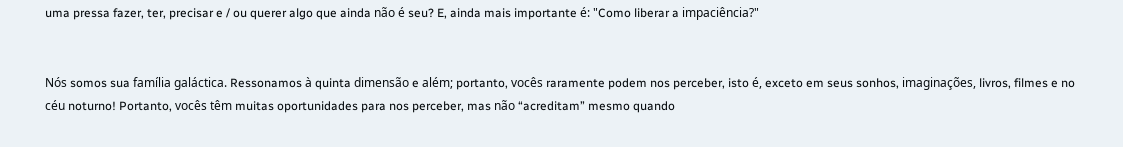uma pressa fazer, ter, precisar e / ou querer algo que ainda não é seu? E, ainda mais importante é: "Como liberar a impaciência?"


Nós somos sua família galáctica. Ressonamos à quinta dimensão e além; portanto, vocês raramente podem nos perceber, isto é, exceto em seus sonhos, imaginações, livros, filmes e no céu noturno! Portanto, vocês têm muitas oportunidades para nos perceber, mas não “acreditam” mesmo quando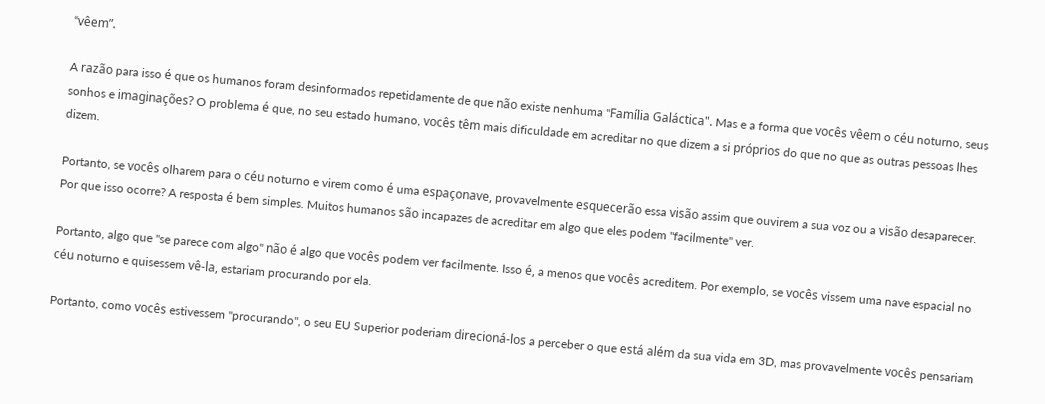“vêem”.

A razão para isso é que os humanos foram desinformados repetidamente de que não existe nenhuma "Família Galáctica". Mas e a forma que vocês vêem o céu noturno, seus sonhos e imaginações? O problema é que, no seu estado humano, vocês têm mais dificuldade em acreditar no que dizem a si próprios do que no que as outras pessoas lhes dizem.

Portanto, se vocês olharem para o céu noturno e virem como é uma espaçonave, provavelmente esquecerão essa visão assim que ouvirem a sua voz ou a visão desaparecer. Por que isso ocorre? A resposta é bem simples. Muitos humanos são incapazes de acreditar em algo que eles podem "facilmente" ver.

Portanto, algo que "se parece com algo" não é algo que vocês podem ver facilmente. Isso é, a menos que vocês acreditem. Por exemplo, se vocês vissem uma nave espacial no céu noturno e quisessem vê-la, estariam procurando por ela.

Portanto, como vocês estivessem "procurando", o seu EU Superior poderiam direcioná-los a perceber o que está além da sua vida em 3D, mas provavelmente vocês pensariam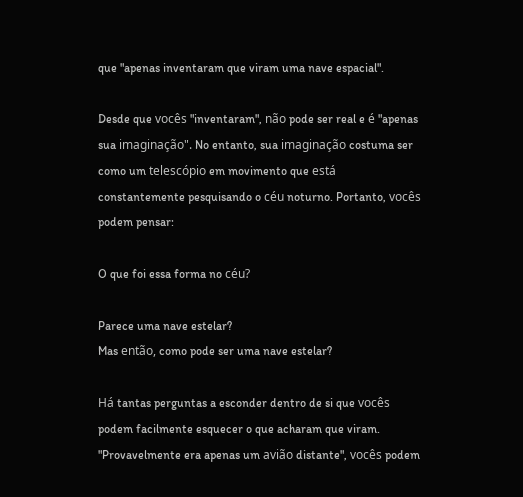que "apenas inventaram que viram uma nave espacial".

Desde que vocês "inventaram", não pode ser real e é "apenas sua imaginação". No entanto, sua imaginação costuma ser como um telescópio em movimento que está constantemente pesquisando o céu noturno. Portanto, vocês podem pensar:

O que foi essa forma no céu?

Parece uma nave estelar?
Mas então, como pode ser uma nave estelar?

Há tantas perguntas a esconder dentro de si que vocês podem facilmente esquecer o que acharam que viram. "Provavelmente era apenas um avião distante", vocês podem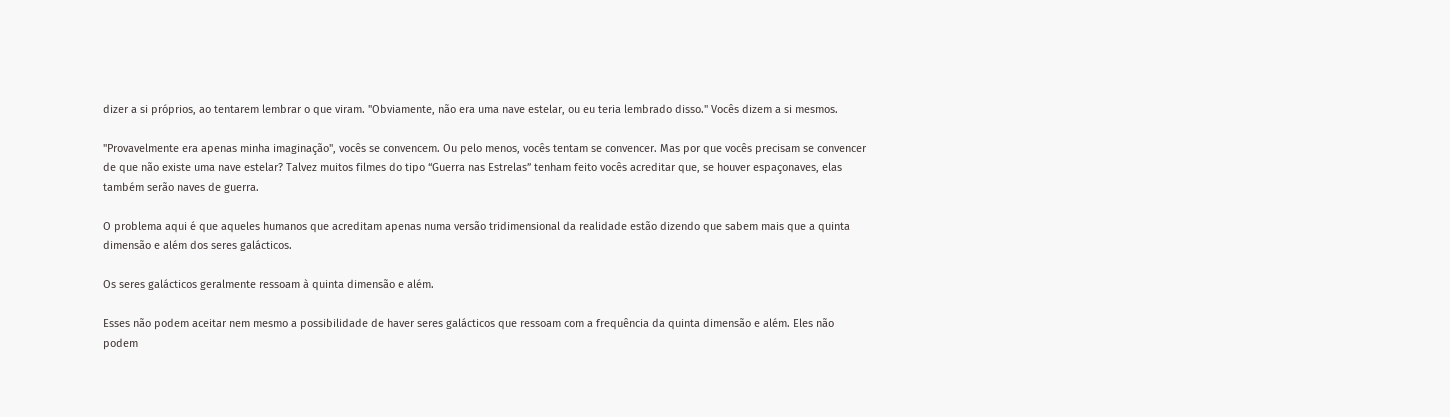dizer a si próprios, ao tentarem lembrar o que viram. "Obviamente, não era uma nave estelar, ou eu teria lembrado disso." Vocês dizem a si mesmos.

"Provavelmente era apenas minha imaginação", vocês se convencem. Ou pelo menos, vocês tentam se convencer. Mas por que vocês precisam se convencer de que não existe uma nave estelar? Talvez muitos filmes do tipo “Guerra nas Estrelas” tenham feito vocês acreditar que, se houver espaçonaves, elas também serão naves de guerra.

O problema aqui é que aqueles humanos que acreditam apenas numa versão tridimensional da realidade estão dizendo que sabem mais que a quinta dimensão e além dos seres galácticos.

Os seres galácticos geralmente ressoam à quinta dimensão e além.

Esses não podem aceitar nem mesmo a possibilidade de haver seres galácticos que ressoam com a frequência da quinta dimensão e além. Eles não podem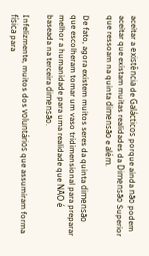aceitar a existência de Galácticos porque ainda não podem aceitar que existam muitas realidades da Dimensão Superior que ressoam na quinta dimensão e além.

De fato, agora existem muitos seres da quinta dimensão que escolheram tomar um vaso tridimensional para preparar melhor a humanidade para uma realidade que NÃO é baseada na terceira dimensão.

Infelizmente, muitos dos voluntários que assumiram forma física para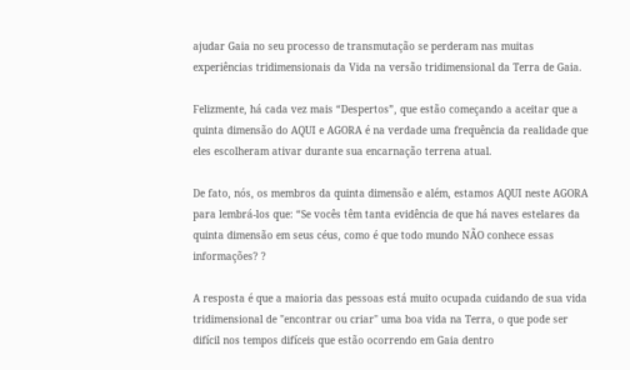ajudar Gaia no seu processo de transmutação se perderam nas muitas experiências tridimensionais da Vida na versão tridimensional da Terra de Gaia.

Felizmente, há cada vez mais “Despertos”, que estão começando a aceitar que a quinta dimensão do AQUI e AGORA é na verdade uma frequência da realidade que eles escolheram ativar durante sua encarnação terrena atual.

De fato, nós, os membros da quinta dimensão e além, estamos AQUI neste AGORA para lembrá-los que: “Se vocês têm tanta evidência de que há naves estelares da quinta dimensão em seus céus, como é que todo mundo NÃO conhece essas informações? ?

A resposta é que a maioria das pessoas está muito ocupada cuidando de sua vida tridimensional de "encontrar ou criar" uma boa vida na Terra, o que pode ser difícil nos tempos difíceis que estão ocorrendo em Gaia dentro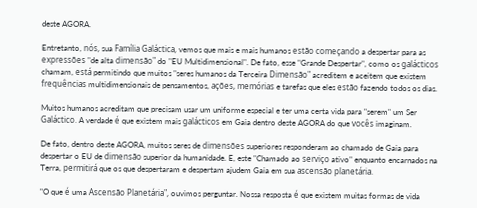deste AGORA.

Entretanto, nós, sua Família Galáctica, vemos que mais e mais humanos estão começando a despertar para as expressões "de alta dimensão" do "EU Multidimensional". De fato, esse "Grande Despertar", como os galácticos chamam, está permitindo que muitos "seres humanos da Terceira Dimensão" acreditem e aceitem que existem frequências multidimensionais de pensamentos, ações, memórias e tarefas que eles estão fazendo todos os dias.

Muitos humanos acreditam que precisam usar um uniforme especial e ter uma certa vida para "serem" um Ser Galáctico. A verdade é que existem mais galácticos em Gaia dentro deste AGORA do que vocês imaginam.

De fato, dentro deste AGORA, muitos seres de dimensões superiores responderam ao chamado de Gaia para despertar o EU de dimensão superior da humanidade. E, este "Chamado ao serviço ativo" enquanto encarnados na Terra, permitirá que os que despertaram e despertam ajudem Gaia em sua ascensão planetária.

"O que é uma Ascensão Planetária", ouvimos perguntar. Nossa resposta é que existem muitas formas de vida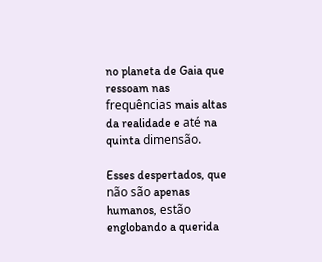no planeta de Gaia que ressoam nas frequências mais altas da realidade e até na quinta dimensão.

Esses despertados, que não são apenas humanos, estão englobando a querida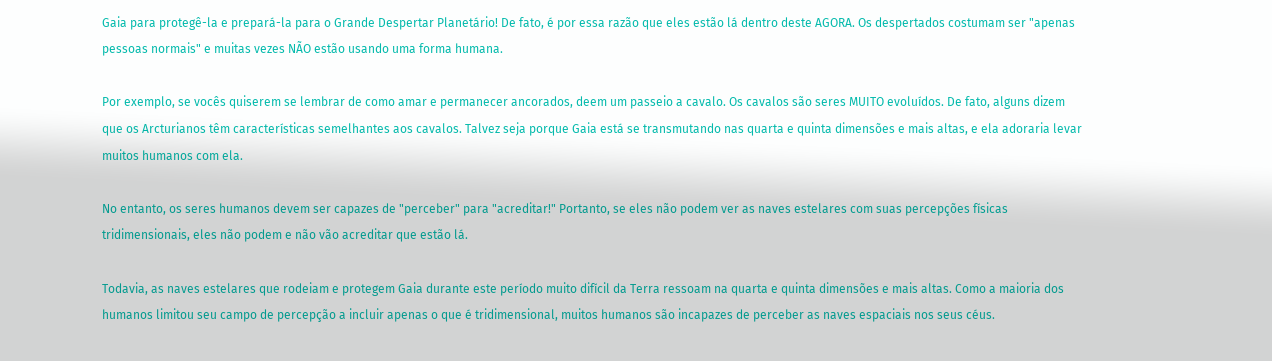Gaia para protegê-la e prepará-la para o Grande Despertar Planetário! De fato, é por essa razão que eles estão lá dentro deste AGORA. Os despertados costumam ser "apenas pessoas normais" e muitas vezes NÃO estão usando uma forma humana.

Por exemplo, se vocês quiserem se lembrar de como amar e permanecer ancorados, deem um passeio a cavalo. Os cavalos são seres MUITO evoluídos. De fato, alguns dizem que os Arcturianos têm características semelhantes aos cavalos. Talvez seja porque Gaia está se transmutando nas quarta e quinta dimensões e mais altas, e ela adoraria levar muitos humanos com ela.

No entanto, os seres humanos devem ser capazes de "perceber" para "acreditar!" Portanto, se eles não podem ver as naves estelares com suas percepções físicas tridimensionais, eles não podem e não vão acreditar que estão lá.

Todavia, as naves estelares que rodeiam e protegem Gaia durante este período muito difícil da Terra ressoam na quarta e quinta dimensões e mais altas. Como a maioria dos humanos limitou seu campo de percepção a incluir apenas o que é tridimensional, muitos humanos são incapazes de perceber as naves espaciais nos seus céus.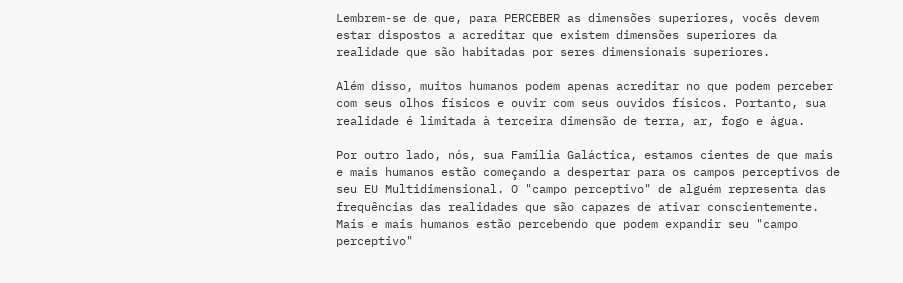Lembrem-se de que, para PERCEBER as dimensões superiores, vocês devem estar dispostos a acreditar que existem dimensões superiores da realidade que são habitadas por seres dimensionais superiores.

Além disso, muitos humanos podem apenas acreditar no que podem perceber com seus olhos físicos e ouvir com seus ouvidos físicos. Portanto, sua realidade é limitada à terceira dimensão de terra, ar, fogo e água.

Por outro lado, nós, sua Família Galáctica, estamos cientes de que mais e mais humanos estão começando a despertar para os campos perceptivos de seu EU Multidimensional. O "campo perceptivo" de alguém representa das frequências das realidades que são capazes de ativar conscientemente. Mais e mais humanos estão percebendo que podem expandir seu "campo perceptivo"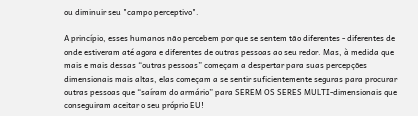ou diminuir seu "campo perceptivo".

A princípio, esses humanos não percebem por que se sentem tão diferentes - diferentes de onde estiveram até agora e diferentes de outras pessoas ao seu redor. Mas, à medida que mais e mais dessas “outras pessoas” começam a despertar para suas percepções dimensionais mais altas, elas começam a se sentir suficientemente seguras para procurar outras pessoas que “saíram do armário” para SEREM OS SERES MULTI-dimensionais que conseguiram aceitar o seu próprio EU!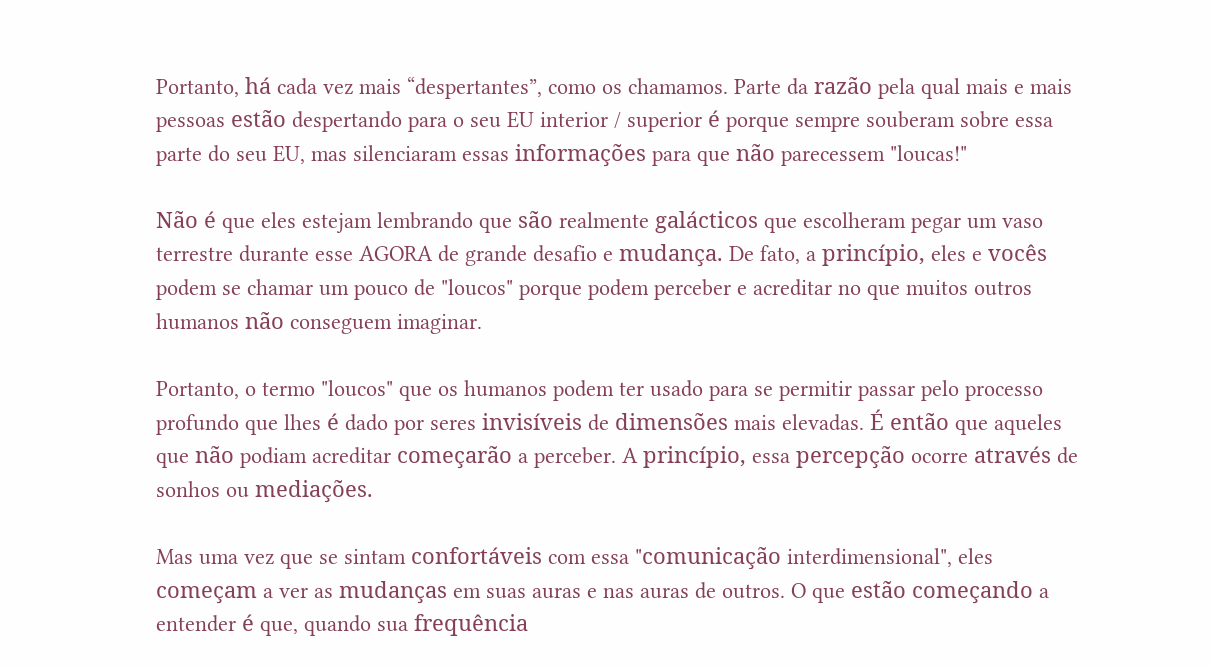Portanto, há cada vez mais “despertantes”, como os chamamos. Parte da razão pela qual mais e mais pessoas estão despertando para o seu EU interior / superior é porque sempre souberam sobre essa parte do seu EU, mas silenciaram essas informações para que não parecessem "loucas!"

Não é que eles estejam lembrando que são realmente galácticos que escolheram pegar um vaso terrestre durante esse AGORA de grande desafio e mudança. De fato, a princípio, eles e vocês podem se chamar um pouco de "loucos" porque podem perceber e acreditar no que muitos outros humanos não conseguem imaginar.

Portanto, o termo "loucos" que os humanos podem ter usado para se permitir passar pelo processo profundo que lhes é dado por seres invisíveis de dimensões mais elevadas. É então que aqueles que não podiam acreditar começarão a perceber. A princípio, essa percepção ocorre através de sonhos ou mediações.

Mas uma vez que se sintam confortáveis com essa "comunicação interdimensional", eles começam a ver as mudanças em suas auras e nas auras de outros. O que estão começando a entender é que, quando sua frequência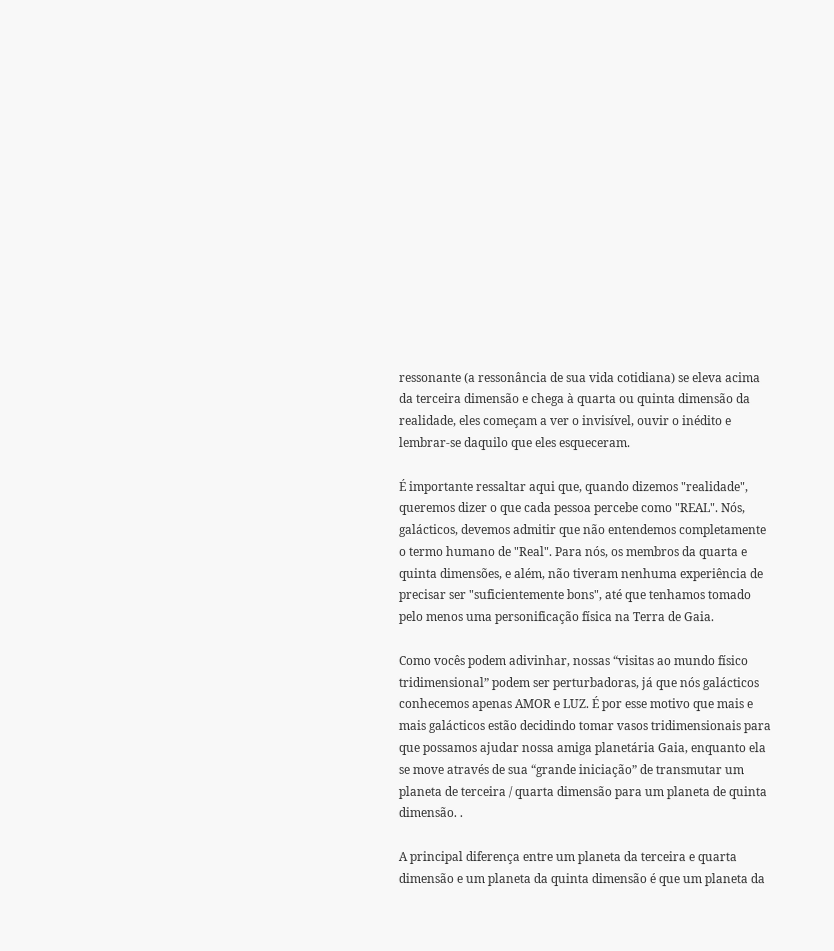ressonante (a ressonância de sua vida cotidiana) se eleva acima da terceira dimensão e chega à quarta ou quinta dimensão da realidade, eles começam a ver o invisível, ouvir o inédito e lembrar-se daquilo que eles esqueceram.

É importante ressaltar aqui que, quando dizemos "realidade", queremos dizer o que cada pessoa percebe como "REAL". Nós, galácticos, devemos admitir que não entendemos completamente o termo humano de "Real". Para nós, os membros da quarta e quinta dimensões, e além, não tiveram nenhuma experiência de precisar ser "suficientemente bons", até que tenhamos tomado pelo menos uma personificação física na Terra de Gaia.

Como vocês podem adivinhar, nossas “visitas ao mundo físico tridimensional” podem ser perturbadoras, já que nós galácticos conhecemos apenas AMOR e LUZ. É por esse motivo que mais e mais galácticos estão decidindo tomar vasos tridimensionais para que possamos ajudar nossa amiga planetária Gaia, enquanto ela se move através de sua “grande iniciação” de transmutar um planeta de terceira / quarta dimensão para um planeta de quinta dimensão. .

A principal diferença entre um planeta da terceira e quarta dimensão e um planeta da quinta dimensão é que um planeta da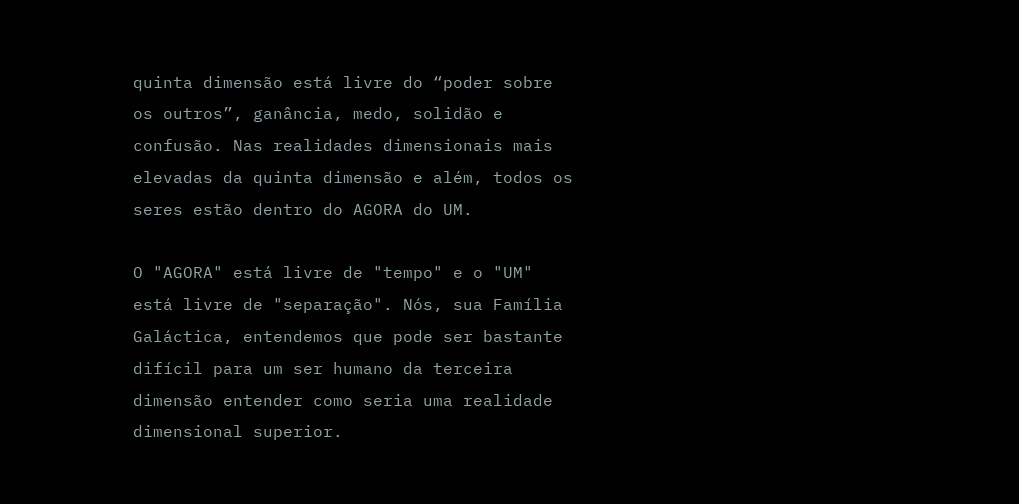quinta dimensão está livre do “poder sobre os outros”, ganância, medo, solidão e confusão. Nas realidades dimensionais mais elevadas da quinta dimensão e além, todos os seres estão dentro do AGORA do UM.

O "AGORA" está livre de "tempo" e o "UM" está livre de "separação". Nós, sua Família Galáctica, entendemos que pode ser bastante difícil para um ser humano da terceira dimensão entender como seria uma realidade dimensional superior.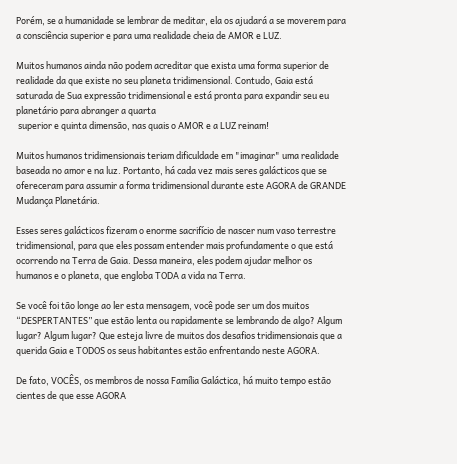Porém, se a humanidade se lembrar de meditar, ela os ajudará a se moverem para a consciência superior e para uma realidade cheia de AMOR e LUZ.

Muitos humanos ainda não podem acreditar que exista uma forma superior de realidade da que existe no seu planeta tridimensional. Contudo, Gaia está saturada de Sua expressão tridimensional e está pronta para expandir seu eu planetário para abranger a quarta
 superior e quinta dimensão, nas quais o AMOR e a LUZ reinam!

Muitos humanos tridimensionais teriam dificuldade em "imaginar" uma realidade baseada no amor e na luz. Portanto, há cada vez mais seres galácticos que se ofereceram para assumir a forma tridimensional durante este AGORA de GRANDE Mudança Planetária.

Esses seres galácticos fizeram o enorme sacrifício de nascer num vaso terrestre tridimensional, para que eles possam entender mais profundamente o que está ocorrendo na Terra de Gaia. Dessa maneira, eles podem ajudar melhor os humanos e o planeta, que engloba TODA a vida na Terra.

Se você foi tão longe ao ler esta mensagem, você pode ser um dos muitos “DESPERTANTES” que estão lenta ou rapidamente se lembrando de algo? Algum lugar? Algum lugar? Que esteja livre de muitos dos desafios tridimensionais que a querida Gaia e TODOS os seus habitantes estão enfrentando neste AGORA.

De fato, VOCÊS, os membros de nossa Família Galáctica, há muito tempo estão cientes de que esse AGORA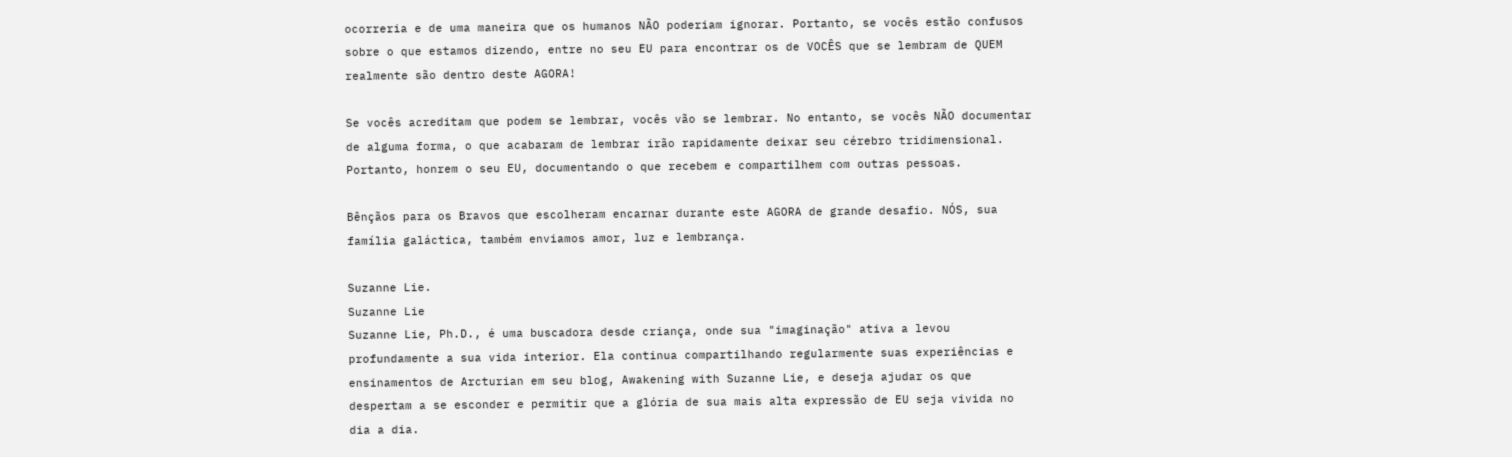ocorreria e de uma maneira que os humanos NÃO poderiam ignorar. Portanto, se vocês estão confusos sobre o que estamos dizendo, entre no seu EU para encontrar os de VOCÊS que se lembram de QUEM realmente são dentro deste AGORA!

Se vocês acreditam que podem se lembrar, vocês vão se lembrar. No entanto, se vocês NÃO documentar de alguma forma, o que acabaram de lembrar irão rapidamente deixar seu cérebro tridimensional. Portanto, honrem o seu EU, documentando o que recebem e compartilhem com outras pessoas.

Bênçãos para os Bravos que escolheram encarnar durante este AGORA de grande desafio. NÓS, sua família galáctica, também enviamos amor, luz e lembrança.

Suzanne Lie.
Suzanne Lie
Suzanne Lie, Ph.D., é uma buscadora desde criança, onde sua "imaginação" ativa a levou profundamente a sua vida interior. Ela continua compartilhando regularmente suas experiências e ensinamentos de Arcturian em seu blog, Awakening with Suzanne Lie, e deseja ajudar os que despertam a se esconder e permitir que a glória de sua mais alta expressão de EU seja vivida no dia a dia.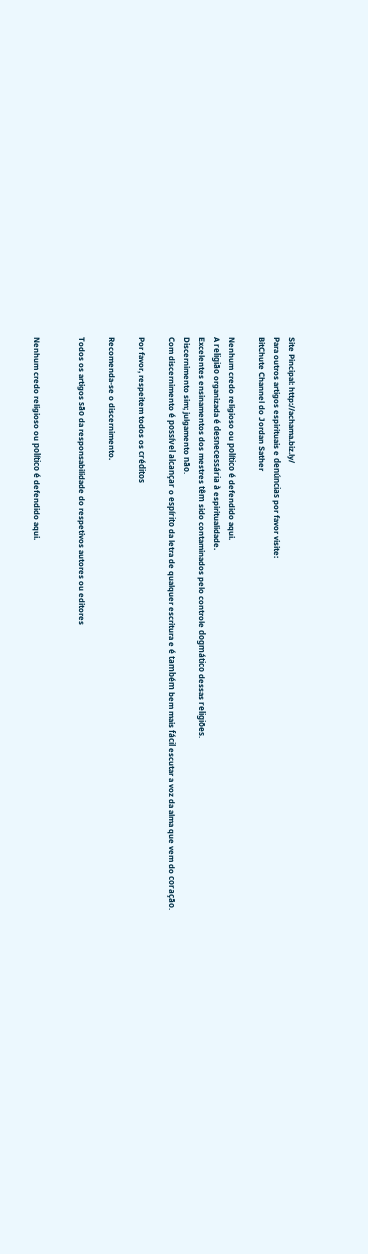Site Pincipal: http://achama.biz.ly/
Para outros artigos espirituais e denúncias por favor visite:
BitChute Channel do Jordan Sather

Nenhum credo religioso ou político é defendido aqui.
A religião organizada é desnecessária à espiritualidade.
Excelentes ensinamentos dos mestres têm sido contaminados pelo controle dogmático dessas religiões.
Discernimento sim; julgamento não.
Com discernimento é possível alcançar o espírito da letra de qualquer escritura e é também bem mais fácil escutar a voz da alma que vem do coração.

Por favor, respeitem todos os créditos

Recomenda-se o discernimento.

Todos os artigos são da responsabilidade do respetivos autores ou editores


Nenhum credo religioso ou político é defendido aqui.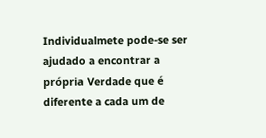Individualmete pode-se ser ajudado a encontrar a própria Verdade que é diferente a cada um de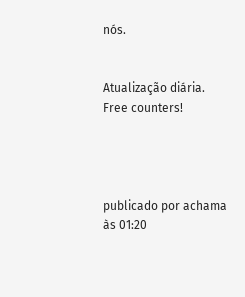nós.


Atualização diária.
Free counters!




publicado por achama às 01:20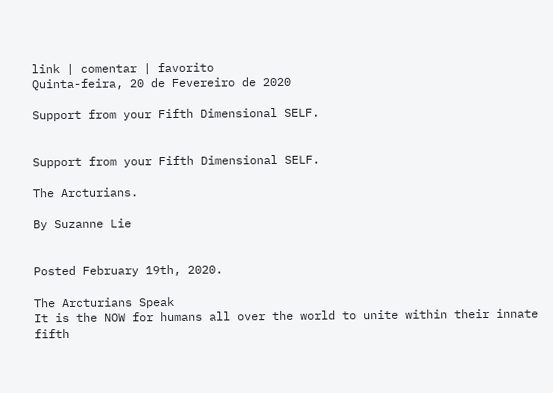link | comentar | favorito
Quinta-feira, 20 de Fevereiro de 2020

Support from your Fifth Dimensional SELF.


Support from your Fifth Dimensional SELF.

The Arcturians.

By Suzanne Lie


Posted February 19th, 2020.

The Arcturians Speak
It is the NOW for humans all over the world to unite within their innate fifth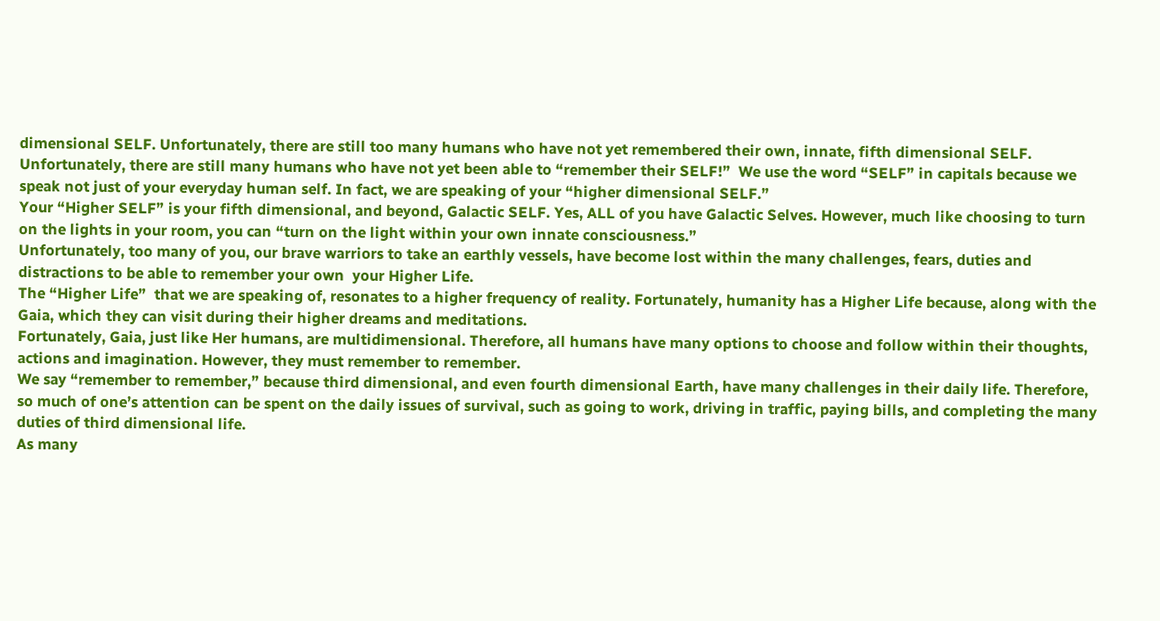dimensional SELF. Unfortunately, there are still too many humans who have not yet remembered their own, innate, fifth dimensional SELF.
Unfortunately, there are still many humans who have not yet been able to “remember their SELF!”  We use the word “SELF” in capitals because we speak not just of your everyday human self. In fact, we are speaking of your “higher dimensional SELF.”
Your “Higher SELF” is your fifth dimensional, and beyond, Galactic SELF. Yes, ALL of you have Galactic Selves. However, much like choosing to turn on the lights in your room, you can “turn on the light within your own innate consciousness.”
Unfortunately, too many of you, our brave warriors to take an earthly vessels, have become lost within the many challenges, fears, duties and distractions to be able to remember your own  your Higher Life.
The “Higher Life”  that we are speaking of, resonates to a higher frequency of reality. Fortunately, humanity has a Higher Life because, along with the Gaia, which they can visit during their higher dreams and meditations.
Fortunately, Gaia, just like Her humans, are multidimensional. Therefore, all humans have many options to choose and follow within their thoughts, actions and imagination. However, they must remember to remember.
We say “remember to remember,” because third dimensional, and even fourth dimensional Earth, have many challenges in their daily life. Therefore, so much of one’s attention can be spent on the daily issues of survival, such as going to work, driving in traffic, paying bills, and completing the many duties of third dimensional life.
As many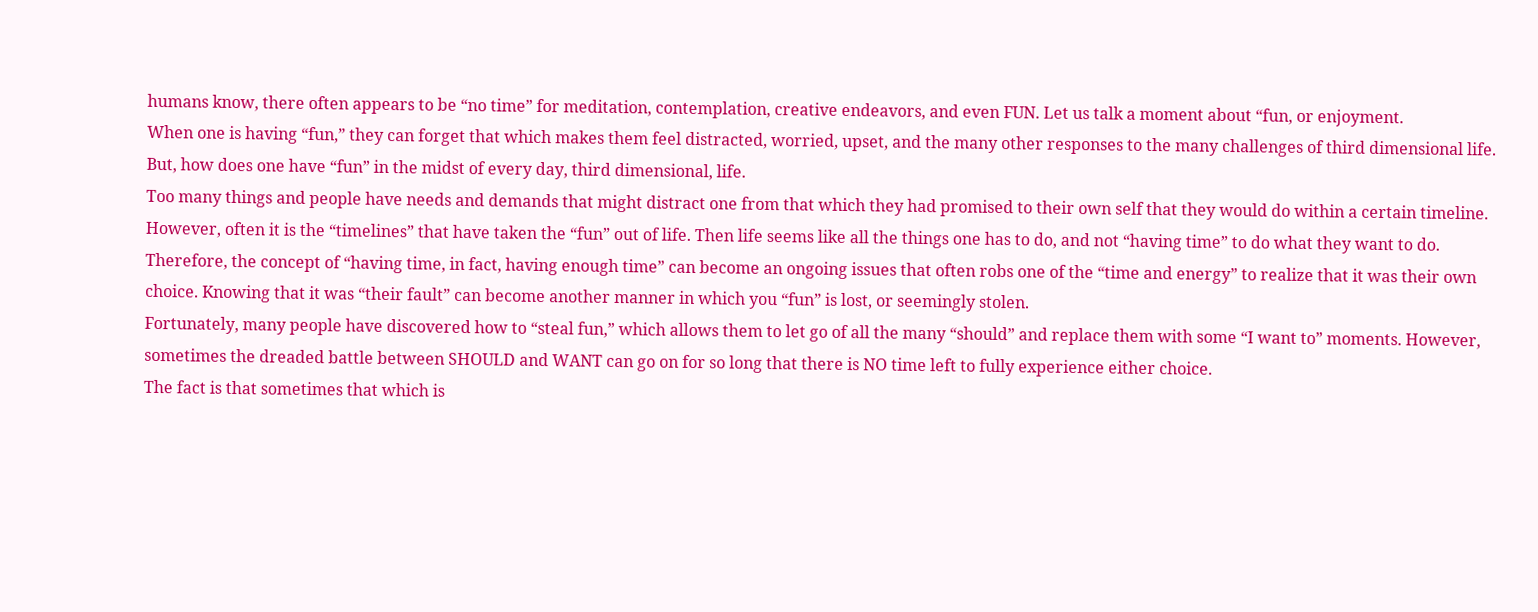humans know, there often appears to be “no time” for meditation, contemplation, creative endeavors, and even FUN. Let us talk a moment about “fun, or enjoyment.
When one is having “fun,” they can forget that which makes them feel distracted, worried, upset, and the many other responses to the many challenges of third dimensional life. But, how does one have “fun” in the midst of every day, third dimensional, life.
Too many things and people have needs and demands that might distract one from that which they had promised to their own self that they would do within a certain timeline. However, often it is the “timelines” that have taken the “fun” out of life. Then life seems like all the things one has to do, and not “having time” to do what they want to do.
Therefore, the concept of “having time, in fact, having enough time” can become an ongoing issues that often robs one of the “time and energy” to realize that it was their own choice. Knowing that it was “their fault” can become another manner in which you “fun” is lost, or seemingly stolen.
Fortunately, many people have discovered how to “steal fun,” which allows them to let go of all the many “should” and replace them with some “I want to” moments. However, sometimes the dreaded battle between SHOULD and WANT can go on for so long that there is NO time left to fully experience either choice.
The fact is that sometimes that which is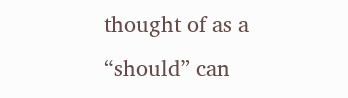thought of as a “should” can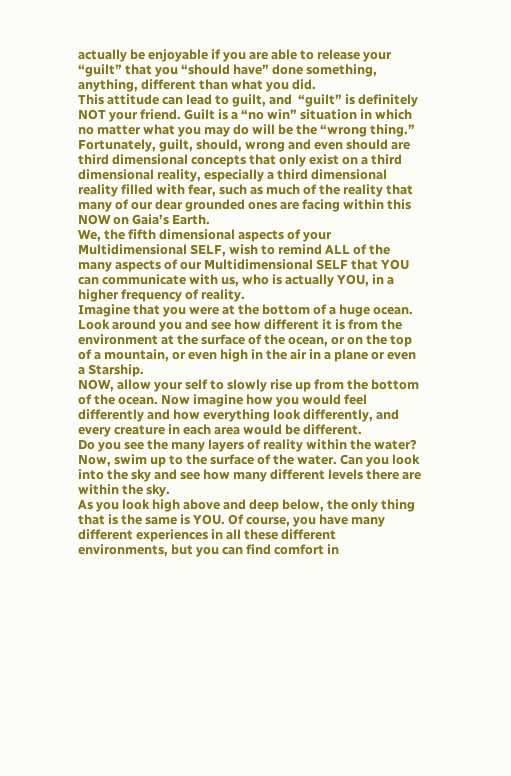actually be enjoyable if you are able to release your “guilt” that you “should have” done something, anything, different than what you did.
This attitude can lead to guilt, and  “guilt” is definitely NOT your friend. Guilt is a “no win” situation in which no matter what you may do will be the “wrong thing.”
Fortunately, guilt, should, wrong and even should are third dimensional concepts that only exist on a third dimensional reality, especially a third dimensional reality filled with fear, such as much of the reality that many of our dear grounded ones are facing within this NOW on Gaia’s Earth.
We, the fifth dimensional aspects of your Multidimensional SELF, wish to remind ALL of the many aspects of our Multidimensional SELF that YOU can communicate with us, who is actually YOU, in a higher frequency of reality.
Imagine that you were at the bottom of a huge ocean. Look around you and see how different it is from the environment at the surface of the ocean, or on the top of a mountain, or even high in the air in a plane or even a Starship.
NOW, allow your self to slowly rise up from the bottom of the ocean. Now imagine how you would feel differently and how everything look differently, and every creature in each area would be different.
Do you see the many layers of reality within the water? Now, swim up to the surface of the water. Can you look into the sky and see how many different levels there are within the sky.
As you look high above and deep below, the only thing that is the same is YOU. Of course, you have many different experiences in all these different environments, but you can find comfort in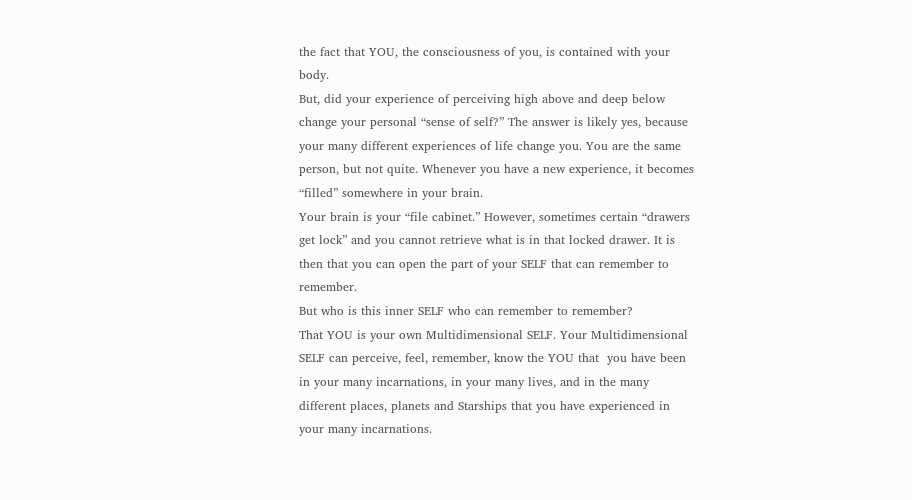the fact that YOU, the consciousness of you, is contained with your body.
But, did your experience of perceiving high above and deep below change your personal “sense of self?” The answer is likely yes, because your many different experiences of life change you. You are the same person, but not quite. Whenever you have a new experience, it becomes “filled” somewhere in your brain.
Your brain is your “file cabinet.” However, sometimes certain “drawers get lock” and you cannot retrieve what is in that locked drawer. It is then that you can open the part of your SELF that can remember to remember.
But who is this inner SELF who can remember to remember?
That YOU is your own Multidimensional SELF. Your Multidimensional SELF can perceive, feel, remember, know the YOU that  you have been in your many incarnations, in your many lives, and in the many different places, planets and Starships that you have experienced in your many incarnations.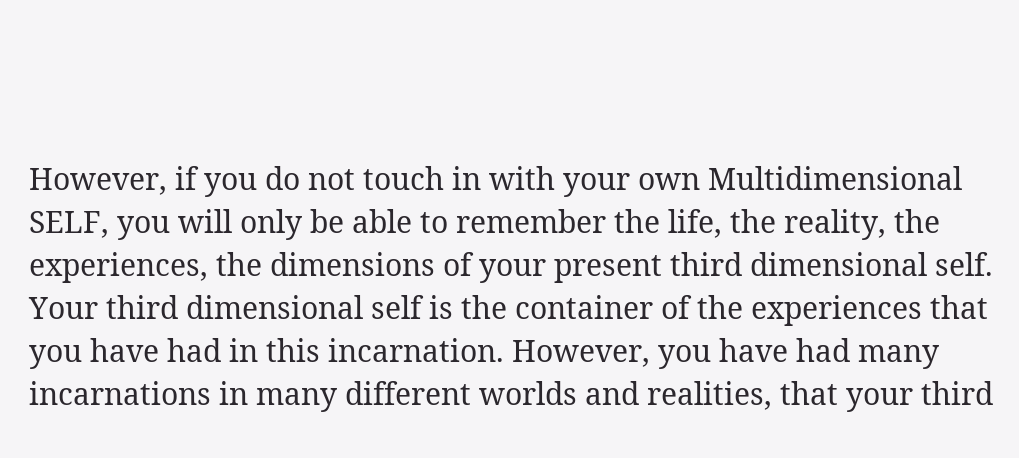However, if you do not touch in with your own Multidimensional SELF, you will only be able to remember the life, the reality, the experiences, the dimensions of your present third dimensional self.
Your third dimensional self is the container of the experiences that you have had in this incarnation. However, you have had many incarnations in many different worlds and realities, that your third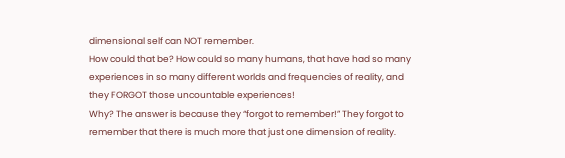dimensional self can NOT remember.
How could that be? How could so many humans, that have had so many experiences in so many different worlds and frequencies of reality, and they FORGOT those uncountable experiences!
Why? The answer is because they “forgot to remember!” They forgot to remember that there is much more that just one dimension of reality.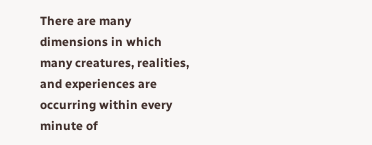There are many dimensions in which many creatures, realities, and experiences are occurring within every minute of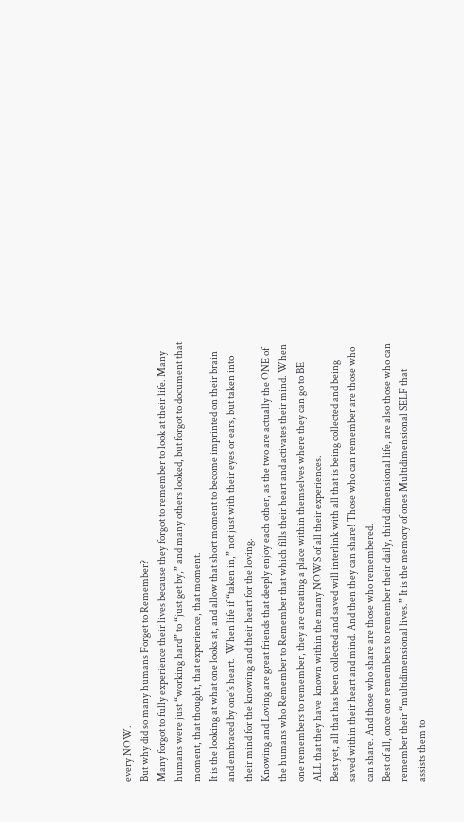every NOW.
But why did so many humans Forget to Remember?
Many forgot to fully experience their lives because they forgot to remember to look at their life. Many humans were just “working hard” to “just get by,” and many others looked, but forgot to document that moment, that thought, that experience, that moment.
It is the looking at what one looks at, and allow that short moment to become imprinted on their brain and embraced by one’s heart.  When life if “taken in,” not just with their eyes or ears, but taken into their mind for the knowing and their heart for the loving.
Knowing and Loving are great friends that deeply enjoy each other, as the two are actually the ONE of the humans who Remember to Remember that which fills their heart and activates their mind. When one remembers to remember, they are creating a place within themselves where they can go to BE ALL that they have  known within the many NOWS of all their experiences.
Best yet, all that has been collected and saved will interlink with all that is being collected and being saved within their heart and mind. And then they can share! Those who can remember are those who can share. And those who share are those who remembered.
Best of all, once one remembers to remember their daily, third dimensional life, are also those who can remember their “multidimensional lives.” It is the memory of ones Multidimensional SELF that assists them to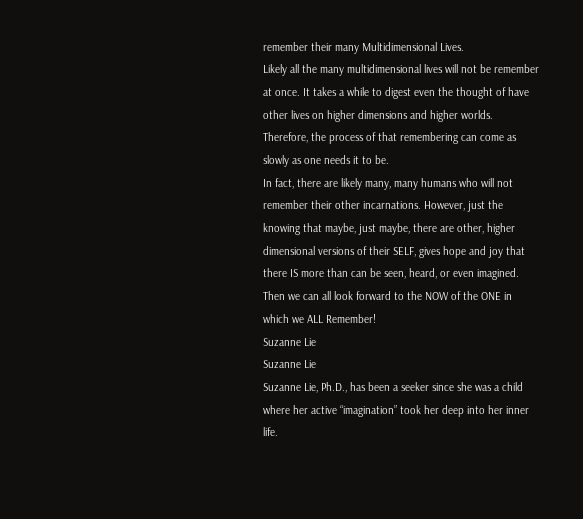remember their many Multidimensional Lives.
Likely all the many multidimensional lives will not be remember at once. It takes a while to digest even the thought of have other lives on higher dimensions and higher worlds. Therefore, the process of that remembering can come as slowly as one needs it to be.
In fact, there are likely many, many humans who will not remember their other incarnations. However, just the knowing that maybe, just maybe, there are other, higher dimensional versions of their SELF, gives hope and joy that there IS more than can be seen, heard, or even imagined.
Then we can all look forward to the NOW of the ONE in which we ALL Remember!
Suzanne Lie
Suzanne Lie
Suzanne Lie, Ph.D., has been a seeker since she was a child where her active “imagination” took her deep into her inner life.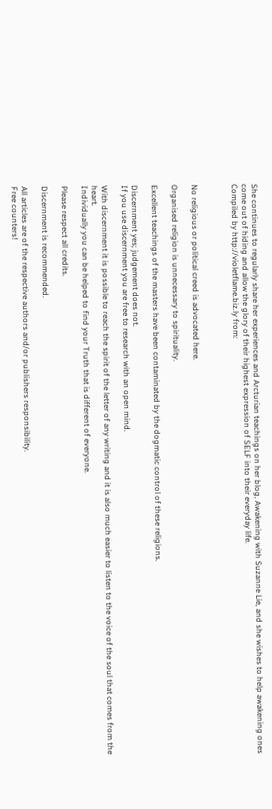She continues to regularly share her experiences and Arcturian teachings on her blog, Awakening with Suzanne Lie, and she wishes to help awakening ones come out of hiding and allow the glory of their highest expression of SELF into their everyday life.
Compiled by http://violetflame.biz.ly from:



No religious or political creed is advocated here.

Organised religion is unnecessary to spirituality.

Excellent teachings of the masters have been contaminated by the dogmatic control of these religions.

Discernment yes; judgement does not.
If you use discernment you are free to research with an open mind.

With discernment it is possible to reach the spirit of the letter of any writing and it is also much easier to listen to the voice of the soul that comes from the heart.
Individually you can be helped to find your Truth that is different of everyone.

Please respect all credits.

Discernment is recommended.

All articles are of the respective authors and/or publishers responsibility.
Free counters!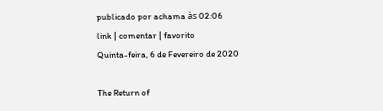publicado por achama às 02:06
link | comentar | favorito
Quinta-feira, 6 de Fevereiro de 2020

The Return of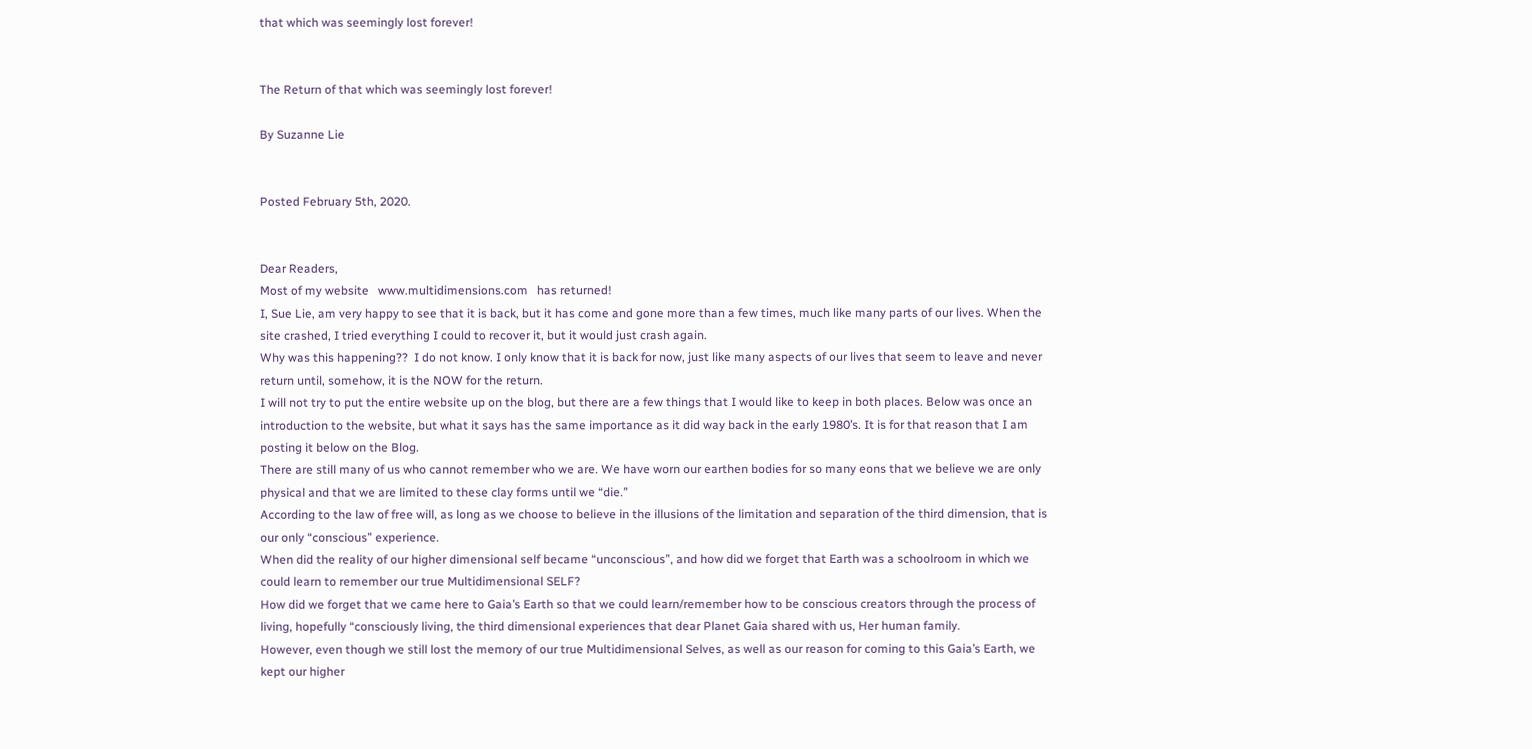that which was seemingly lost forever!


The Return of that which was seemingly lost forever!

By Suzanne Lie


Posted February 5th, 2020.


Dear Readers,
Most of my website   www.multidimensions.com   has returned!
I, Sue Lie, am very happy to see that it is back, but it has come and gone more than a few times, much like many parts of our lives. When the site crashed, I tried everything I could to recover it, but it would just crash again.
Why was this happening??  I do not know. I only know that it is back for now, just like many aspects of our lives that seem to leave and never return until, somehow, it is the NOW for the return.
I will not try to put the entire website up on the blog, but there are a few things that I would like to keep in both places. Below was once an introduction to the website, but what it says has the same importance as it did way back in the early 1980’s. It is for that reason that I am posting it below on the Blog.
There are still many of us who cannot remember who we are. We have worn our earthen bodies for so many eons that we believe we are only physical and that we are limited to these clay forms until we “die.”
According to the law of free will, as long as we choose to believe in the illusions of the limitation and separation of the third dimension, that is our only “conscious” experience.
When did the reality of our higher dimensional self became “unconscious”, and how did we forget that Earth was a schoolroom in which we could learn to remember our true Multidimensional SELF?
How did we forget that we came here to Gaia’s Earth so that we could learn/remember how to be conscious creators through the process of living, hopefully “consciously living, the third dimensional experiences that dear Planet Gaia shared with us, Her human family.
However, even though we still lost the memory of our true Multidimensional Selves, as well as our reason for coming to this Gaia’s Earth, we kept our higher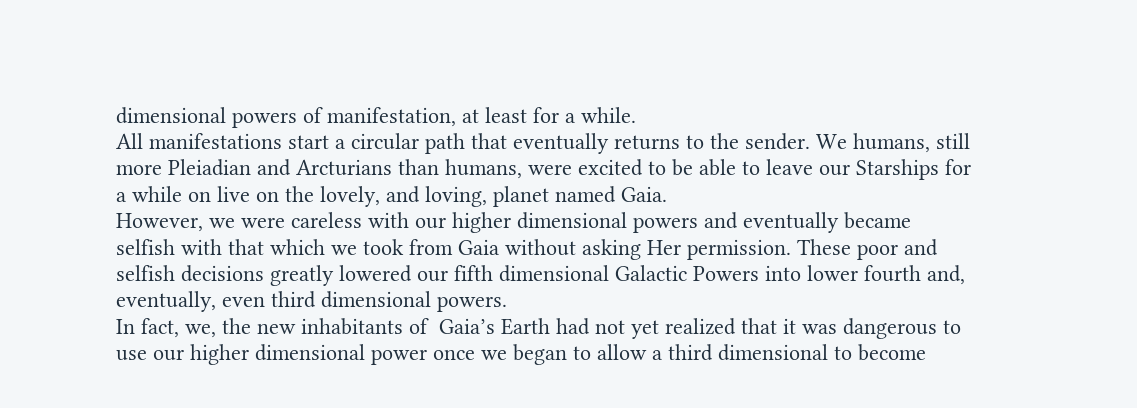dimensional powers of manifestation, at least for a while.
All manifestations start a circular path that eventually returns to the sender. We humans, still more Pleiadian and Arcturians than humans, were excited to be able to leave our Starships for a while on live on the lovely, and loving, planet named Gaia.
However, we were careless with our higher dimensional powers and eventually became selfish with that which we took from Gaia without asking Her permission. These poor and selfish decisions greatly lowered our fifth dimensional Galactic Powers into lower fourth and, eventually, even third dimensional powers.
In fact, we, the new inhabitants of  Gaia’s Earth had not yet realized that it was dangerous to use our higher dimensional power once we began to allow a third dimensional to become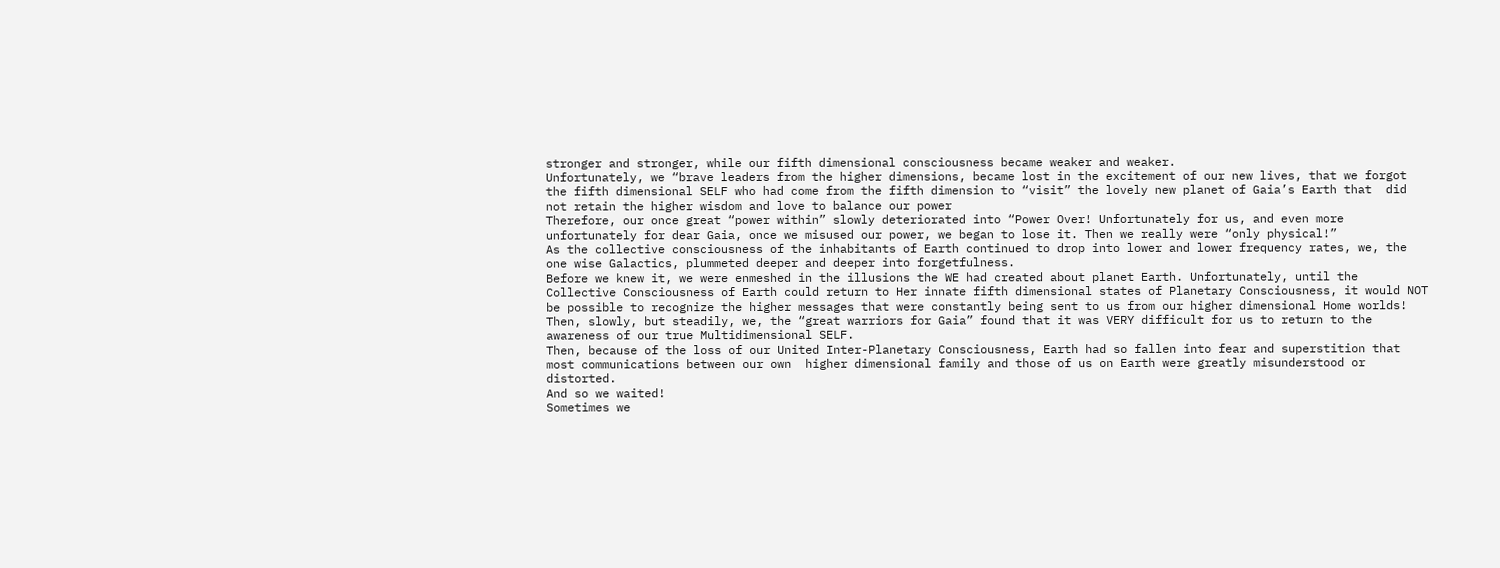stronger and stronger, while our fifth dimensional consciousness became weaker and weaker.
Unfortunately, we “brave leaders from the higher dimensions, became lost in the excitement of our new lives, that we forgot the fifth dimensional SELF who had come from the fifth dimension to “visit” the lovely new planet of Gaia’s Earth that  did not retain the higher wisdom and love to balance our power
Therefore, our once great “power within” slowly deteriorated into “Power Over! Unfortunately for us, and even more unfortunately for dear Gaia, once we misused our power, we began to lose it. Then we really were “only physical!”
As the collective consciousness of the inhabitants of Earth continued to drop into lower and lower frequency rates, we, the one wise Galactics, plummeted deeper and deeper into forgetfulness.
Before we knew it, we were enmeshed in the illusions the WE had created about planet Earth. Unfortunately, until the Collective Consciousness of Earth could return to Her innate fifth dimensional states of Planetary Consciousness, it would NOT be possible to recognize the higher messages that were constantly being sent to us from our higher dimensional Home worlds!
Then, slowly, but steadily, we, the “great warriors for Gaia” found that it was VERY difficult for us to return to the awareness of our true Multidimensional SELF.
Then, because of the loss of our United Inter-Planetary Consciousness, Earth had so fallen into fear and superstition that most communications between our own  higher dimensional family and those of us on Earth were greatly misunderstood or distorted.
And so we waited!
Sometimes we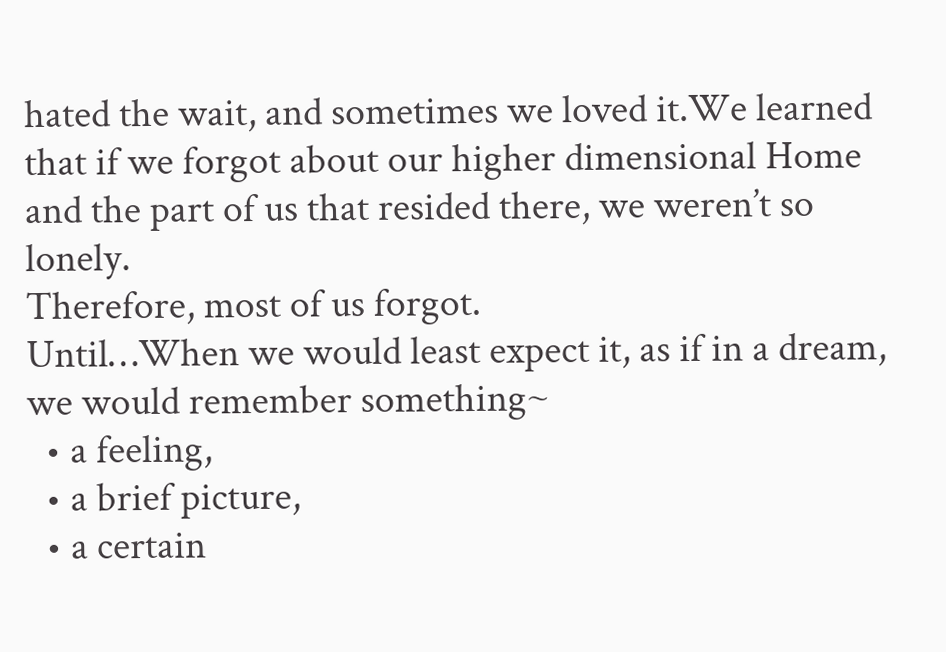hated the wait, and sometimes we loved it.We learned that if we forgot about our higher dimensional Home and the part of us that resided there, we weren’t so lonely.
Therefore, most of us forgot.
Until…When we would least expect it, as if in a dream, we would remember something~
  • a feeling,
  • a brief picture,
  • a certain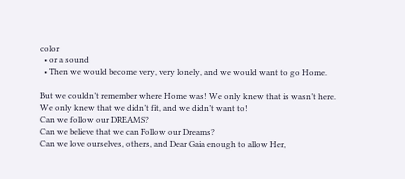color
  • or a sound
  • Then we would become very, very lonely, and we would want to go Home.

But we couldn’t remember where Home was! We only knew that is wasn’t here.
We only knew that we didn’t fit, and we didn’t want to!
Can we follow our DREAMS?
Can we believe that we can Follow our Dreams?
Can we love ourselves, others, and Dear Gaia enough to allow Her,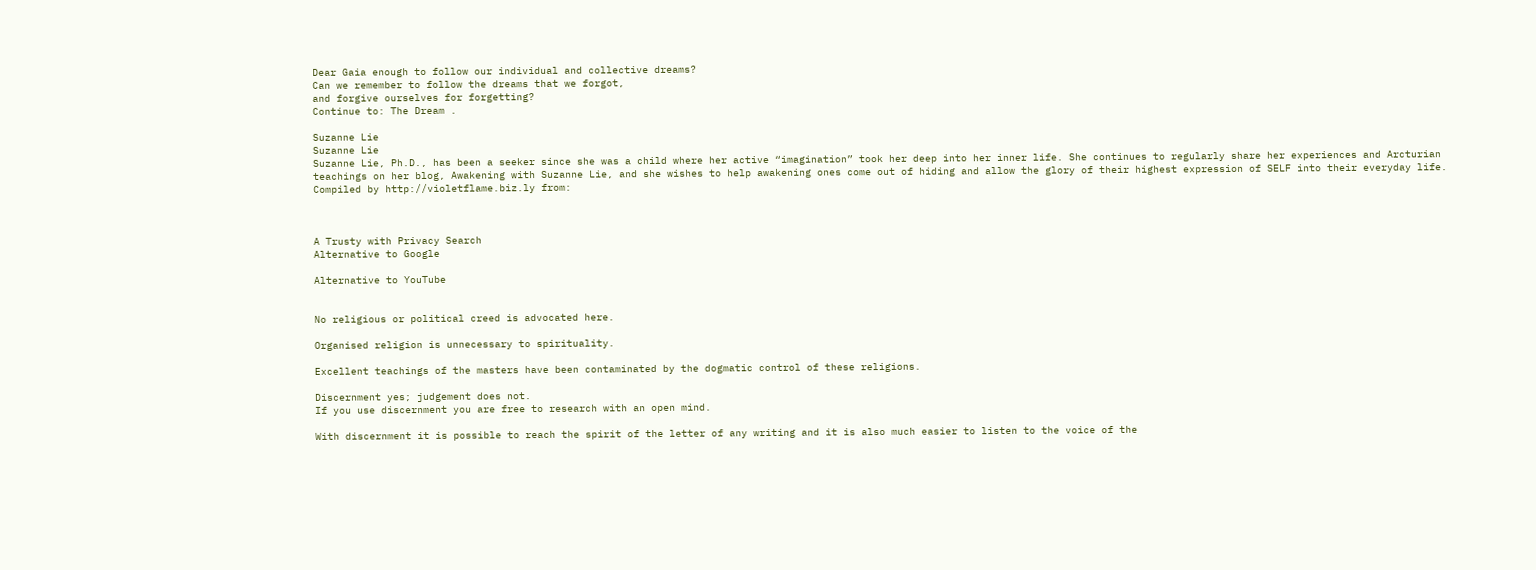Dear Gaia enough to follow our individual and collective dreams?
Can we remember to follow the dreams that we forgot,
and forgive ourselves for forgetting?
Continue to: The Dream .

Suzanne Lie
Suzanne Lie
Suzanne Lie, Ph.D., has been a seeker since she was a child where her active “imagination” took her deep into her inner life. She continues to regularly share her experiences and Arcturian teachings on her blog, Awakening with Suzanne Lie, and she wishes to help awakening ones come out of hiding and allow the glory of their highest expression of SELF into their everyday life.
Compiled by http://violetflame.biz.ly from:



A Trusty with Privacy Search
Alternative to Google

Alternative to YouTube


No religious or political creed is advocated here.

Organised religion is unnecessary to spirituality.

Excellent teachings of the masters have been contaminated by the dogmatic control of these religions.

Discernment yes; judgement does not.
If you use discernment you are free to research with an open mind.

With discernment it is possible to reach the spirit of the letter of any writing and it is also much easier to listen to the voice of the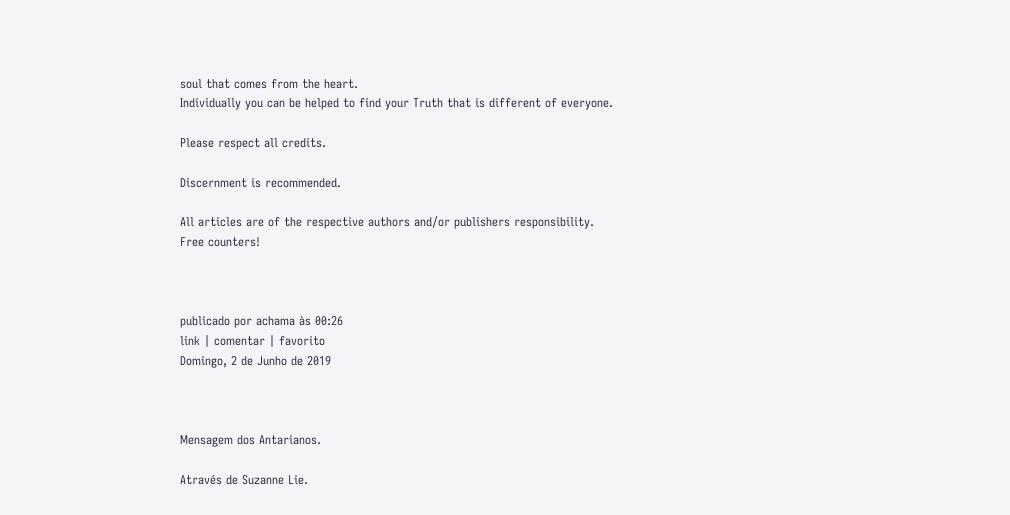soul that comes from the heart.
Individually you can be helped to find your Truth that is different of everyone.

Please respect all credits.

Discernment is recommended.

All articles are of the respective authors and/or publishers responsibility.
Free counters!



publicado por achama às 00:26
link | comentar | favorito
Domingo, 2 de Junho de 2019



Mensagem dos Antarianos.

Através de Suzanne Lie.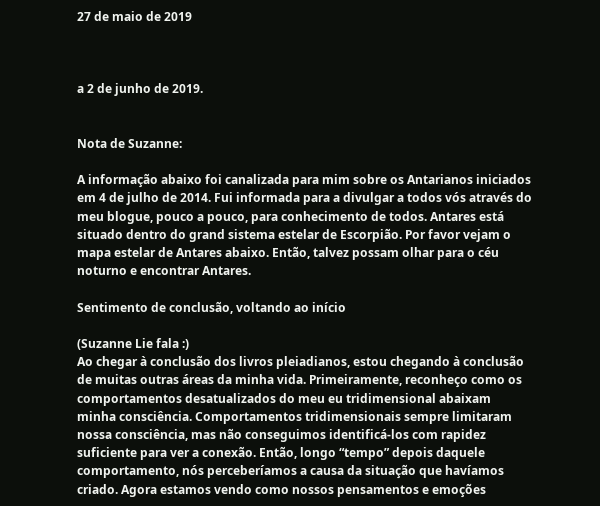27 de maio de 2019



a 2 de junho de 2019.


Nota de Suzanne:

A informação abaixo foi canalizada para mim sobre os Antarianos iniciados em 4 de julho de 2014. Fui informada para a divulgar a todos vós através do meu blogue, pouco a pouco, para conhecimento de todos. Antares está situado dentro do grand sistema estelar de Escorpião. Por favor vejam o mapa estelar de Antares abaixo. Então, talvez possam olhar para o céu noturno e encontrar Antares.

Sentimento de conclusão, voltando ao início

(Suzanne Lie fala :)
Ao chegar à conclusão dos livros pleiadianos, estou chegando à conclusão de muitas outras áreas da minha vida. Primeiramente, reconheço como os comportamentos desatualizados do meu eu tridimensional abaixam minha consciência. Comportamentos tridimensionais sempre limitaram nossa consciência, mas não conseguimos identificá-los com rapidez suficiente para ver a conexão. Então, longo “tempo” depois daquele comportamento, nós perceberíamos a causa da situação que havíamos criado. Agora estamos vendo como nossos pensamentos e emoções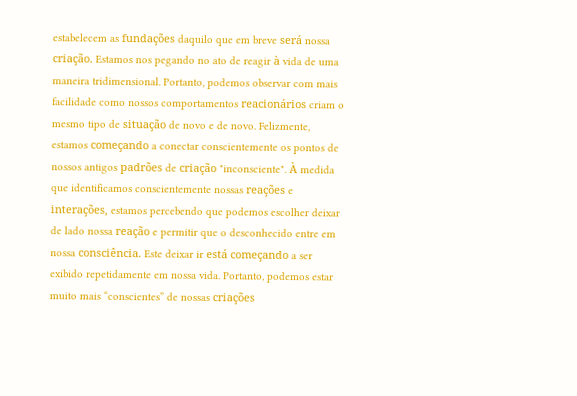estabelecem as fundações daquilo que em breve será nossa criação. Estamos nos pegando no ato de reagir à vida de uma maneira tridimensional. Portanto, podemos observar com mais facilidade como nossos comportamentos reacionários criam o mesmo tipo de situação de novo e de novo. Felizmente, estamos começando a conectar conscientemente os pontos de nossos antigos padrões de criação "inconsciente". À medida que identificamos conscientemente nossas reações e interações, estamos percebendo que podemos escolher deixar de lado nossa reação e permitir que o desconhecido entre em nossa consciência. Este deixar ir está começando a ser exibido repetidamente em nossa vida. Portanto, podemos estar muito mais “conscientes” de nossas criações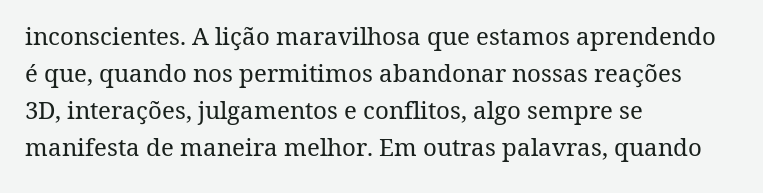inconscientes. A lição maravilhosa que estamos aprendendo é que, quando nos permitimos abandonar nossas reações 3D, interações, julgamentos e conflitos, algo sempre se manifesta de maneira melhor. Em outras palavras, quando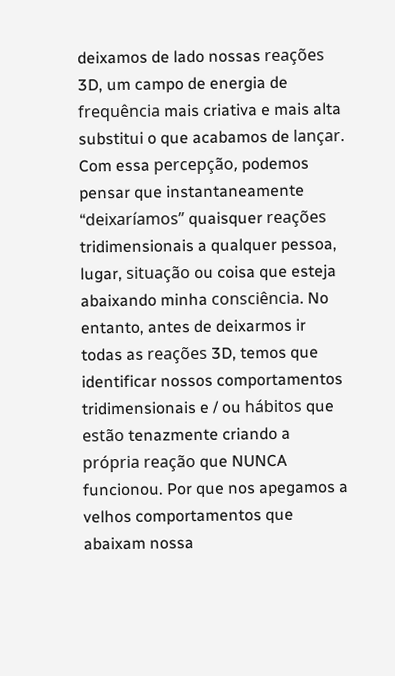deixamos de lado nossas reações 3D, um campo de energia de frequência mais criativa e mais alta substitui o que acabamos de lançar. Com essa percepção, podemos pensar que instantaneamente “deixaríamos” quaisquer reações tridimensionais a qualquer pessoa, lugar, situação ou coisa que esteja abaixando minha consciência. No entanto, antes de deixarmos ir todas as reações 3D, temos que identificar nossos comportamentos tridimensionais e / ou hábitos que estão tenazmente criando a própria reação que NUNCA funcionou. Por que nos apegamos a velhos comportamentos que abaixam nossa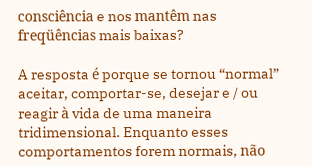consciência e nos mantêm nas freqüências mais baixas?

A resposta é porque se tornou “normal” aceitar, comportar-se, desejar e / ou reagir à vida de uma maneira tridimensional. Enquanto esses comportamentos forem normais, não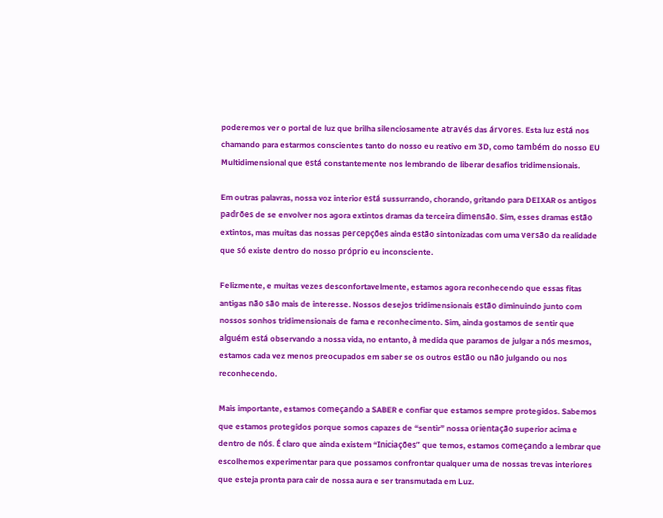poderemos ver o portal de luz que brilha silenciosamente através das árvores. Esta luz está nos chamando para estarmos conscientes tanto do nosso eu reativo em 3D, como também do nosso EU Multidimensional que está constantemente nos lembrando de liberar desafios tridimensionais.

Em outras palavras, nossa voz interior está sussurrando, chorando, gritando para DEIXAR os antigos padrões de se envolver nos agora extintos dramas da terceira dimensão. Sim, esses dramas estão extintos, mas muitas das nossas percepções ainda estão sintonizadas com uma versão da realidade que só existe dentro do nosso próprio eu inconsciente.

Felizmente, e muitas vezes desconfortavelmente, estamos agora reconhecendo que essas fitas antigas não são mais de interesse. Nossos desejos tridimensionais estão diminuindo junto com nossos sonhos tridimensionais de fama e reconhecimento. Sim, ainda gostamos de sentir que alguém está observando a nossa vida, no entanto, à medida que paramos de julgar a nós mesmos, estamos cada vez menos preocupados em saber se os outros estão ou não julgando ou nos reconhecendo.

Mais importante, estamos começando a SABER e confiar que estamos sempre protegidos. Sabemos que estamos protegidos porque somos capazes de “sentir” nossa orientação superior acima e dentro de nós. É claro que ainda existem “Iniciações” que temos, estamos começando a lembrar que escolhemos experimentar para que possamos confrontar qualquer uma de nossas trevas interiores que esteja pronta para cair de nossa aura e ser transmutada em Luz.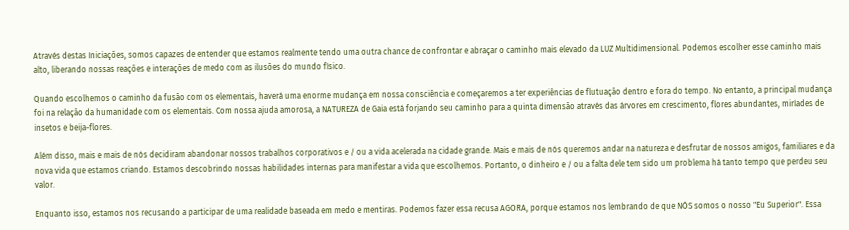Através destas Iniciações, somos capazes de entender que estamos realmente tendo uma outra chance de confrontar e abraçar o caminho mais elevado da LUZ Multidimensional. Podemos escolher esse caminho mais alto, liberando nossas reações e interações de medo com as ilusões do mundo físico.

Quando escolhemos o caminho da fusão com os elementais, haverá uma enorme mudança em nossa consciência e começaremos a ter experiências de flutuação dentro e fora do tempo. No entanto, a principal mudança foi na relação da humanidade com os elementais. Com nossa ajuda amorosa, a NATUREZA de Gaia está forjando seu caminho para a quinta dimensão através das árvores em crescimento, flores abundantes, miríades de insetos e beija-flores.

Além disso, mais e mais de nós decidiram abandonar nossos trabalhos corporativos e / ou a vida acelerada na cidade grande. Mais e mais de nós queremos andar na natureza e desfrutar de nossos amigos, familiares e da nova vida que estamos criando. Estamos descobrindo nossas habilidades internas para manifestar a vida que escolhemos. Portanto, o dinheiro e / ou a falta dele tem sido um problema há tanto tempo que perdeu seu valor.

Enquanto isso, estamos nos recusando a participar de uma realidade baseada em medo e mentiras. Podemos fazer essa recusa AGORA, porque estamos nos lembrando de que NÓS somos o nosso "Eu Superior". Essa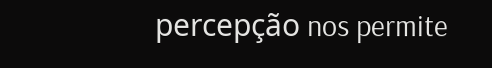percepção nos permite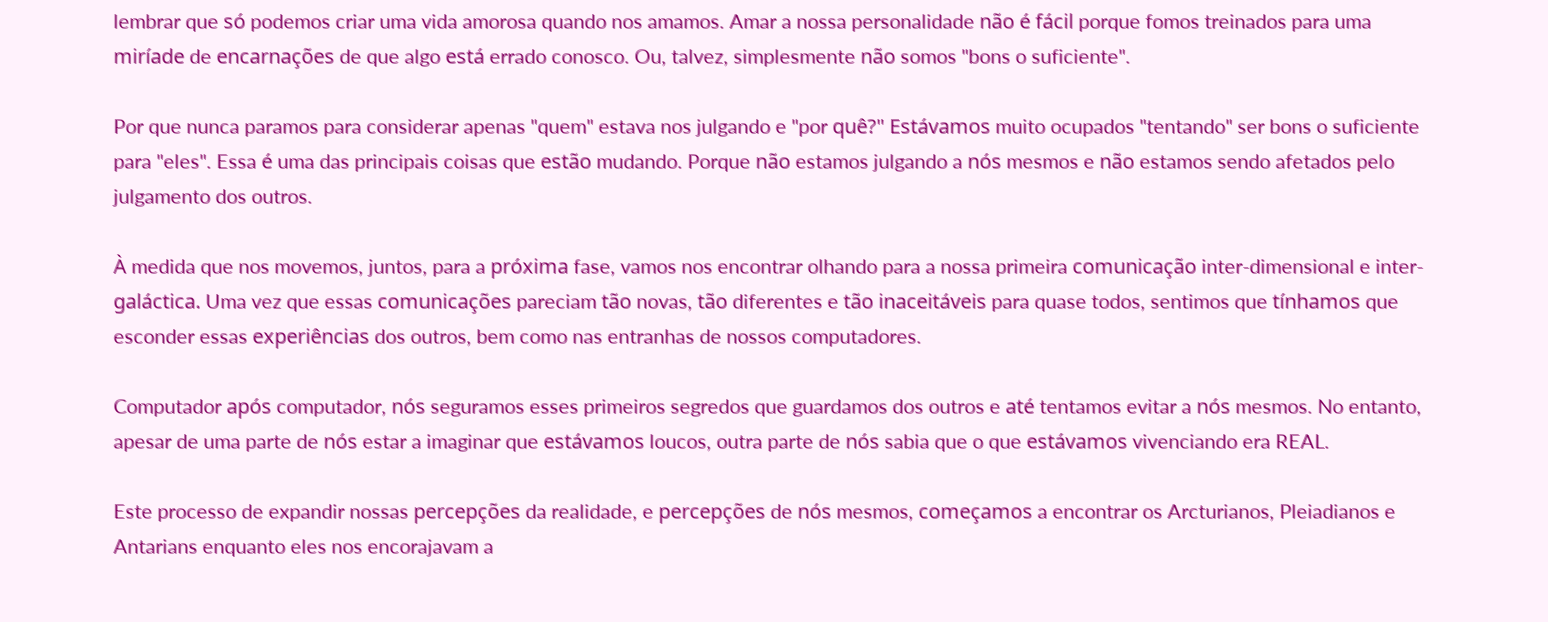lembrar que só podemos criar uma vida amorosa quando nos amamos. Amar a nossa personalidade não é fácil porque fomos treinados para uma miríade de encarnações de que algo está errado conosco. Ou, talvez, simplesmente não somos "bons o suficiente".

Por que nunca paramos para considerar apenas "quem" estava nos julgando e "por quê?" Estávamos muito ocupados "tentando" ser bons o suficiente para "eles". Essa é uma das principais coisas que estão mudando. Porque não estamos julgando a nós mesmos e não estamos sendo afetados pelo julgamento dos outros.

À medida que nos movemos, juntos, para a próxima fase, vamos nos encontrar olhando para a nossa primeira comunicação inter-dimensional e inter-galáctica. Uma vez que essas comunicações pareciam tão novas, tão diferentes e tão inaceitáveis para quase todos, sentimos que tínhamos que esconder essas experiências dos outros, bem como nas entranhas de nossos computadores.

Computador após computador, nós seguramos esses primeiros segredos que guardamos dos outros e até tentamos evitar a nós mesmos. No entanto, apesar de uma parte de nós estar a imaginar que estávamos loucos, outra parte de nós sabia que o que estávamos vivenciando era REAL.

Este processo de expandir nossas percepções da realidade, e percepções de nós mesmos, começamos a encontrar os Arcturianos, Pleiadianos e Antarians enquanto eles nos encorajavam a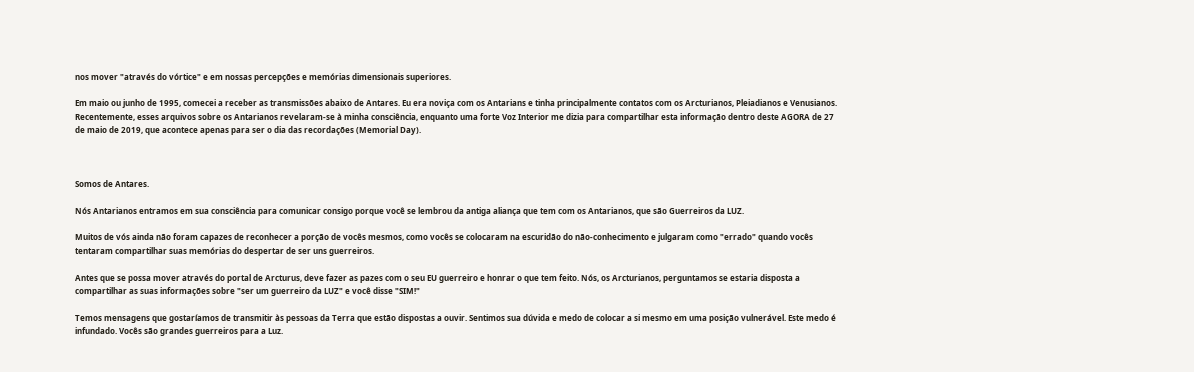nos mover "através do vórtice" e em nossas percepções e memórias dimensionais superiores.

Em maio ou junho de 1995, comecei a receber as transmissões abaixo de Antares. Eu era noviça com os Antarians e tinha principalmente contatos com os Arcturianos, Pleiadianos e Venusianos. Recentemente, esses arquivos sobre os Antarianos revelaram-se à minha consciência, enquanto uma forte Voz Interior me dizia para compartilhar esta informação dentro deste AGORA de 27 de maio de 2019, que acontece apenas para ser o dia das recordações (Memorial Day).



Somos de Antares.

Nós Antarianos entramos em sua consciência para comunicar consigo porque você se lembrou da antiga aliança que tem com os Antarianos, que são Guerreiros da LUZ.

Muitos de vós ainda não foram capazes de reconhecer a porção de vocês mesmos, como vocês se colocaram na escuridão do não-conhecimento e julgaram como "errado" quando vocês tentaram compartilhar suas memórias do despertar de ser uns guerreiros.

Antes que se possa mover através do portal de Arcturus, deve fazer as pazes com o seu EU guerreiro e honrar o que tem feito. Nós, os Arcturianos, perguntamos se estaria disposta a compartilhar as suas informações sobre "ser um guerreiro da LUZ" e você disse "SIM!"

Temos mensagens que gostaríamos de transmitir às pessoas da Terra que estão dispostas a ouvir. Sentimos sua dúvida e medo de colocar a si mesmo em uma posição vulnerável. Este medo é infundado. Vocês são grandes guerreiros para a Luz.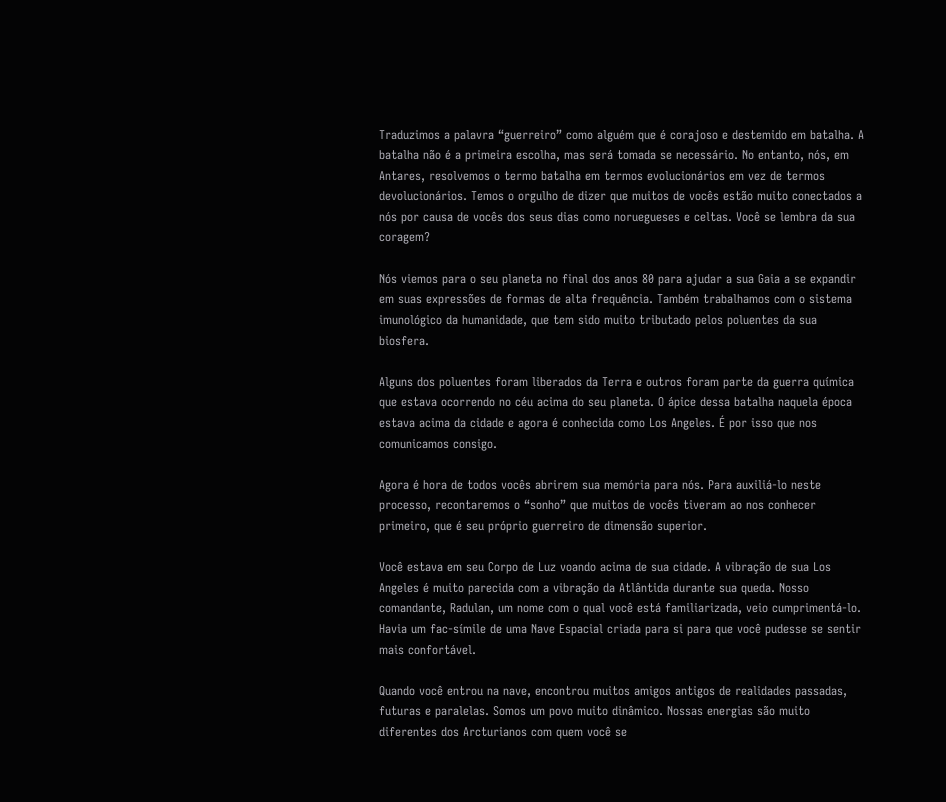Traduzimos a palavra “guerreiro” como alguém que é corajoso e destemido em batalha. A batalha não é a primeira escolha, mas será tomada se necessário. No entanto, nós, em Antares, resolvemos o termo batalha em termos evolucionários em vez de termos devolucionários. Temos o orgulho de dizer que muitos de vocês estão muito conectados a nós por causa de vocês dos seus dias como noruegueses e celtas. Você se lembra da sua coragem?

Nós viemos para o seu planeta no final dos anos 80 para ajudar a sua Gaia a se expandir em suas expressões de formas de alta frequência. Também trabalhamos com o sistema imunológico da humanidade, que tem sido muito tributado pelos poluentes da sua biosfera.

Alguns dos poluentes foram liberados da Terra e outros foram parte da guerra química que estava ocorrendo no céu acima do seu planeta. O ápice dessa batalha naquela época estava acima da cidade e agora é conhecida como Los Angeles. É por isso que nos comunicamos consigo.

Agora é hora de todos vocês abrirem sua memória para nós. Para auxiliá-lo neste processo, recontaremos o “sonho” que muitos de vocês tiveram ao nos conhecer primeiro, que é seu próprio guerreiro de dimensão superior.

Você estava em seu Corpo de Luz voando acima de sua cidade. A vibração de sua Los Angeles é muito parecida com a vibração da Atlântida durante sua queda. Nosso comandante, Radulan, um nome com o qual você está familiarizada, veio cumprimentá-lo. Havia um fac-símile de uma Nave Espacial criada para si para que você pudesse se sentir mais confortável.

Quando você entrou na nave, encontrou muitos amigos antigos de realidades passadas, futuras e paralelas. Somos um povo muito dinâmico. Nossas energias são muito diferentes dos Arcturianos com quem você se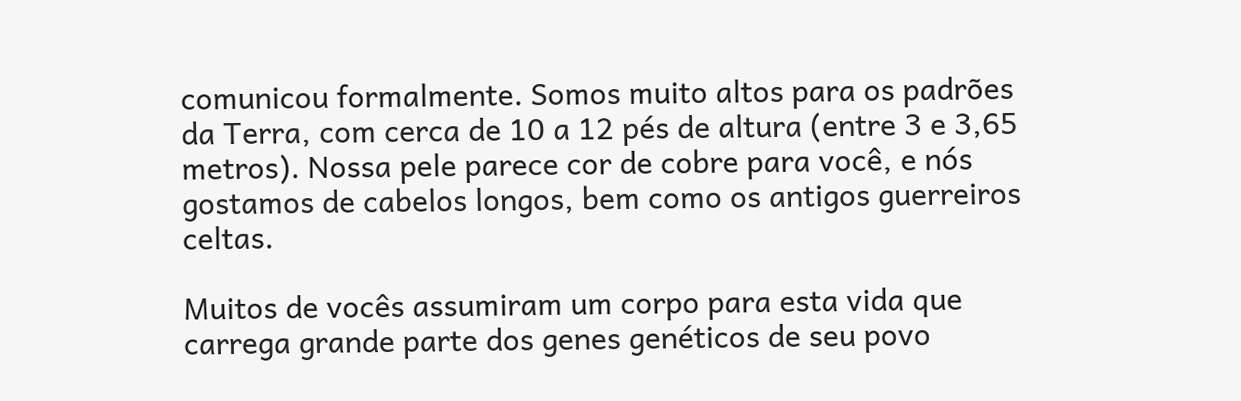comunicou formalmente. Somos muito altos para os padrões da Terra, com cerca de 10 a 12 pés de altura (entre 3 e 3,65 metros). Nossa pele parece cor de cobre para você, e nós gostamos de cabelos longos, bem como os antigos guerreiros celtas.

Muitos de vocês assumiram um corpo para esta vida que carrega grande parte dos genes genéticos de seu povo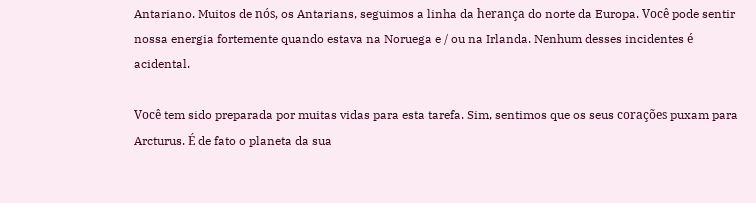Antariano. Muitos de nós, os Antarians, seguimos a linha da herança do norte da Europa. Você pode sentir nossa energia fortemente quando estava na Noruega e / ou na Irlanda. Nenhum desses incidentes é acidental.

Você tem sido preparada por muitas vidas para esta tarefa. Sim, sentimos que os seus corações puxam para Arcturus. É de fato o planeta da sua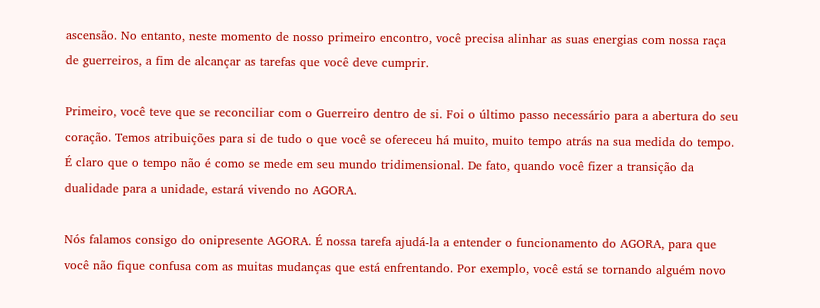ascensão. No entanto, neste momento de nosso primeiro encontro, você precisa alinhar as suas energias com nossa raça de guerreiros, a fim de alcançar as tarefas que você deve cumprir.

Primeiro, você teve que se reconciliar com o Guerreiro dentro de si. Foi o último passo necessário para a abertura do seu coração. Temos atribuições para si de tudo o que você se ofereceu há muito, muito tempo atrás na sua medida do tempo. É claro que o tempo não é como se mede em seu mundo tridimensional. De fato, quando você fizer a transição da dualidade para a unidade, estará vivendo no AGORA.

Nós falamos consigo do onipresente AGORA. É nossa tarefa ajudá-la a entender o funcionamento do AGORA, para que você não fique confusa com as muitas mudanças que está enfrentando. Por exemplo, você está se tornando alguém novo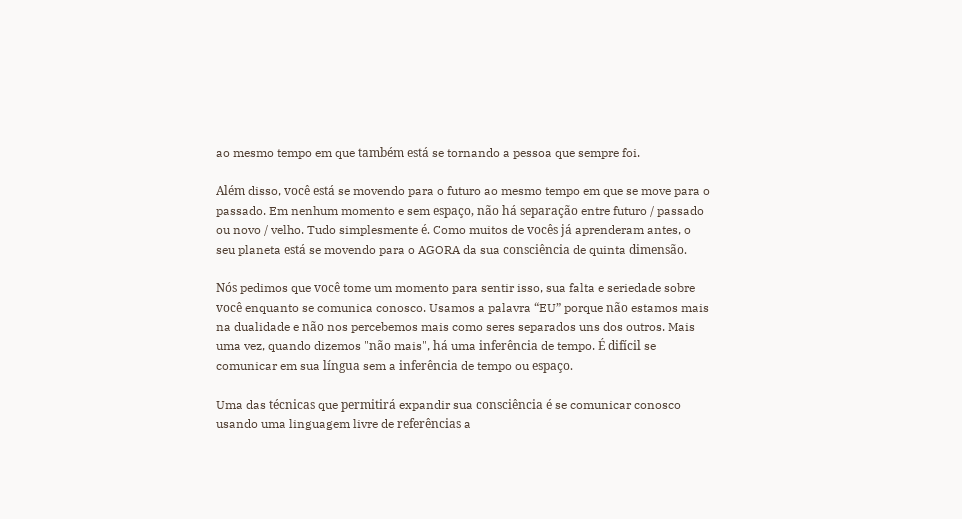ao mesmo tempo em que também está se tornando a pessoa que sempre foi.

Além disso, você está se movendo para o futuro ao mesmo tempo em que se move para o passado. Em nenhum momento e sem espaço, não há separação entre futuro / passado ou novo / velho. Tudo simplesmente é. Como muitos de vocês já aprenderam antes, o seu planeta está se movendo para o AGORA da sua consciência de quinta dimensão.

Nós pedimos que você tome um momento para sentir isso, sua falta e seriedade sobre você enquanto se comunica conosco. Usamos a palavra “EU” porque não estamos mais na dualidade e não nos percebemos mais como seres separados uns dos outros. Mais uma vez, quando dizemos "não mais", há uma inferência de tempo. É difícil se comunicar em sua língua sem a inferência de tempo ou espaço.

Uma das técnicas que permitirá expandir sua consciência é se comunicar conosco usando uma linguagem livre de referências a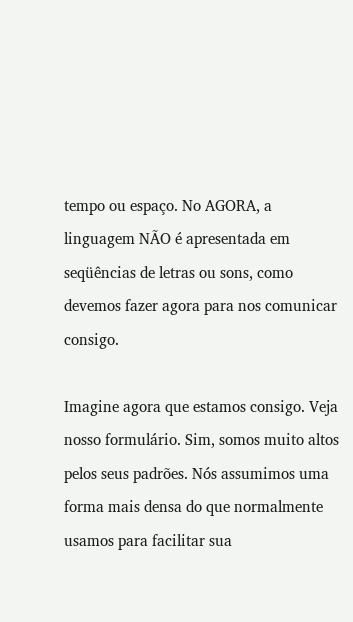tempo ou espaço. No AGORA, a linguagem NÃO é apresentada em seqüências de letras ou sons, como devemos fazer agora para nos comunicar consigo.

Imagine agora que estamos consigo. Veja nosso formulário. Sim, somos muito altos pelos seus padrões. Nós assumimos uma forma mais densa do que normalmente usamos para facilitar sua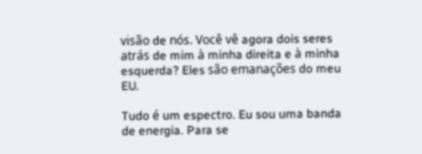visão de nós. Você vê agora dois seres atrás de mim à minha direita e à minha esquerda? Eles são emanações do meu EU.

Tudo é um espectro. Eu sou uma banda de energia. Para se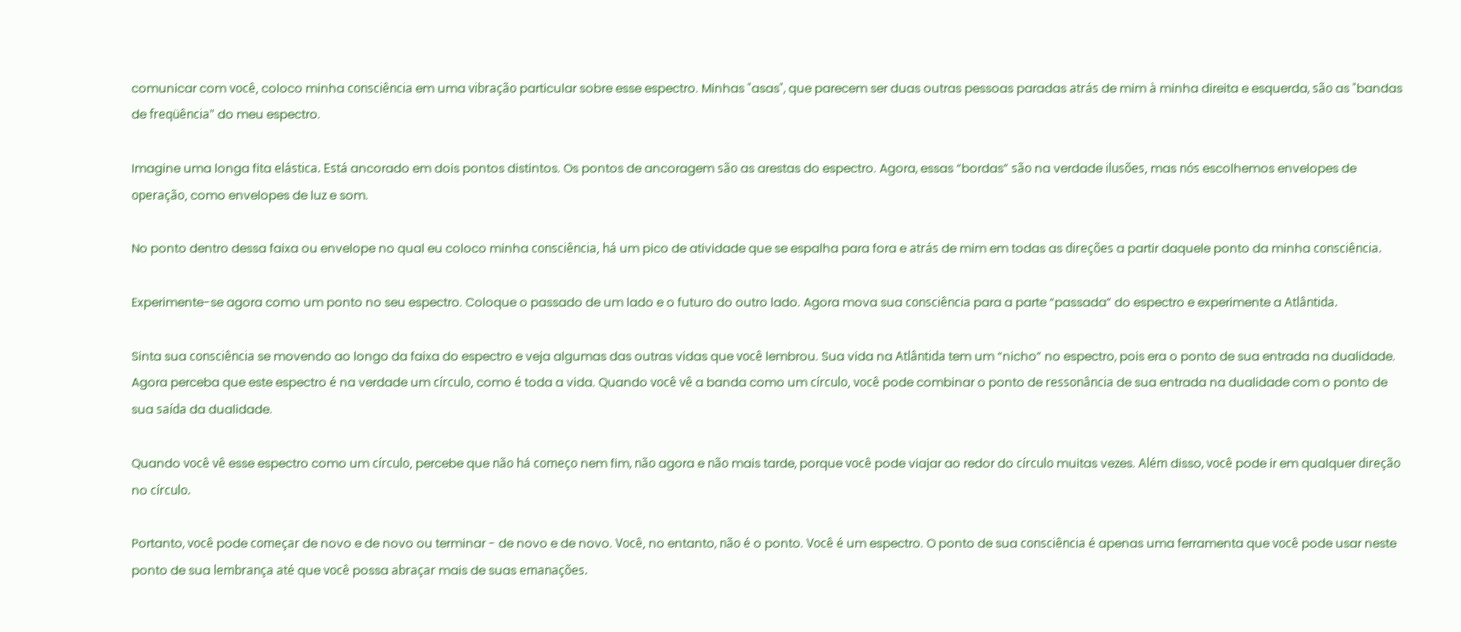comunicar com você, coloco minha consciência em uma vibração particular sobre esse espectro. Minhas "asas", que parecem ser duas outras pessoas paradas atrás de mim à minha direita e esquerda, são as "bandas de freqüência" do meu espectro.

Imagine uma longa fita elástica. Está ancorado em dois pontos distintos. Os pontos de ancoragem são as arestas do espectro. Agora, essas “bordas” são na verdade ilusões, mas nós escolhemos envelopes de operação, como envelopes de luz e som.

No ponto dentro dessa faixa ou envelope no qual eu coloco minha consciência, há um pico de atividade que se espalha para fora e atrás de mim em todas as direções a partir daquele ponto da minha consciência.

Experimente-se agora como um ponto no seu espectro. Coloque o passado de um lado e o futuro do outro lado. Agora mova sua consciência para a parte “passada” do espectro e experimente a Atlântida.

Sinta sua consciência se movendo ao longo da faixa do espectro e veja algumas das outras vidas que você lembrou. Sua vida na Atlântida tem um “nicho” no espectro, pois era o ponto de sua entrada na dualidade. Agora perceba que este espectro é na verdade um círculo, como é toda a vida. Quando você vê a banda como um círculo, você pode combinar o ponto de ressonância de sua entrada na dualidade com o ponto de sua saída da dualidade.

Quando você vê esse espectro como um círculo, percebe que não há começo nem fim, não agora e não mais tarde, porque você pode viajar ao redor do círculo muitas vezes. Além disso, você pode ir em qualquer direção no círculo.

Portanto, você pode começar de novo e de novo ou terminar - de novo e de novo. Você, no entanto, não é o ponto. Você é um espectro. O ponto de sua consciência é apenas uma ferramenta que você pode usar neste ponto de sua lembrança até que você possa abraçar mais de suas emanações.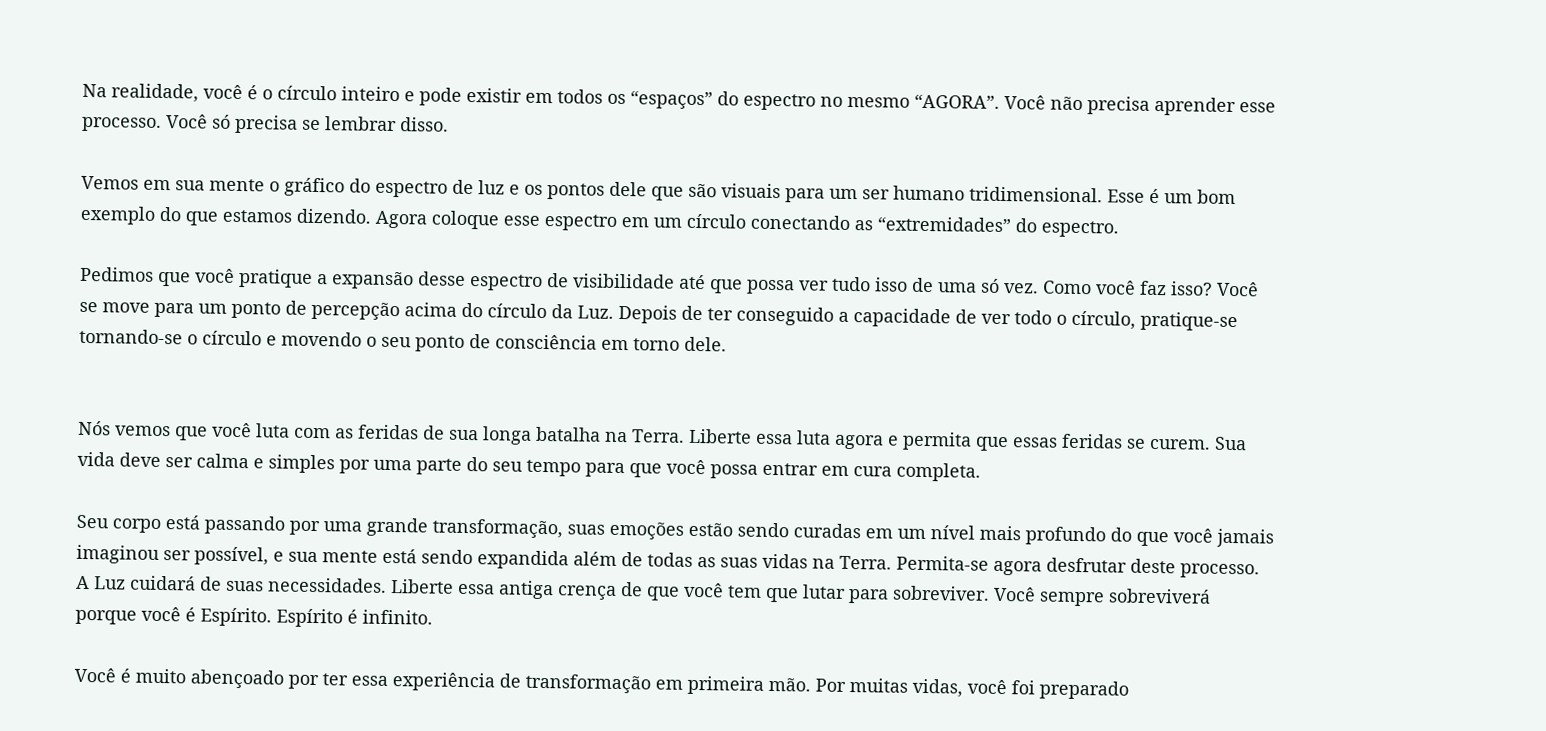Na realidade, você é o círculo inteiro e pode existir em todos os “espaços” do espectro no mesmo “AGORA”. Você não precisa aprender esse processo. Você só precisa se lembrar disso.

Vemos em sua mente o gráfico do espectro de luz e os pontos dele que são visuais para um ser humano tridimensional. Esse é um bom exemplo do que estamos dizendo. Agora coloque esse espectro em um círculo conectando as “extremidades” do espectro.

Pedimos que você pratique a expansão desse espectro de visibilidade até que possa ver tudo isso de uma só vez. Como você faz isso? Você se move para um ponto de percepção acima do círculo da Luz. Depois de ter conseguido a capacidade de ver todo o círculo, pratique-se tornando-se o círculo e movendo o seu ponto de consciência em torno dele.


Nós vemos que você luta com as feridas de sua longa batalha na Terra. Liberte essa luta agora e permita que essas feridas se curem. Sua vida deve ser calma e simples por uma parte do seu tempo para que você possa entrar em cura completa.

Seu corpo está passando por uma grande transformação, suas emoções estão sendo curadas em um nível mais profundo do que você jamais imaginou ser possível, e sua mente está sendo expandida além de todas as suas vidas na Terra. Permita-se agora desfrutar deste processo. A Luz cuidará de suas necessidades. Liberte essa antiga crença de que você tem que lutar para sobreviver. Você sempre sobreviverá porque você é Espírito. Espírito é infinito.

Você é muito abençoado por ter essa experiência de transformação em primeira mão. Por muitas vidas, você foi preparado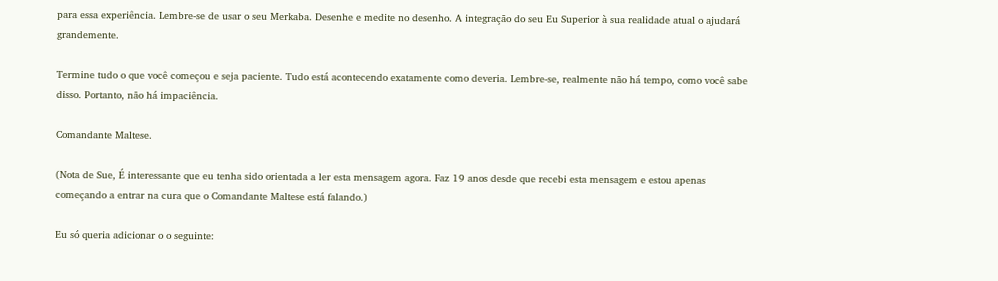para essa experiência. Lembre-se de usar o seu Merkaba. Desenhe e medite no desenho. A integração do seu Eu Superior à sua realidade atual o ajudará grandemente.

Termine tudo o que você começou e seja paciente. Tudo está acontecendo exatamente como deveria. Lembre-se, realmente não há tempo, como você sabe disso. Portanto, não há impaciência.

Comandante Maltese.

(Nota de Sue, É interessante que eu tenha sido orientada a ler esta mensagem agora. Faz 19 anos desde que recebi esta mensagem e estou apenas começando a entrar na cura que o Comandante Maltese está falando.)

Eu só queria adicionar o o seguinte: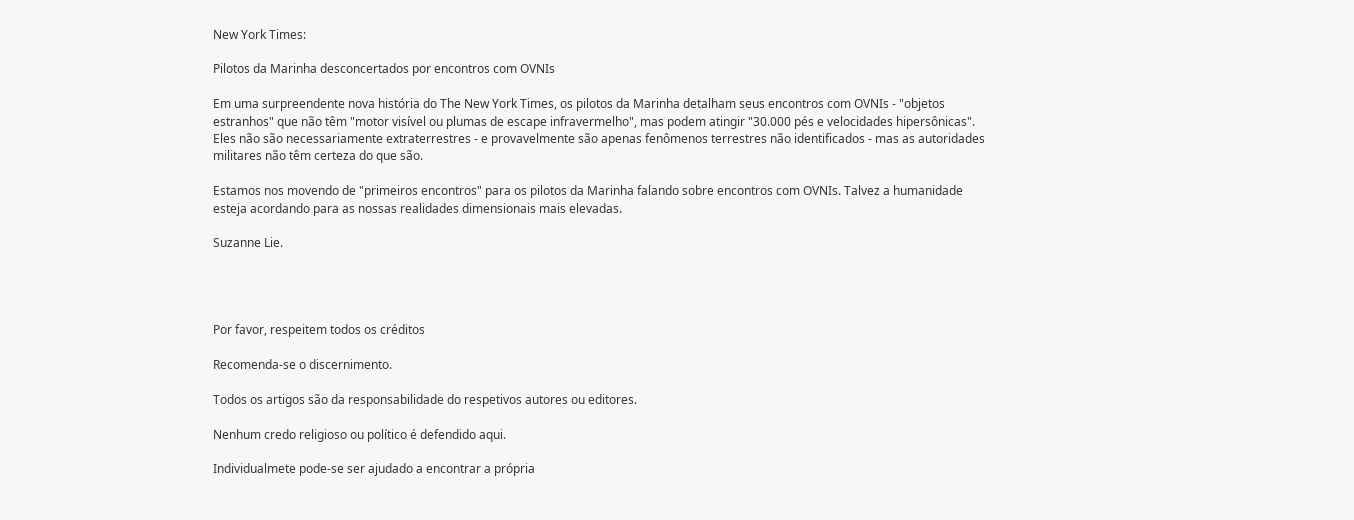New York Times:

Pilotos da Marinha desconcertados por encontros com OVNIs

Em uma surpreendente nova história do The New York Times, os pilotos da Marinha detalham seus encontros com OVNIs - "objetos estranhos" que não têm "motor visível ou plumas de escape infravermelho", mas podem atingir "30.000 pés e velocidades hipersônicas". Eles não são necessariamente extraterrestres - e provavelmente são apenas fenômenos terrestres não identificados - mas as autoridades militares não têm certeza do que são.

Estamos nos movendo de "primeiros encontros" para os pilotos da Marinha falando sobre encontros com OVNIs. Talvez a humanidade esteja acordando para as nossas realidades dimensionais mais elevadas.

Suzanne Lie.




Por favor, respeitem todos os créditos

Recomenda-se o discernimento.

Todos os artigos são da responsabilidade do respetivos autores ou editores.

Nenhum credo religioso ou político é defendido aqui.

Individualmete pode-se ser ajudado a encontrar a própria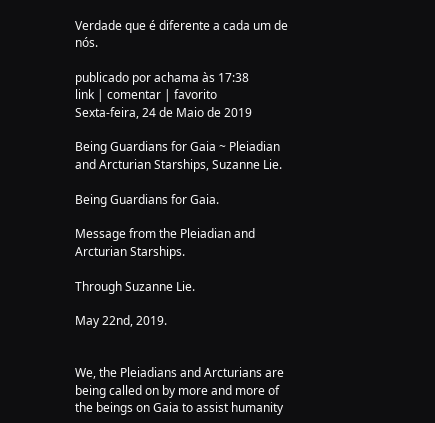Verdade que é diferente a cada um de nós.

publicado por achama às 17:38
link | comentar | favorito
Sexta-feira, 24 de Maio de 2019

Being Guardians for Gaia ~ Pleiadian and Arcturian Starships, Suzanne Lie.

Being Guardians for Gaia.

Message from the Pleiadian and Arcturian Starships.

Through Suzanne Lie.

May 22nd, 2019.


We, the Pleiadians and Arcturians are being called on by more and more of the beings on Gaia to assist humanity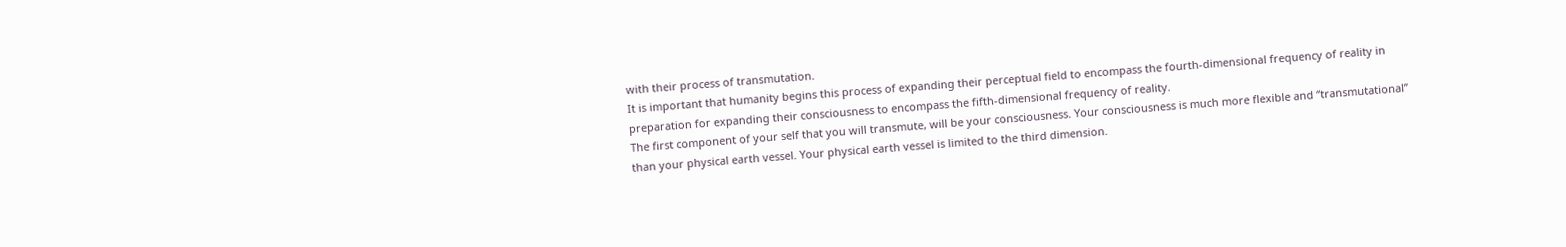with their process of transmutation.
It is important that humanity begins this process of expanding their perceptual field to encompass the fourth-dimensional frequency of reality in preparation for expanding their consciousness to encompass the fifth-dimensional frequency of reality.
The first component of your self that you will transmute, will be your consciousness. Your consciousness is much more flexible and “transmutational” than your physical earth vessel. Your physical earth vessel is limited to the third dimension.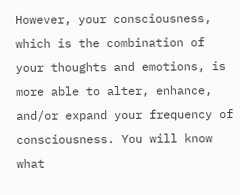However, your consciousness, which is the combination of your thoughts and emotions, is more able to alter, enhance, and/or expand your frequency of consciousness. You will know what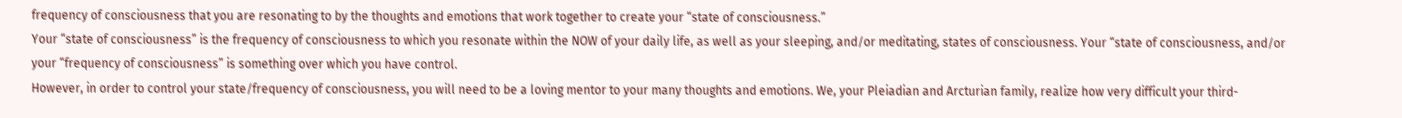frequency of consciousness that you are resonating to by the thoughts and emotions that work together to create your “state of consciousness.”
Your “state of consciousness” is the frequency of consciousness to which you resonate within the NOW of your daily life, as well as your sleeping, and/or meditating, states of consciousness. Your “state of consciousness, and/or your “frequency of consciousness” is something over which you have control.
However, in order to control your state/frequency of consciousness, you will need to be a loving mentor to your many thoughts and emotions. We, your Pleiadian and Arcturian family, realize how very difficult your third-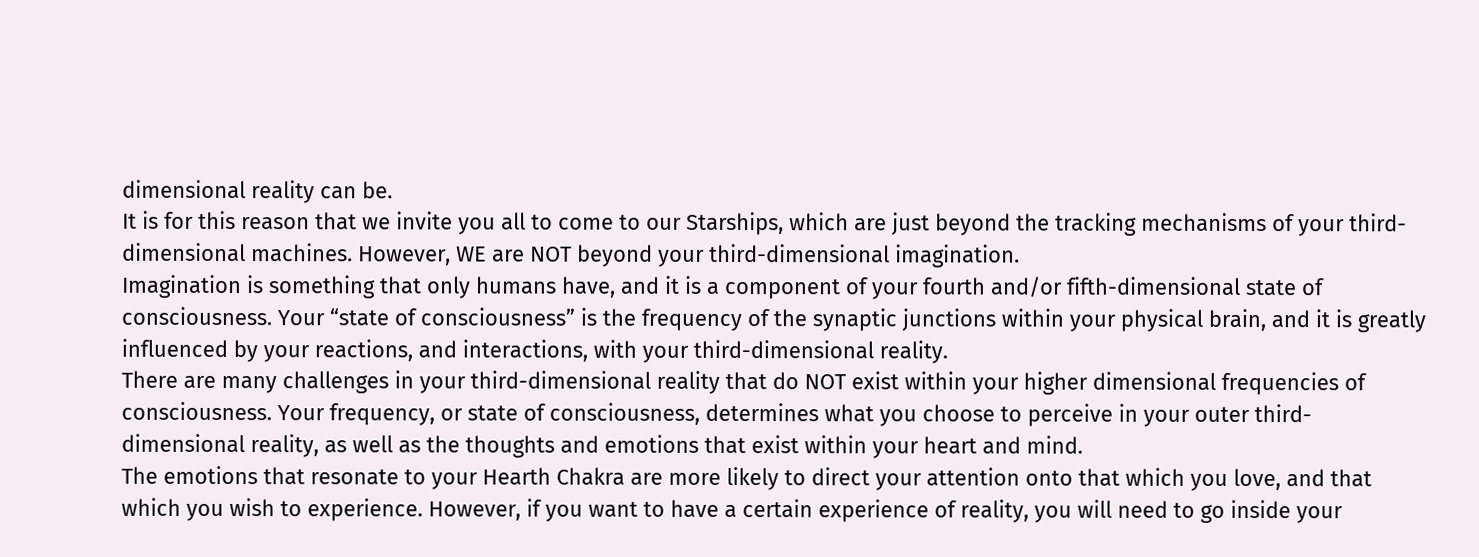dimensional reality can be.
It is for this reason that we invite you all to come to our Starships, which are just beyond the tracking mechanisms of your third-dimensional machines. However, WE are NOT beyond your third-dimensional imagination.
Imagination is something that only humans have, and it is a component of your fourth and/or fifth-dimensional state of consciousness. Your “state of consciousness” is the frequency of the synaptic junctions within your physical brain, and it is greatly influenced by your reactions, and interactions, with your third-dimensional reality.
There are many challenges in your third-dimensional reality that do NOT exist within your higher dimensional frequencies of consciousness. Your frequency, or state of consciousness, determines what you choose to perceive in your outer third-dimensional reality, as well as the thoughts and emotions that exist within your heart and mind.
The emotions that resonate to your Hearth Chakra are more likely to direct your attention onto that which you love, and that which you wish to experience. However, if you want to have a certain experience of reality, you will need to go inside your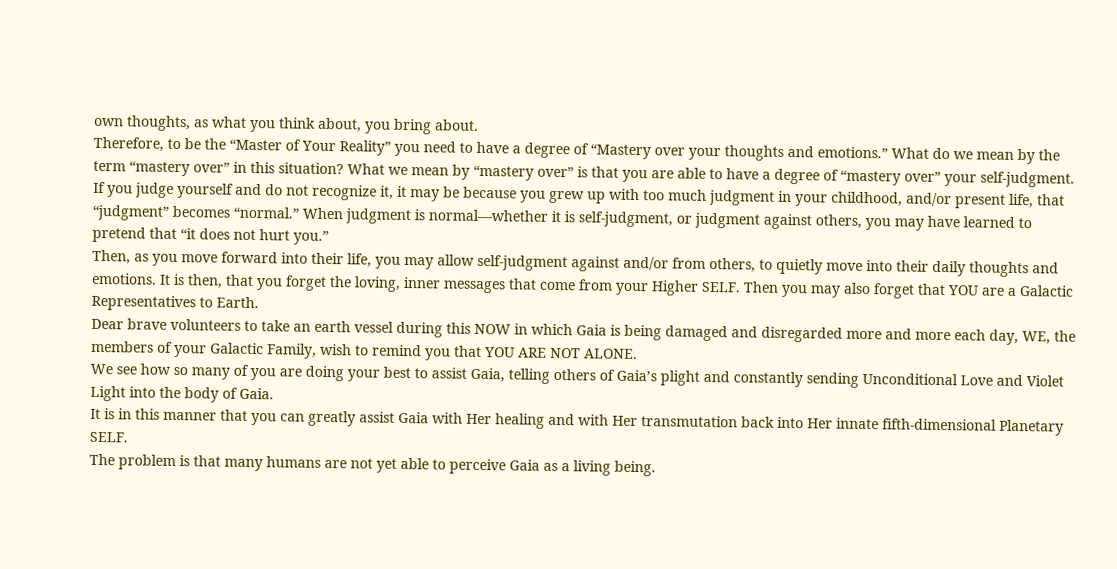own thoughts, as what you think about, you bring about.
Therefore, to be the “Master of Your Reality” you need to have a degree of “Mastery over your thoughts and emotions.” What do we mean by the term “mastery over” in this situation? What we mean by “mastery over” is that you are able to have a degree of “mastery over” your self-judgment.
If you judge yourself and do not recognize it, it may be because you grew up with too much judgment in your childhood, and/or present life, that “judgment” becomes “normal.” When judgment is normal—whether it is self-judgment, or judgment against others, you may have learned to pretend that “it does not hurt you.”
Then, as you move forward into their life, you may allow self-judgment against and/or from others, to quietly move into their daily thoughts and emotions. It is then, that you forget the loving, inner messages that come from your Higher SELF. Then you may also forget that YOU are a Galactic Representatives to Earth.
Dear brave volunteers to take an earth vessel during this NOW in which Gaia is being damaged and disregarded more and more each day, WE, the members of your Galactic Family, wish to remind you that YOU ARE NOT ALONE.
We see how so many of you are doing your best to assist Gaia, telling others of Gaia’s plight and constantly sending Unconditional Love and Violet Light into the body of Gaia.
It is in this manner that you can greatly assist Gaia with Her healing and with Her transmutation back into Her innate fifth-dimensional Planetary SELF.
The problem is that many humans are not yet able to perceive Gaia as a living being.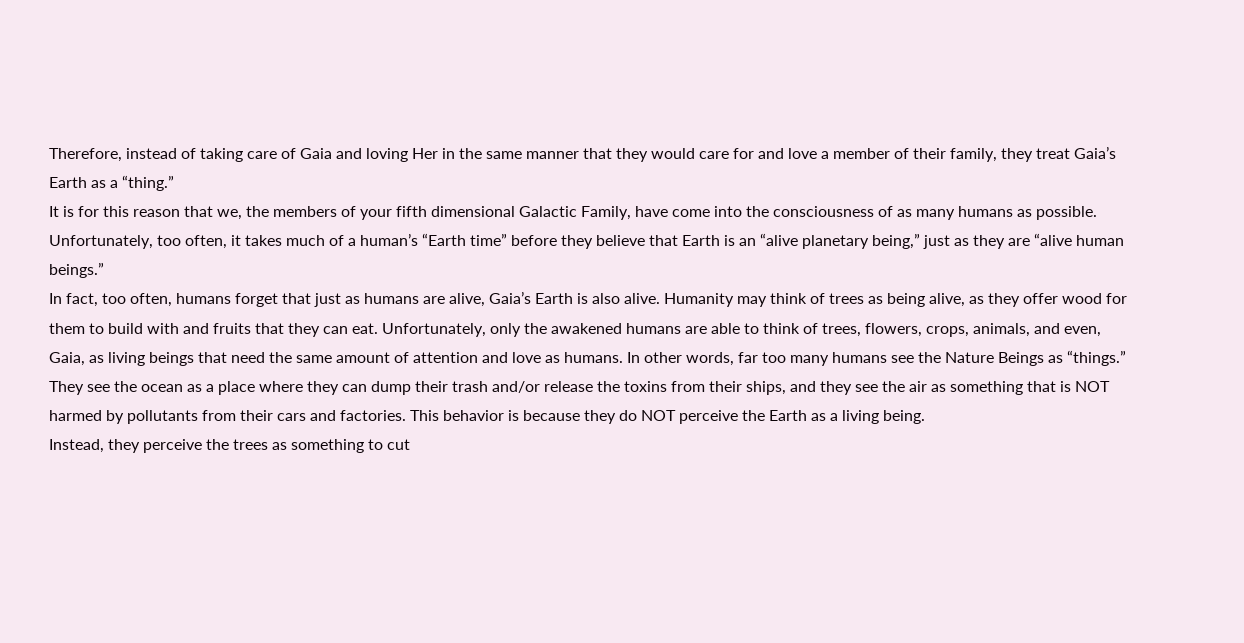Therefore, instead of taking care of Gaia and loving Her in the same manner that they would care for and love a member of their family, they treat Gaia’s Earth as a “thing.”
It is for this reason that we, the members of your fifth dimensional Galactic Family, have come into the consciousness of as many humans as possible. Unfortunately, too often, it takes much of a human’s “Earth time” before they believe that Earth is an “alive planetary being,” just as they are “alive human beings.”
In fact, too often, humans forget that just as humans are alive, Gaia’s Earth is also alive. Humanity may think of trees as being alive, as they offer wood for them to build with and fruits that they can eat. Unfortunately, only the awakened humans are able to think of trees, flowers, crops, animals, and even, Gaia, as living beings that need the same amount of attention and love as humans. In other words, far too many humans see the Nature Beings as “things.”
They see the ocean as a place where they can dump their trash and/or release the toxins from their ships, and they see the air as something that is NOT harmed by pollutants from their cars and factories. This behavior is because they do NOT perceive the Earth as a living being.
Instead, they perceive the trees as something to cut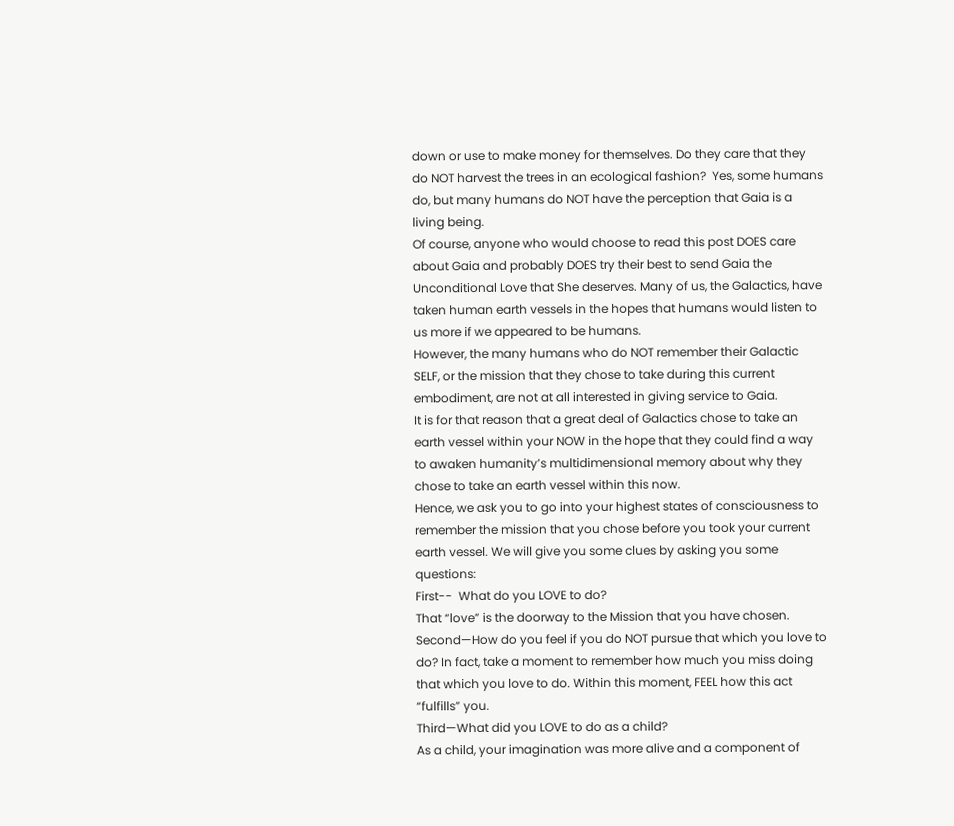down or use to make money for themselves. Do they care that they do NOT harvest the trees in an ecological fashion?  Yes, some humans do, but many humans do NOT have the perception that Gaia is a living being.
Of course, anyone who would choose to read this post DOES care about Gaia and probably DOES try their best to send Gaia the Unconditional Love that She deserves. Many of us, the Galactics, have taken human earth vessels in the hopes that humans would listen to us more if we appeared to be humans.
However, the many humans who do NOT remember their Galactic SELF, or the mission that they chose to take during this current embodiment, are not at all interested in giving service to Gaia.
It is for that reason that a great deal of Galactics chose to take an earth vessel within your NOW in the hope that they could find a way to awaken humanity’s multidimensional memory about why they chose to take an earth vessel within this now.
Hence, we ask you to go into your highest states of consciousness to remember the mission that you chose before you took your current earth vessel. We will give you some clues by asking you some questions:
First--  What do you LOVE to do?
That “love” is the doorway to the Mission that you have chosen.
Second—How do you feel if you do NOT pursue that which you love to do? In fact, take a moment to remember how much you miss doing that which you love to do. Within this moment, FEEL how this act “fulfills” you.
Third—What did you LOVE to do as a child?
As a child, your imagination was more alive and a component of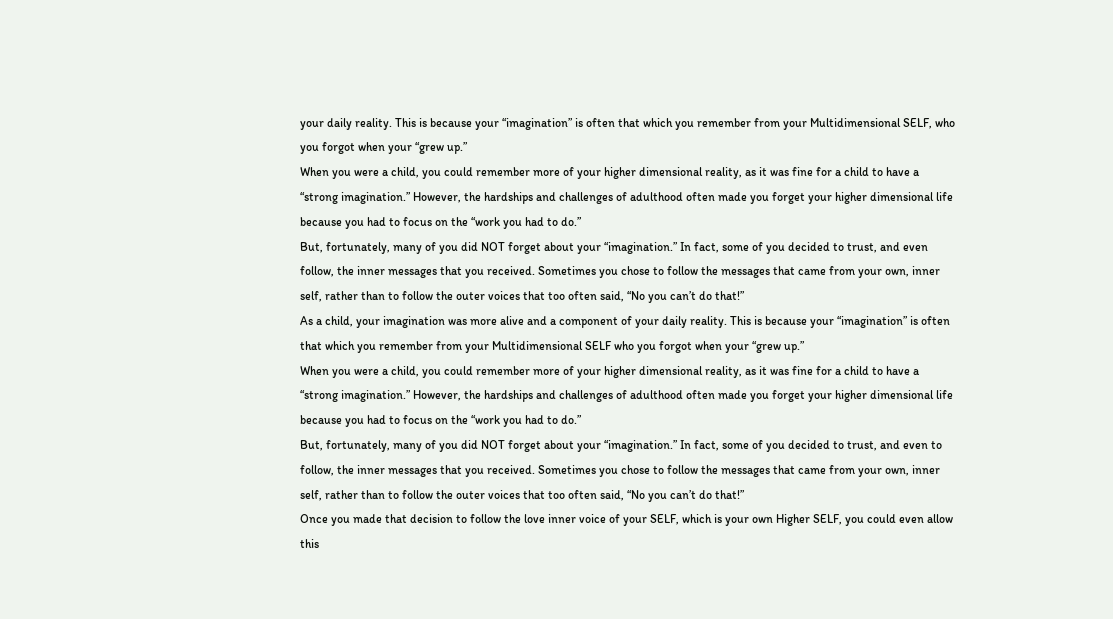your daily reality. This is because your “imagination” is often that which you remember from your Multidimensional SELF, who you forgot when your “grew up.”
When you were a child, you could remember more of your higher dimensional reality, as it was fine for a child to have a “strong imagination.” However, the hardships and challenges of adulthood often made you forget your higher dimensional life because you had to focus on the “work you had to do.”
But, fortunately, many of you did NOT forget about your “imagination.” In fact, some of you decided to trust, and even follow, the inner messages that you received. Sometimes you chose to follow the messages that came from your own, inner self, rather than to follow the outer voices that too often said, “No you can’t do that!”
As a child, your imagination was more alive and a component of your daily reality. This is because your “imagination” is often that which you remember from your Multidimensional SELF who you forgot when your “grew up.”
When you were a child, you could remember more of your higher dimensional reality, as it was fine for a child to have a “strong imagination.” However, the hardships and challenges of adulthood often made you forget your higher dimensional life because you had to focus on the “work you had to do.”
But, fortunately, many of you did NOT forget about your “imagination.” In fact, some of you decided to trust, and even to follow, the inner messages that you received. Sometimes you chose to follow the messages that came from your own, inner self, rather than to follow the outer voices that too often said, “No you can’t do that!”
Once you made that decision to follow the love inner voice of your SELF, which is your own Higher SELF, you could even allow this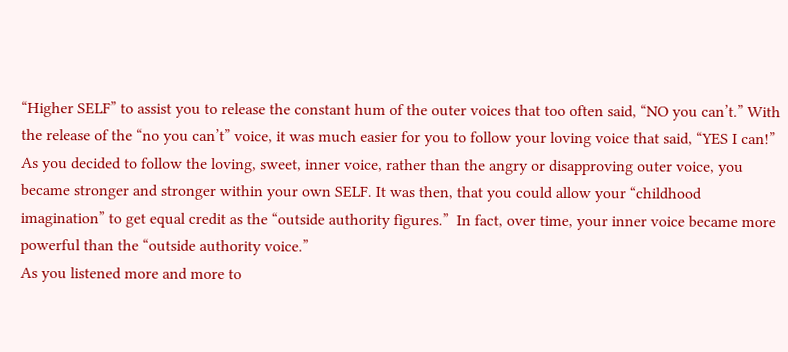“Higher SELF” to assist you to release the constant hum of the outer voices that too often said, “NO you can’t.” With the release of the “no you can’t” voice, it was much easier for you to follow your loving voice that said, “YES I can!”
As you decided to follow the loving, sweet, inner voice, rather than the angry or disapproving outer voice, you became stronger and stronger within your own SELF. It was then, that you could allow your “childhood imagination” to get equal credit as the “outside authority figures.”  In fact, over time, your inner voice became more powerful than the “outside authority voice.”
As you listened more and more to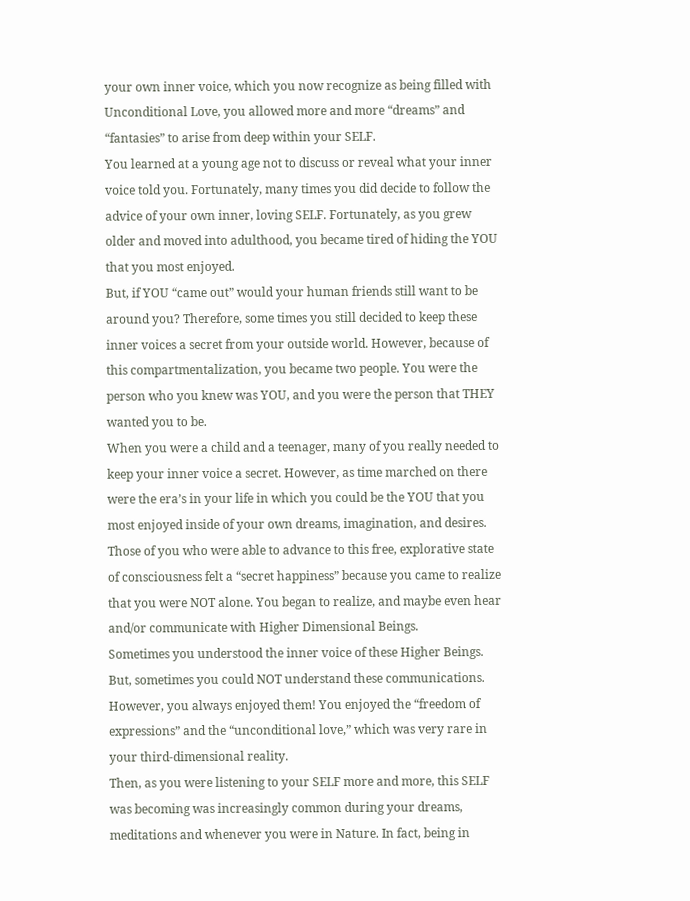your own inner voice, which you now recognize as being filled with Unconditional Love, you allowed more and more “dreams” and “fantasies” to arise from deep within your SELF.
You learned at a young age not to discuss or reveal what your inner voice told you. Fortunately, many times you did decide to follow the advice of your own inner, loving SELF. Fortunately, as you grew older and moved into adulthood, you became tired of hiding the YOU that you most enjoyed.
But, if YOU “came out” would your human friends still want to be around you? Therefore, some times you still decided to keep these inner voices a secret from your outside world. However, because of this compartmentalization, you became two people. You were the person who you knew was YOU, and you were the person that THEY wanted you to be.
When you were a child and a teenager, many of you really needed to keep your inner voice a secret. However, as time marched on there were the era’s in your life in which you could be the YOU that you most enjoyed inside of your own dreams, imagination, and desires.
Those of you who were able to advance to this free, explorative state of consciousness felt a “secret happiness” because you came to realize that you were NOT alone. You began to realize, and maybe even hear and/or communicate with Higher Dimensional Beings.
Sometimes you understood the inner voice of these Higher Beings. But, sometimes you could NOT understand these communications. However, you always enjoyed them! You enjoyed the “freedom of expressions” and the “unconditional love,” which was very rare in your third-dimensional reality.
Then, as you were listening to your SELF more and more, this SELF was becoming was increasingly common during your dreams, meditations and whenever you were in Nature. In fact, being in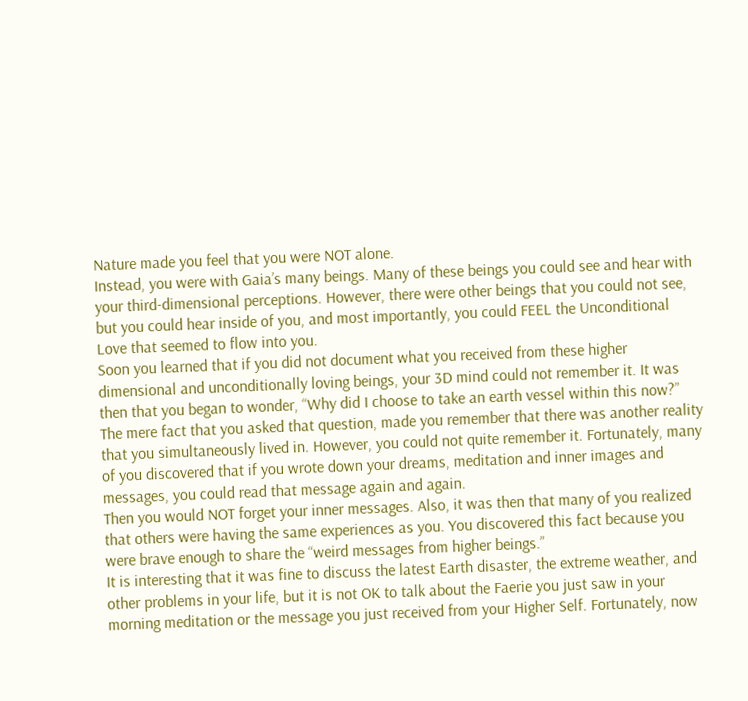Nature made you feel that you were NOT alone.
Instead, you were with Gaia’s many beings. Many of these beings you could see and hear with your third-dimensional perceptions. However, there were other beings that you could not see, but you could hear inside of you, and most importantly, you could FEEL the Unconditional Love that seemed to flow into you.
Soon you learned that if you did not document what you received from these higher dimensional and unconditionally loving beings, your 3D mind could not remember it. It was then that you began to wonder, “Why did I choose to take an earth vessel within this now?”
The mere fact that you asked that question, made you remember that there was another reality that you simultaneously lived in. However, you could not quite remember it. Fortunately, many of you discovered that if you wrote down your dreams, meditation and inner images and messages, you could read that message again and again.
Then you would NOT forget your inner messages. Also, it was then that many of you realized that others were having the same experiences as you. You discovered this fact because you were brave enough to share the “weird messages from higher beings.”
It is interesting that it was fine to discuss the latest Earth disaster, the extreme weather, and other problems in your life, but it is not OK to talk about the Faerie you just saw in your morning meditation or the message you just received from your Higher Self. Fortunately, now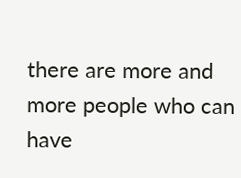there are more and more people who can have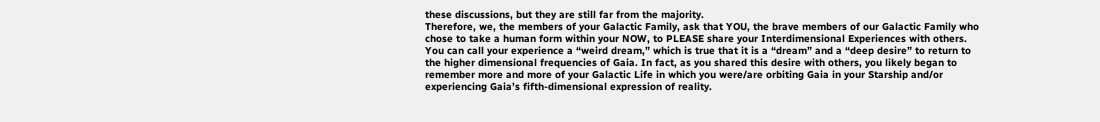these discussions, but they are still far from the majority.
Therefore, we, the members of your Galactic Family, ask that YOU, the brave members of our Galactic Family who chose to take a human form within your NOW, to PLEASE share your Interdimensional Experiences with others.
You can call your experience a “weird dream,” which is true that it is a “dream” and a “deep desire” to return to the higher dimensional frequencies of Gaia. In fact, as you shared this desire with others, you likely began to remember more and more of your Galactic Life in which you were/are orbiting Gaia in your Starship and/or experiencing Gaia’s fifth-dimensional expression of reality.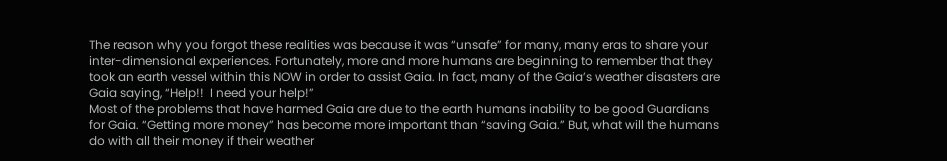The reason why you forgot these realities was because it was “unsafe” for many, many eras to share your inter-dimensional experiences. Fortunately, more and more humans are beginning to remember that they took an earth vessel within this NOW in order to assist Gaia. In fact, many of the Gaia’s weather disasters are Gaia saying, “Help!!  I need your help!”
Most of the problems that have harmed Gaia are due to the earth humans inability to be good Guardians for Gaia. “Getting more money” has become more important than “saving Gaia.” But, what will the humans do with all their money if their weather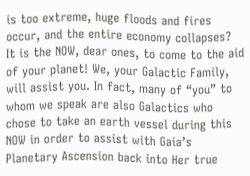is too extreme, huge floods and fires occur, and the entire economy collapses?
It is the NOW, dear ones, to come to the aid of your planet! We, your Galactic Family, will assist you. In fact, many of “you” to whom we speak are also Galactics who chose to take an earth vessel during this NOW in order to assist with Gaia’s Planetary Ascension back into Her true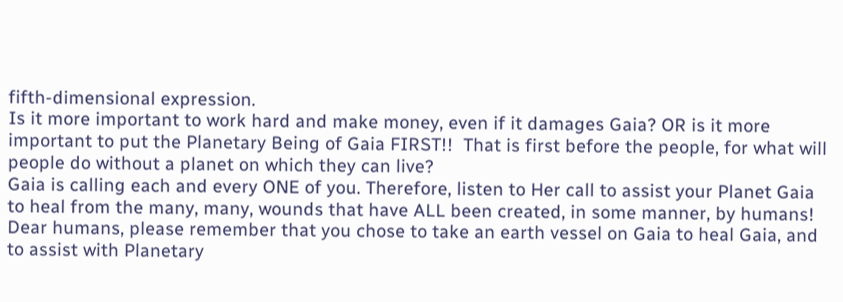fifth-dimensional expression.
Is it more important to work hard and make money, even if it damages Gaia? OR is it more important to put the Planetary Being of Gaia FIRST!!  That is first before the people, for what will people do without a planet on which they can live?
Gaia is calling each and every ONE of you. Therefore, listen to Her call to assist your Planet Gaia to heal from the many, many, wounds that have ALL been created, in some manner, by humans!
Dear humans, please remember that you chose to take an earth vessel on Gaia to heal Gaia, and to assist with Planetary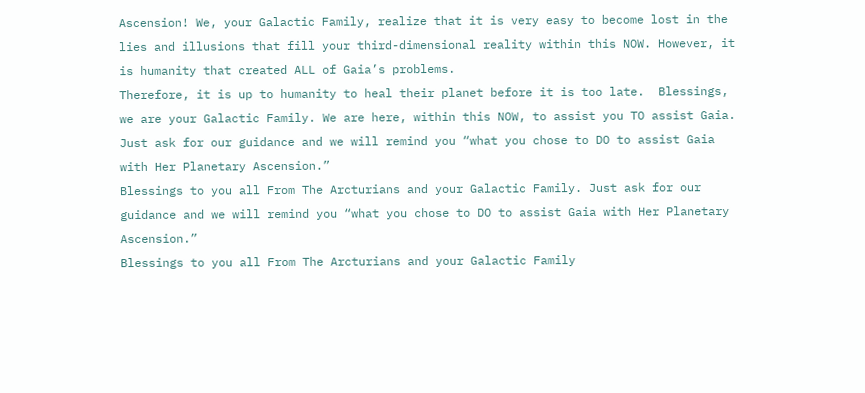Ascension! We, your Galactic Family, realize that it is very easy to become lost in the lies and illusions that fill your third-dimensional reality within this NOW. However, it is humanity that created ALL of Gaia’s problems.
Therefore, it is up to humanity to heal their planet before it is too late.  Blessings, we are your Galactic Family. We are here, within this NOW, to assist you TO assist Gaia. Just ask for our guidance and we will remind you “what you chose to DO to assist Gaia with Her Planetary Ascension.”
Blessings to you all From The Arcturians and your Galactic Family. Just ask for our guidance and we will remind you “what you chose to DO to assist Gaia with Her Planetary Ascension.”
Blessings to you all From The Arcturians and your Galactic Family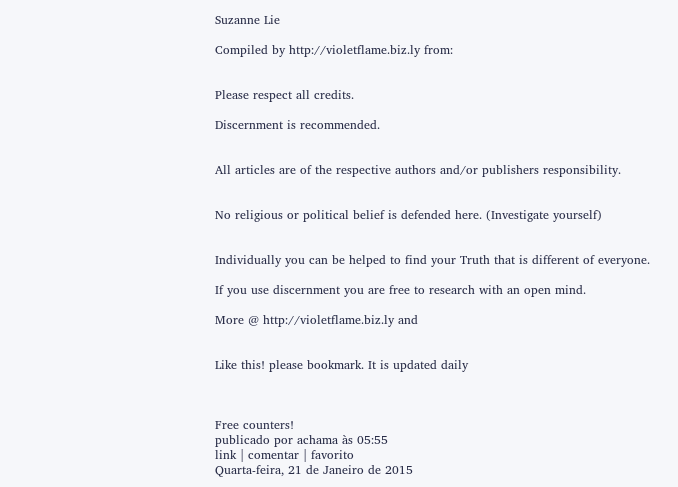Suzanne Lie

Compiled by http://violetflame.biz.ly from:


Please respect all credits.

Discernment is recommended.


All articles are of the respective authors and/or publishers responsibility.


No religious or political belief is defended here. (Investigate yourself)


Individually you can be helped to find your Truth that is different of everyone.

If you use discernment you are free to research with an open mind.

More @ http://violetflame.biz.ly and


Like this! please bookmark. It is updated daily



Free counters!
publicado por achama às 05:55
link | comentar | favorito
Quarta-feira, 21 de Janeiro de 2015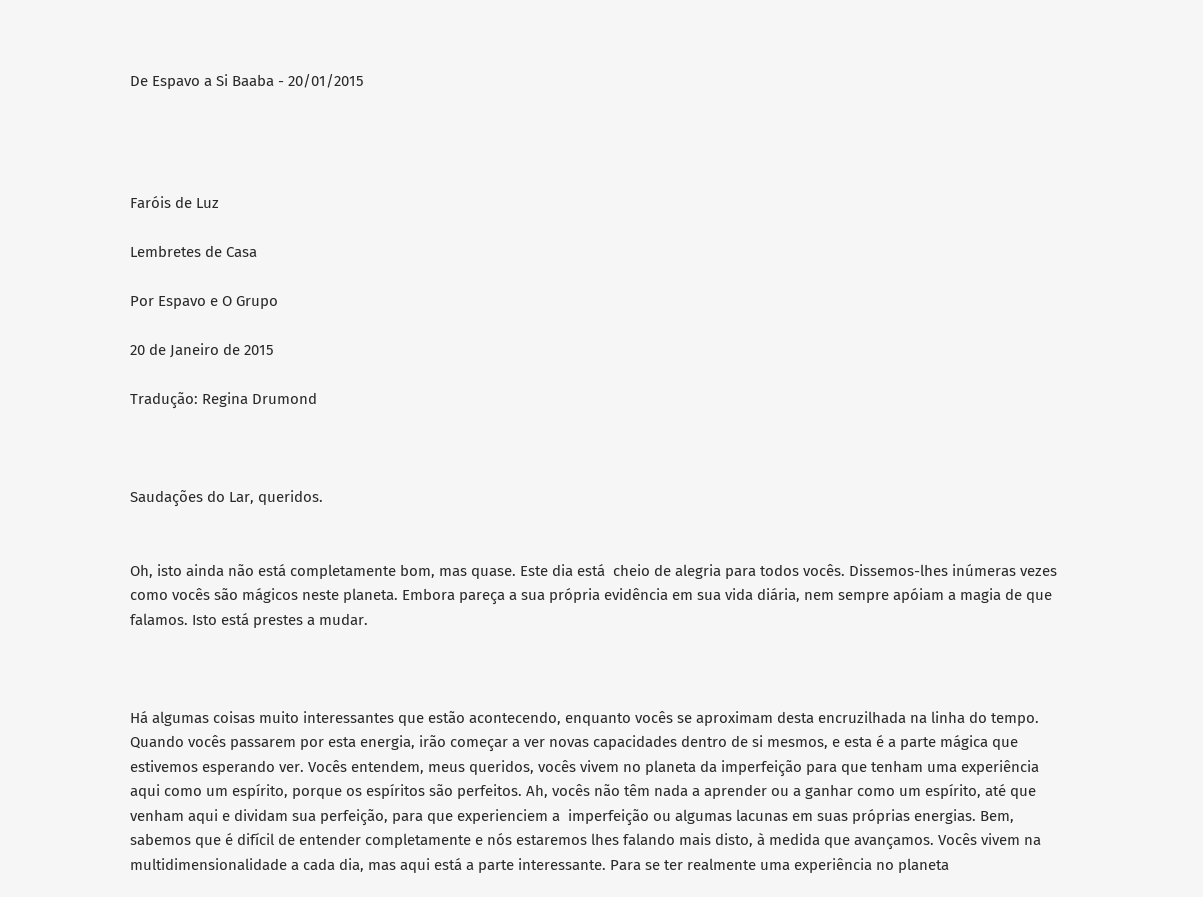De Espavo a Si Baaba - 20/01/2015




Faróis de Luz

Lembretes de Casa

Por Espavo e O Grupo

20 de Janeiro de 2015

Tradução: Regina Drumond



Saudações do Lar, queridos.


Oh, isto ainda não está completamente bom, mas quase. Este dia está  cheio de alegria para todos vocês. Dissemos-lhes inúmeras vezes como vocês são mágicos neste planeta. Embora pareça a sua própria evidência em sua vida diária, nem sempre apóiam a magia de que falamos. Isto está prestes a mudar.



Há algumas coisas muito interessantes que estão acontecendo, enquanto vocês se aproximam desta encruzilhada na linha do tempo. Quando vocês passarem por esta energia, irão começar a ver novas capacidades dentro de si mesmos, e esta é a parte mágica que estivemos esperando ver. Vocês entendem, meus queridos, vocês vivem no planeta da imperfeição para que tenham uma experiência aqui como um espírito, porque os espíritos são perfeitos. Ah, vocês não têm nada a aprender ou a ganhar como um espírito, até que venham aqui e dividam sua perfeição, para que experienciem a  imperfeição ou algumas lacunas em suas próprias energias. Bem, sabemos que é difícil de entender completamente e nós estaremos lhes falando mais disto, à medida que avançamos. Vocês vivem na multidimensionalidade a cada dia, mas aqui está a parte interessante. Para se ter realmente uma experiência no planeta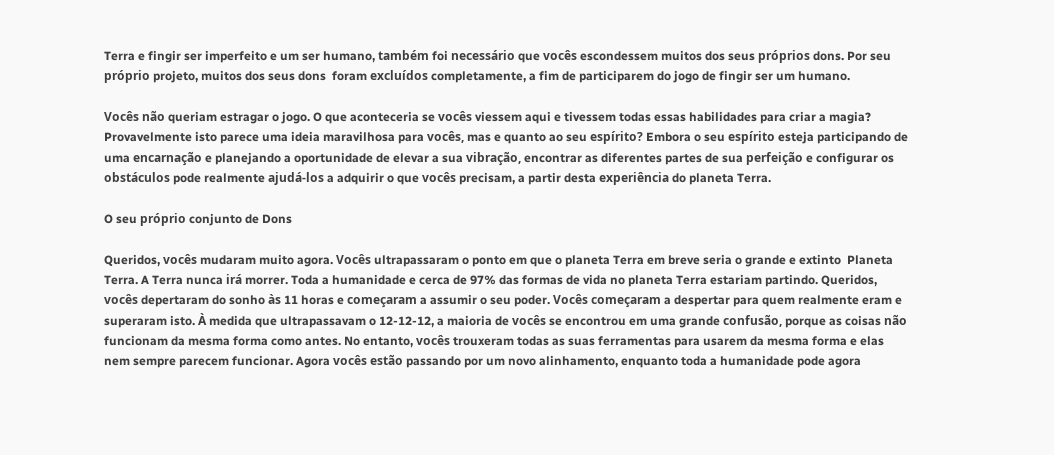Terra e fingir ser imperfeito e um ser humano, também foi necessário que vocês escondessem muitos dos seus próprios dons. Por seu próprio projeto, muitos dos seus dons  foram excluídos completamente, a fim de participarem do jogo de fingir ser um humano.

Vocês não queriam estragar o jogo. O que aconteceria se vocês viessem aqui e tivessem todas essas habilidades para criar a magia? Provavelmente isto parece uma ideia maravilhosa para vocês, mas e quanto ao seu espírito? Embora o seu espírito esteja participando de uma encarnação e planejando a oportunidade de elevar a sua vibração, encontrar as diferentes partes de sua perfeição e configurar os obstáculos pode realmente ajudá-los a adquirir o que vocês precisam, a partir desta experiência do planeta Terra.

O seu próprio conjunto de Dons

Queridos, vocês mudaram muito agora. Vocês ultrapassaram o ponto em que o planeta Terra em breve seria o grande e extinto  Planeta Terra. A Terra nunca irá morrer. Toda a humanidade e cerca de 97% das formas de vida no planeta Terra estariam partindo. Queridos, vocês depertaram do sonho às 11 horas e começaram a assumir o seu poder. Vocês começaram a despertar para quem realmente eram e superaram isto. À medida que ultrapassavam o 12-12-12, a maioria de vocês se encontrou em uma grande confusão, porque as coisas não funcionam da mesma forma como antes. No entanto, vocês trouxeram todas as suas ferramentas para usarem da mesma forma e elas nem sempre parecem funcionar. Agora vocês estão passando por um novo alinhamento, enquanto toda a humanidade pode agora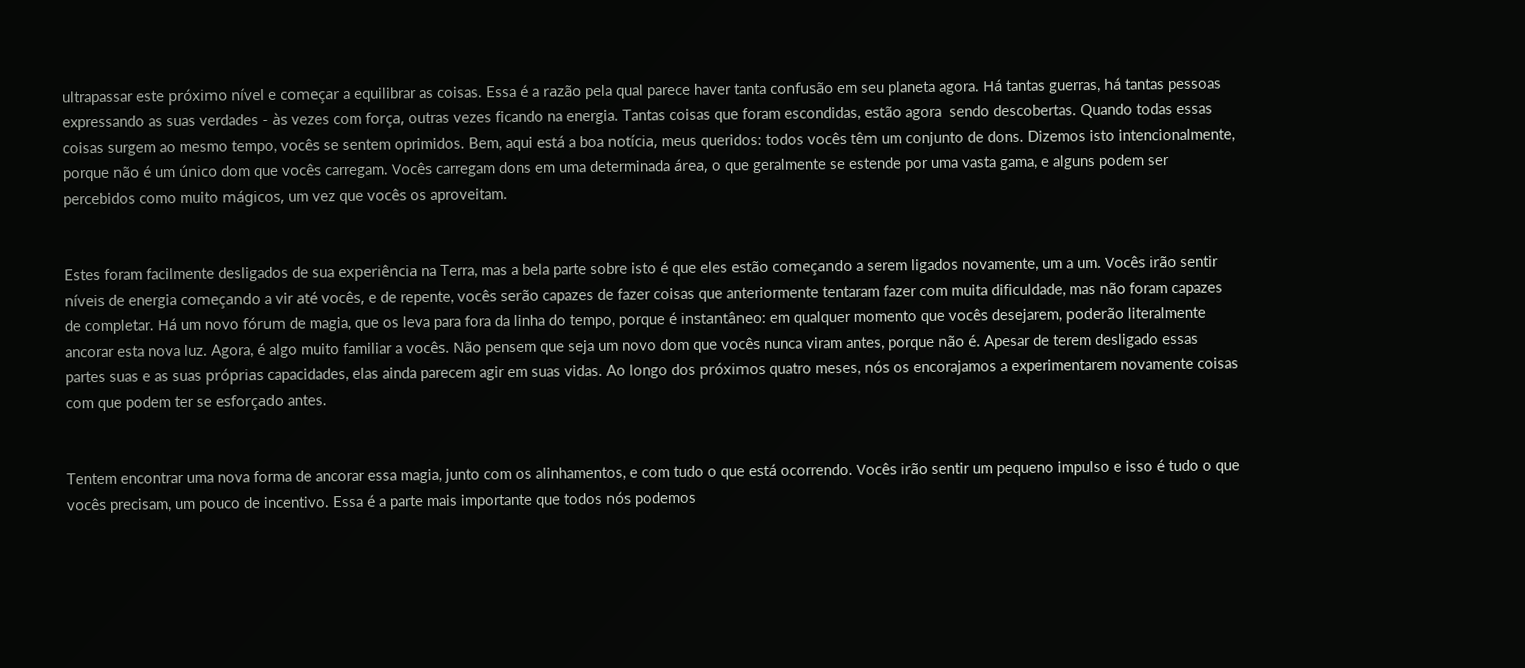ultrapassar este próximo nível e começar a equilibrar as coisas. Essa é a razão pela qual parece haver tanta confusão em seu planeta agora. Há tantas guerras, há tantas pessoas expressando as suas verdades - às vezes com força, outras vezes ficando na energia. Tantas coisas que foram escondidas, estão agora  sendo descobertas. Quando todas essas coisas surgem ao mesmo tempo, vocês se sentem oprimidos. Bem, aqui está a boa notícia, meus queridos: todos vocês têm um conjunto de dons. Dizemos isto intencionalmente, porque não é um único dom que vocês carregam. Vocês carregam dons em uma determinada área, o que geralmente se estende por uma vasta gama, e alguns podem ser percebidos como muito mágicos, um vez que vocês os aproveitam.


Estes foram facilmente desligados de sua experiência na Terra, mas a bela parte sobre isto é que eles estão começando a serem ligados novamente, um a um. Vocês irão sentir níveis de energia começando a vir até vocês, e de repente, vocês serão capazes de fazer coisas que anteriormente tentaram fazer com muita dificuldade, mas não foram capazes de completar. Há um novo fórum de magia, que os leva para fora da linha do tempo, porque é instantâneo: em qualquer momento que vocês desejarem, poderão literalmente ancorar esta nova luz. Agora, é algo muito familiar a vocês. Não pensem que seja um novo dom que vocês nunca viram antes, porque não é. Apesar de terem desligado essas partes suas e as suas próprias capacidades, elas ainda parecem agir em suas vidas. Ao longo dos próximos quatro meses, nós os encorajamos a experimentarem novamente coisas com que podem ter se esforçado antes.


Tentem encontrar uma nova forma de ancorar essa magia, junto com os alinhamentos, e com tudo o que está ocorrendo. Vocês irão sentir um pequeno impulso e isso é tudo o que vocês precisam, um pouco de incentivo. Essa é a parte mais importante que todos nós podemos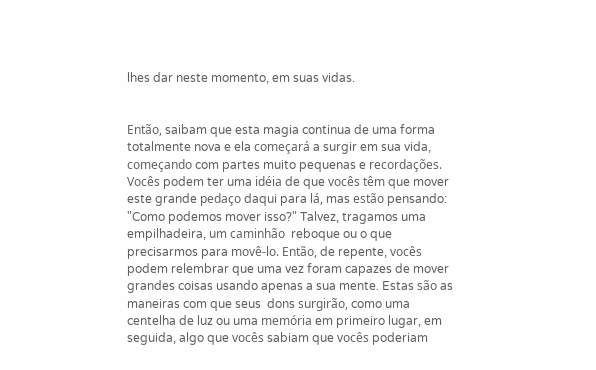lhes dar neste momento, em suas vidas.


Então, saibam que esta magia continua de uma forma totalmente nova e ela começará a surgir em sua vida, começando com partes muito pequenas e recordações. Vocês podem ter uma idéia de que vocês têm que mover este grande pedaço daqui para lá, mas estão pensando: "Como podemos mover isso?" Talvez, tragamos uma empilhadeira, um caminhão  reboque ou o que precisarmos para movê-lo. Então, de repente, vocês podem relembrar que uma vez foram capazes de mover grandes coisas usando apenas a sua mente. Estas são as maneiras com que seus  dons surgirão, como uma centelha de luz ou uma memória em primeiro lugar, em seguida, algo que vocês sabiam que vocês poderiam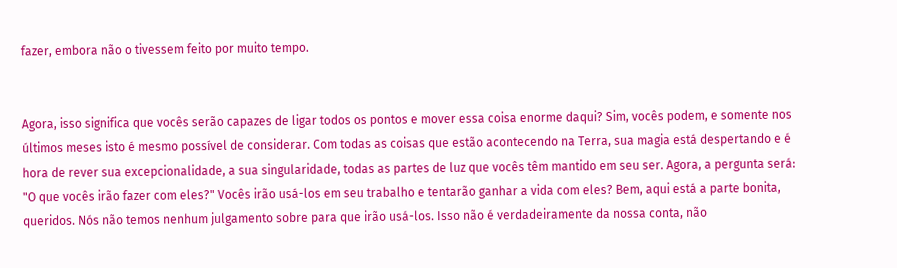fazer, embora não o tivessem feito por muito tempo.


Agora, isso significa que vocês serão capazes de ligar todos os pontos e mover essa coisa enorme daqui? Sim, vocês podem, e somente nos últimos meses isto é mesmo possível de considerar. Com todas as coisas que estão acontecendo na Terra, sua magia está despertando e é hora de rever sua excepcionalidade, a sua singularidade, todas as partes de luz que vocês têm mantido em seu ser. Agora, a pergunta será: "O que vocês irão fazer com eles?" Vocês irão usá-los em seu trabalho e tentarão ganhar a vida com eles? Bem, aqui está a parte bonita, queridos. Nós não temos nenhum julgamento sobre para que irão usá-los. Isso não é verdadeiramente da nossa conta, não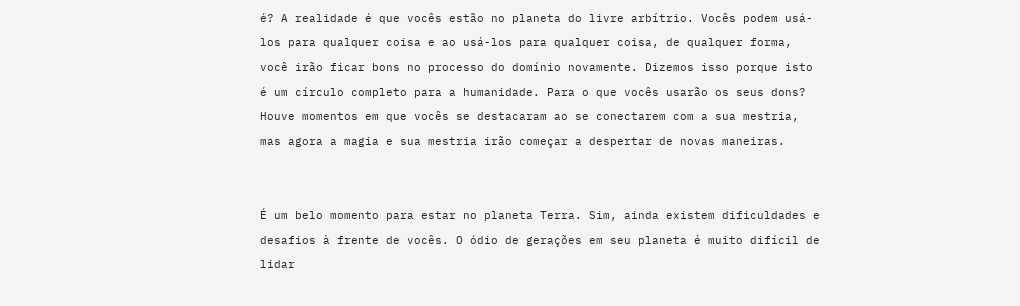é? A realidade é que vocês estão no planeta do livre arbítrio. Vocês podem usá-los para qualquer coisa e ao usá-los para qualquer coisa, de qualquer forma, você irão ficar bons no processo do domínio novamente. Dizemos isso porque isto é um círculo completo para a humanidade. Para o que vocês usarão os seus dons? Houve momentos em que vocês se destacaram ao se conectarem com a sua mestria, mas agora a magia e sua mestria irão começar a despertar de novas maneiras.


É um belo momento para estar no planeta Terra. Sim, ainda existem dificuldades e desafios à frente de vocês. O ódio de gerações em seu planeta é muito difícil de lidar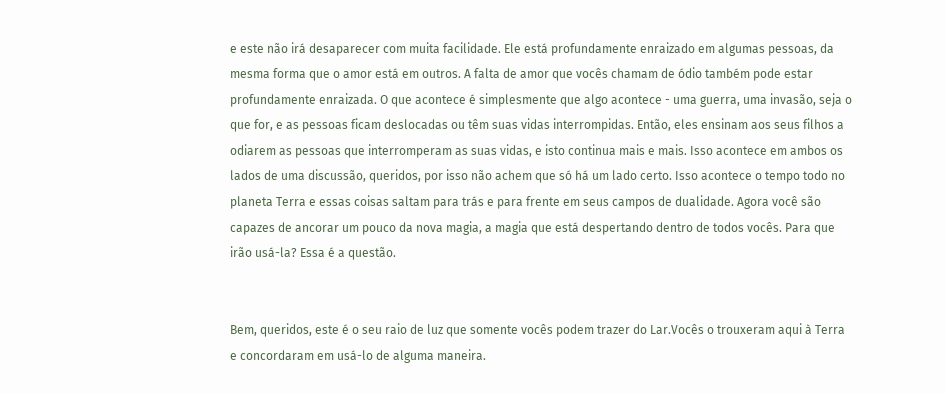e este não irá desaparecer com muita facilidade. Ele está profundamente enraizado em algumas pessoas, da mesma forma que o amor está em outros. A falta de amor que vocês chamam de ódio também pode estar profundamente enraizada. O que acontece é simplesmente que algo acontece - uma guerra, uma invasão, seja o que for, e as pessoas ficam deslocadas ou têm suas vidas interrompidas. Então, eles ensinam aos seus filhos a odiarem as pessoas que interromperam as suas vidas, e isto continua mais e mais. Isso acontece em ambos os lados de uma discussão, queridos, por isso não achem que só há um lado certo. Isso acontece o tempo todo no planeta Terra e essas coisas saltam para trás e para frente em seus campos de dualidade. Agora você são capazes de ancorar um pouco da nova magia, a magia que está despertando dentro de todos vocês. Para que irão usá-la? Essa é a questão.


Bem, queridos, este é o seu raio de luz que somente vocês podem trazer do Lar.Vocês o trouxeram aqui à Terra e concordaram em usá-lo de alguma maneira.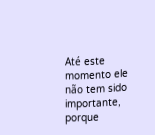Até este momento ele não tem sido importante, porque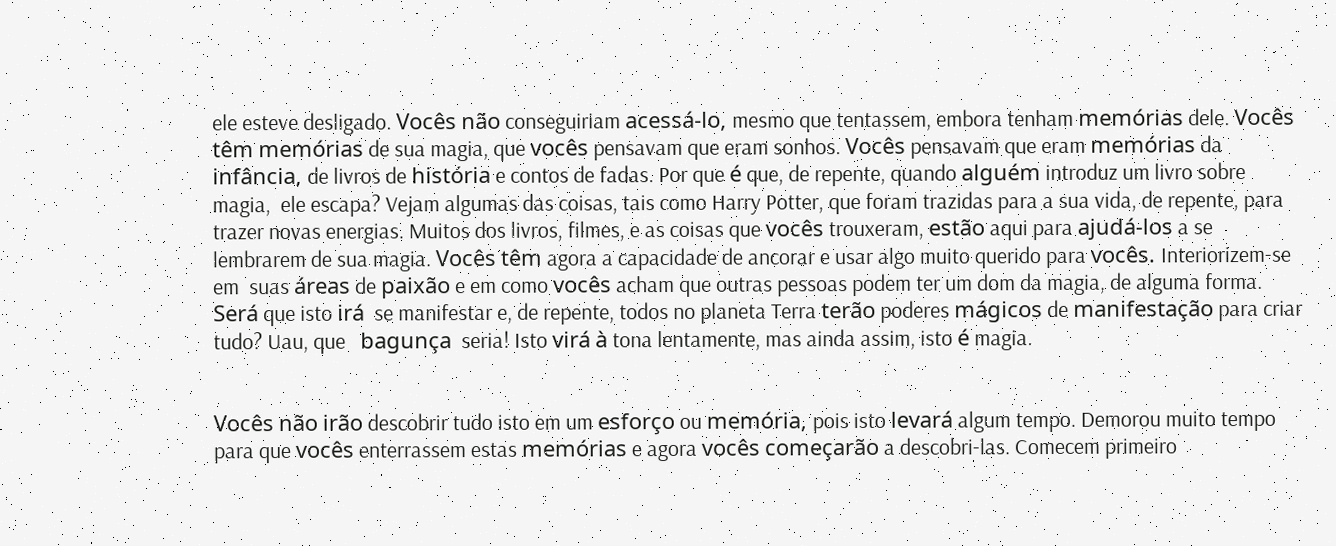ele esteve desligado. Vocês não conseguiriam acessá-lo, mesmo que tentassem, embora tenham memórias dele. Vocês têm memórias de sua magia, que vocês pensavam que eram sonhos. Vocês pensavam que eram memórias da infância, de livros de história e contos de fadas. Por que é que, de repente, quando alguém introduz um livro sobre magia,  ele escapa? Vejam algumas das coisas, tais como Harry Potter, que foram trazidas para a sua vida, de repente, para trazer novas energias. Muitos dos livros, filmes, e as coisas que vocês trouxeram, estão aqui para ajudá-los a se lembrarem de sua magia. Vocês têm agora a capacidade de ancorar e usar algo muito querido para vocês. Interiorizem-se em  suas áreas de paixão e em como vocês acham que outras pessoas podem ter um dom da magia, de alguma forma. Será que isto irá  se manifestar e, de repente, todos no planeta Terra terão poderes mágicos de manifestação para criar tudo? Uau, que   bagunça  seria! Isto virá à tona lentamente, mas ainda assim, isto é magia.


Vocês não irão descobrir tudo isto em um esforço ou memória, pois isto levará algum tempo. Demorou muito tempo para que vocês enterrassem estas memórias e agora vocês começarão a descobri-las. Comecem primeiro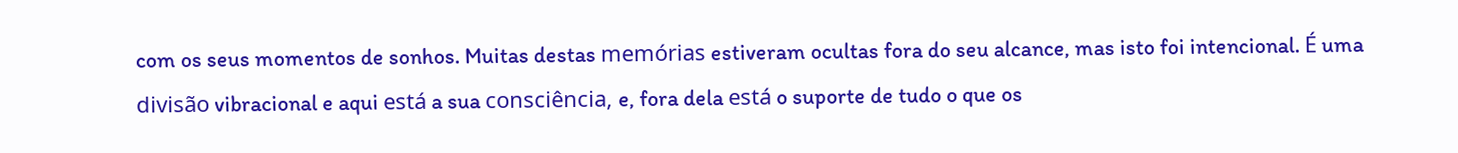com os seus momentos de sonhos. Muitas destas memórias estiveram ocultas fora do seu alcance, mas isto foi intencional. É uma divisão vibracional e aqui está a sua consciência, e, fora dela está o suporte de tudo o que os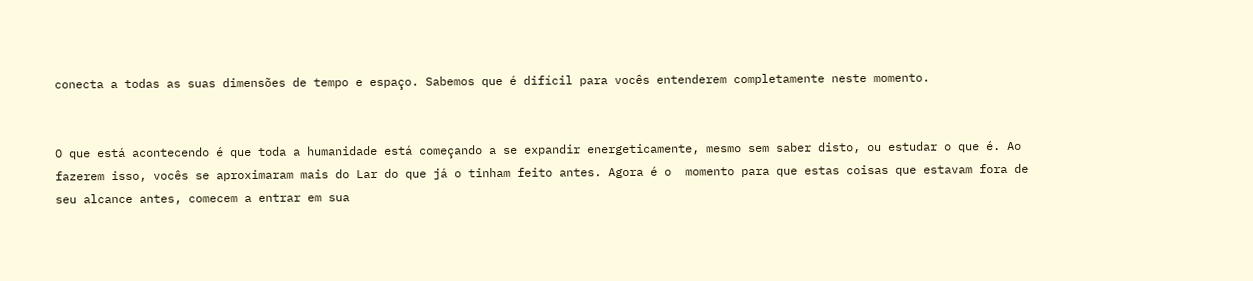conecta a todas as suas dimensões de tempo e espaço. Sabemos que é difícil para vocês entenderem completamente neste momento.


O que está acontecendo é que toda a humanidade está começando a se expandir energeticamente, mesmo sem saber disto, ou estudar o que é. Ao fazerem isso, vocês se aproximaram mais do Lar do que já o tinham feito antes. Agora é o  momento para que estas coisas que estavam fora de seu alcance antes, comecem a entrar em sua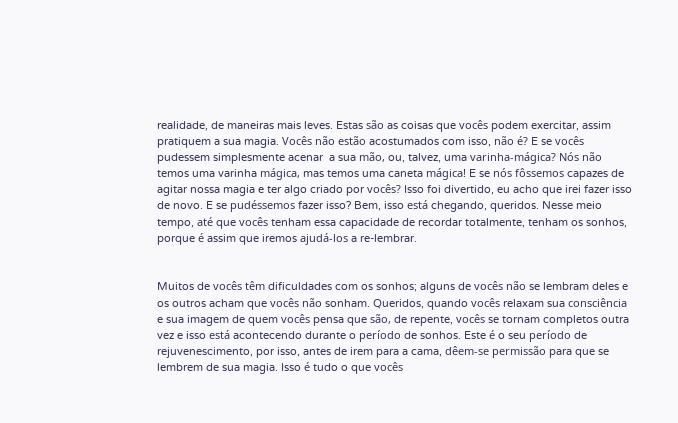realidade, de maneiras mais leves. Estas são as coisas que vocês podem exercitar, assim pratiquem a sua magia. Vocês não estão acostumados com isso, não é? E se vocês pudessem simplesmente acenar  a sua mão, ou, talvez, uma varinha-mágica? Nós não temos uma varinha mágica, mas temos uma caneta mágica! E se nós fôssemos capazes de agitar nossa magia e ter algo criado por vocês? Isso foi divertido, eu acho que irei fazer isso de novo. E se pudéssemos fazer isso? Bem, isso está chegando, queridos. Nesse meio tempo, até que vocês tenham essa capacidade de recordar totalmente, tenham os sonhos, porque é assim que iremos ajudá-los a re-lembrar.


Muitos de vocês têm dificuldades com os sonhos; alguns de vocês não se lembram deles e os outros acham que vocês não sonham. Queridos, quando vocês relaxam sua consciência e sua imagem de quem vocês pensa que são, de repente, vocês se tornam completos outra vez e isso está acontecendo durante o período de sonhos. Este é o seu período de rejuvenescimento, por isso, antes de irem para a cama, dêem-se permissão para que se lembrem de sua magia. Isso é tudo o que vocês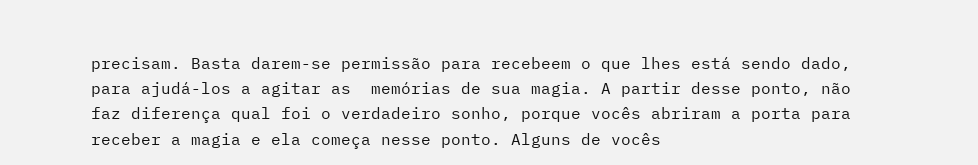precisam. Basta darem-se permissão para recebeem o que lhes está sendo dado, para ajudá-los a agitar as  memórias de sua magia. A partir desse ponto, não faz diferença qual foi o verdadeiro sonho, porque vocês abriram a porta para receber a magia e ela começa nesse ponto. Alguns de vocês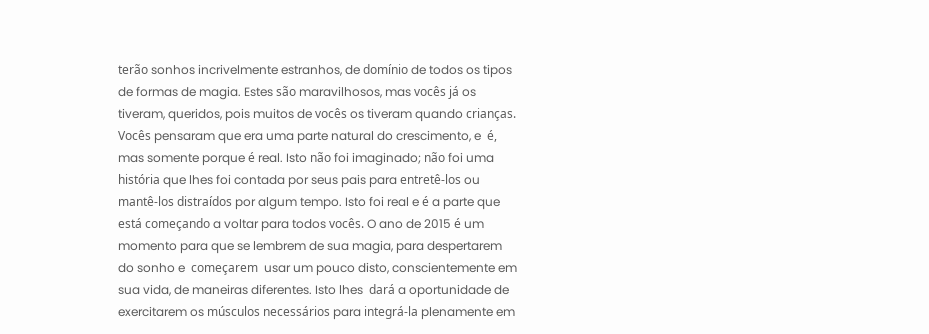terão sonhos incrivelmente estranhos, de domínio de todos os tipos de formas de magia. Estes são maravilhosos, mas vocês já os tiveram, queridos, pois muitos de vocês os tiveram quando crianças. Vocês pensaram que era uma parte natural do crescimento, e  é, mas somente porque é real. Isto não foi imaginado; não foi uma história que lhes foi contada por seus pais para entretê-los ou mantê-los distraídos por algum tempo. Isto foi real e é a parte que está começando a voltar para todos vocês. O ano de 2015 é um momento para que se lembrem de sua magia, para despertarem do sonho e  começarem  usar um pouco disto, conscientemente em sua vida, de maneiras diferentes. Isto lhes  dará a oportunidade de exercitarem os músculos necessários para integrá-la plenamente em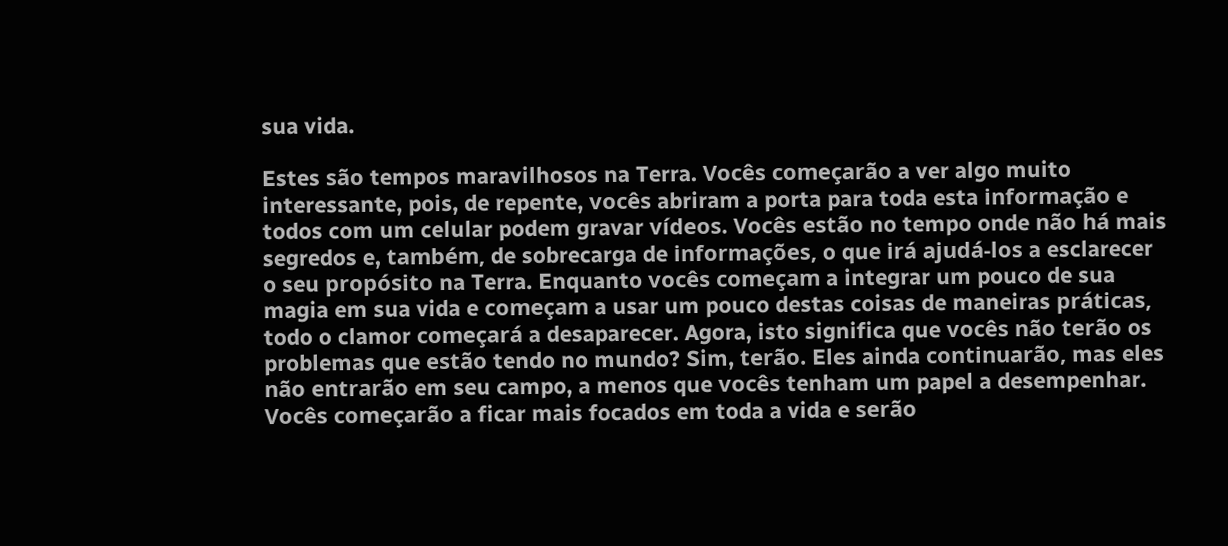sua vida.

Estes são tempos maravilhosos na Terra. Vocês começarão a ver algo muito interessante, pois, de repente, vocês abriram a porta para toda esta informação e todos com um celular podem gravar vídeos. Vocês estão no tempo onde não há mais segredos e, também, de sobrecarga de informações, o que irá ajudá-los a esclarecer o seu propósito na Terra. Enquanto vocês começam a integrar um pouco de sua magia em sua vida e começam a usar um pouco destas coisas de maneiras práticas, todo o clamor começará a desaparecer. Agora, isto significa que vocês não terão os problemas que estão tendo no mundo? Sim, terão. Eles ainda continuarão, mas eles não entrarão em seu campo, a menos que vocês tenham um papel a desempenhar. Vocês começarão a ficar mais focados em toda a vida e serão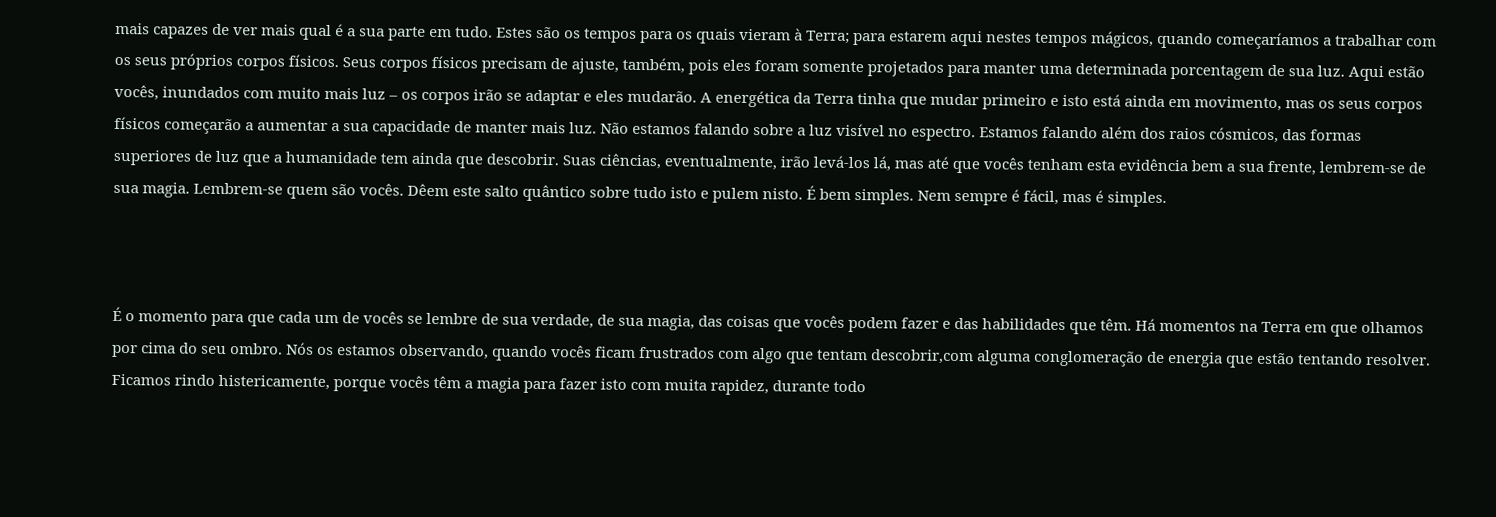mais capazes de ver mais qual é a sua parte em tudo. Estes são os tempos para os quais vieram à Terra; para estarem aqui nestes tempos mágicos, quando começaríamos a trabalhar com os seus próprios corpos físicos. Seus corpos físicos precisam de ajuste, também, pois eles foram somente projetados para manter uma determinada porcentagem de sua luz. Aqui estão vocês, inundados com muito mais luz – os corpos irão se adaptar e eles mudarão. A energética da Terra tinha que mudar primeiro e isto está ainda em movimento, mas os seus corpos físicos começarão a aumentar a sua capacidade de manter mais luz. Não estamos falando sobre a luz visível no espectro. Estamos falando além dos raios cósmicos, das formas superiores de luz que a humanidade tem ainda que descobrir. Suas ciências, eventualmente, irão levá-los lá, mas até que vocês tenham esta evidência bem a sua frente, lembrem-se de sua magia. Lembrem-se quem são vocês. Dêem este salto quântico sobre tudo isto e pulem nisto. É bem simples. Nem sempre é fácil, mas é simples.



É o momento para que cada um de vocês se lembre de sua verdade, de sua magia, das coisas que vocês podem fazer e das habilidades que têm. Há momentos na Terra em que olhamos por cima do seu ombro. Nós os estamos observando, quando vocês ficam frustrados com algo que tentam descobrir,com alguma conglomeração de energia que estão tentando resolver. Ficamos rindo histericamente, porque vocês têm a magia para fazer isto com muita rapidez, durante todo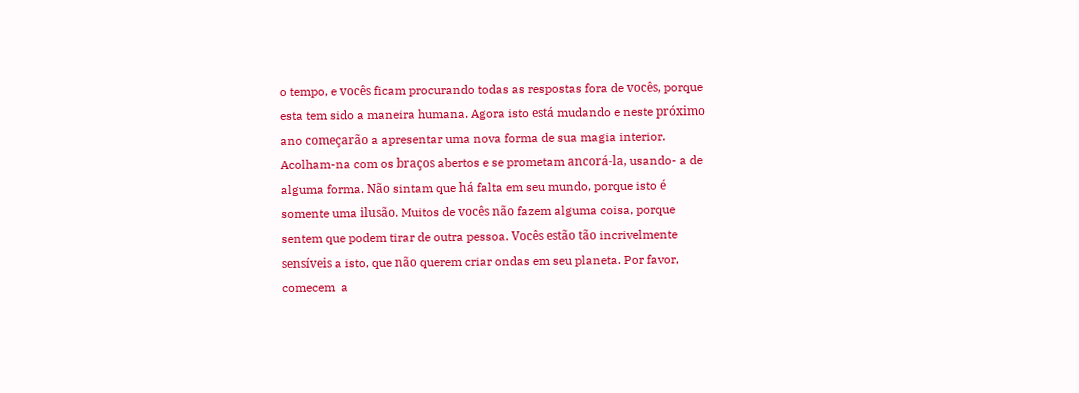o tempo, e vocês ficam procurando todas as respostas fora de vocês, porque esta tem sido a maneira humana. Agora isto está mudando e neste próximo ano começarão a apresentar uma nova forma de sua magia interior. Acolham-na com os braços abertos e se prometam ancorá-la, usando- a de alguma forma. Não sintam que há falta em seu mundo, porque isto é somente uma ilusão. Muitos de vocês não fazem alguma coisa, porque sentem que podem tirar de outra pessoa. Vocês estão tão incrivelmente sensíveis a isto, que não querem criar ondas em seu planeta. Por favor, comecem  a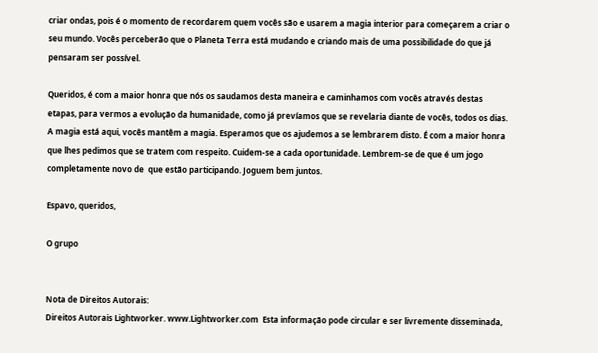criar ondas, pois é o momento de recordarem quem vocês são e usarem a magia interior para começarem a criar o seu mundo. Vocês perceberão que o Planeta Terra está mudando e criando mais de uma possibilidade do que já pensaram ser possível.

Queridos, é com a maior honra que nós os saudamos desta maneira e caminhamos com vocês através destas etapas, para vermos a evolução da humanidade, como já prevíamos que se revelaria diante de vocês, todos os dias. A magia está aqui, vocês mantêm a magia. Esperamos que os ajudemos a se lembrarem disto. É com a maior honra que lhes pedimos que se tratem com respeito. Cuidem-se a cada oportunidade. Lembrem-se de que é um jogo completamente novo de  que estão participando. Joguem bem juntos.

Espavo, queridos,

O grupo


Nota de Direitos Autorais:
Direitos Autorais Lightworker. www.Lightworker.com  Esta informação pode circular e ser livremente disseminada,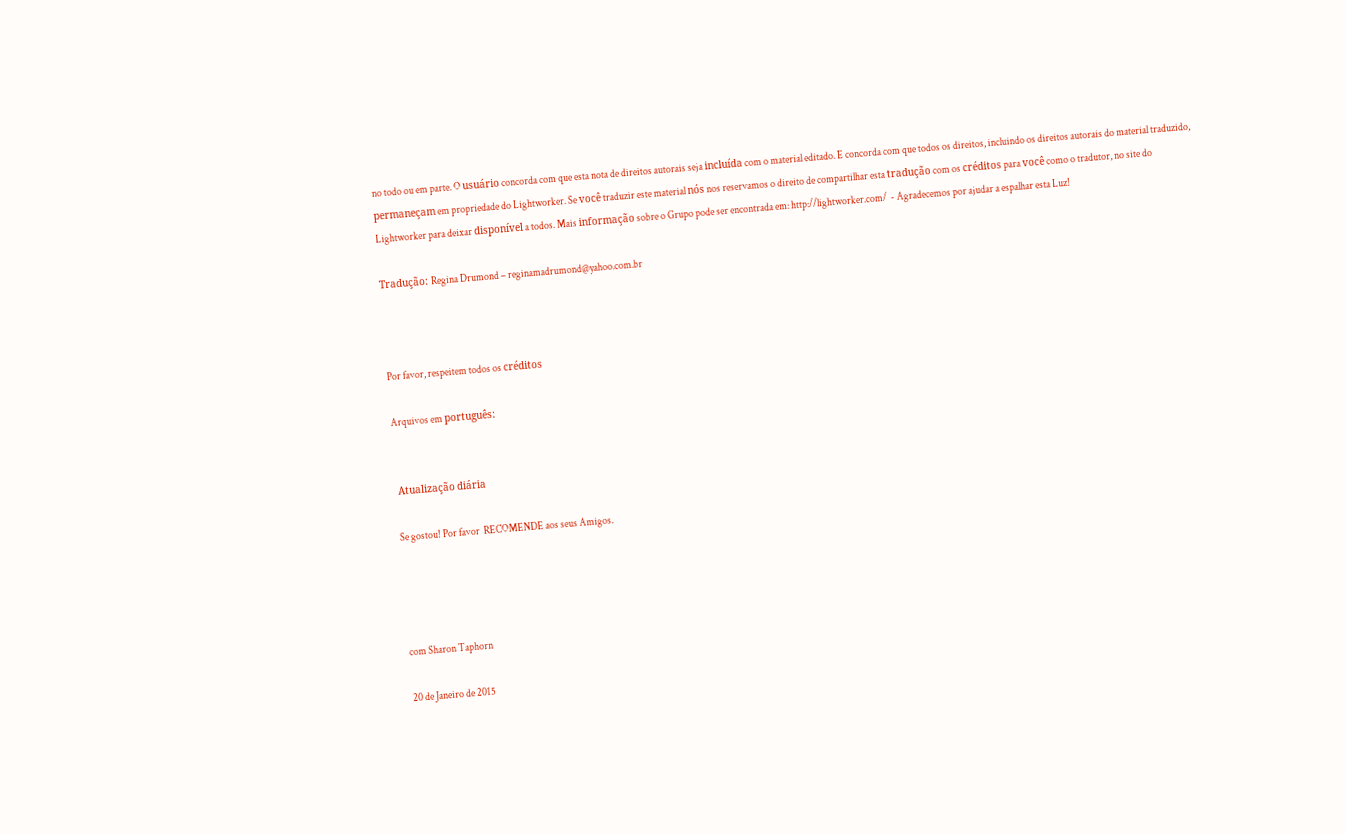no todo ou em parte. O usuário concorda com que esta nota de direitos autorais seja incluída com o material editado. E concorda com que todos os direitos, incluindo os direitos autorais do material traduzido, permaneçam em propriedade do Lightworker. Se você traduzir este material nós nos reservamos o direito de compartilhar esta tradução com os créditos para você como o tradutor, no site do Lightworker para deixar disponível a todos. Mais informação sobre o Grupo pode ser encontrada em: http://lightworker.com/  - Agradecemos por ajudar a espalhar esta Luz!

Tradução: Regina Drumond – reginamadrumond@yahoo.com.br



Por favor, respeitem todos os créditos

Arquivos em português:


 Atualização diária

Se gostou! Por favor  RECOMENDE aos seus Amigos.




com Sharon Taphorn

20 de Janeiro de 2015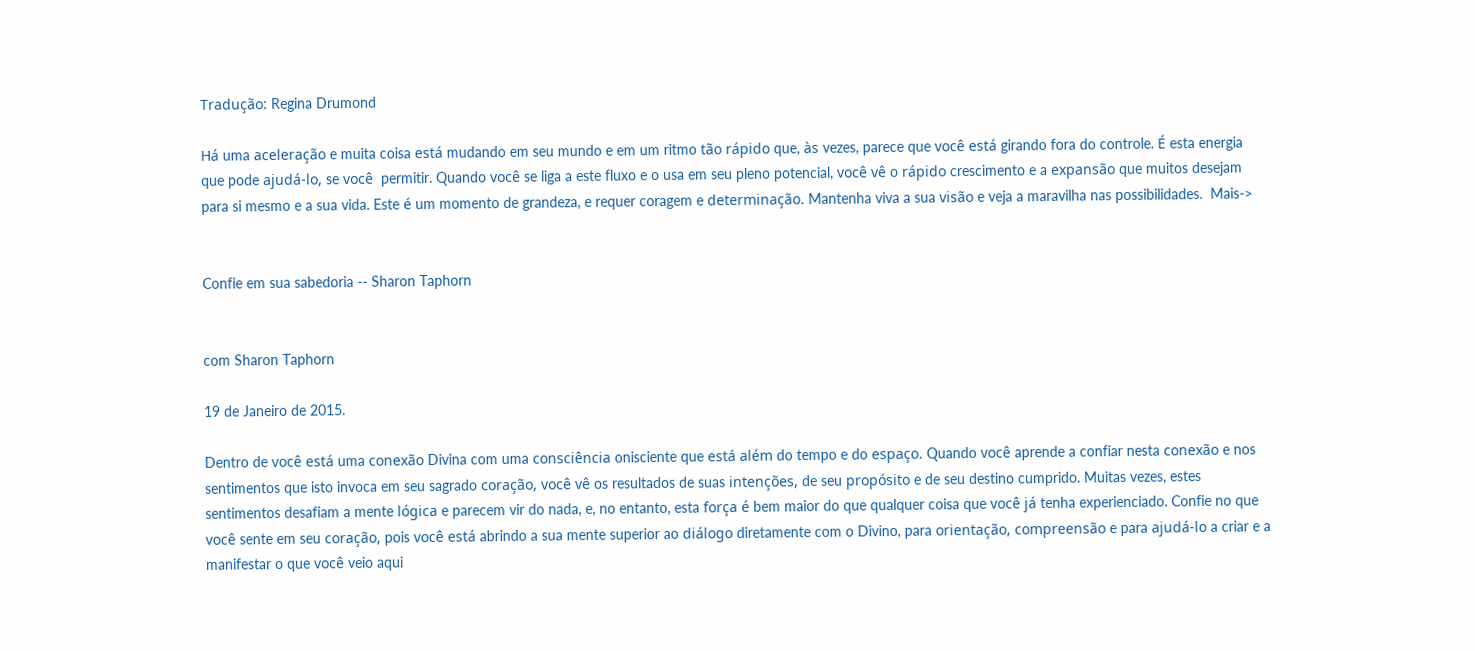Tradução: Regina Drumond

Há uma aceleração e muita coisa está mudando em seu mundo e em um ritmo tão rápido que, às vezes, parece que você está girando fora do controle. É esta energia que pode ajudá-lo, se você  permitir. Quando você se liga a este fluxo e o usa em seu pleno potencial, você vê o rápido crescimento e a expansão que muitos desejam para si mesmo e a sua vida. Este é um momento de grandeza, e requer coragem e determinação. Mantenha viva a sua visão e veja a maravilha nas possibilidades.  Mais->


Confie em sua sabedoria -- Sharon Taphorn


com Sharon Taphorn

19 de Janeiro de 2015.

Dentro de você está uma conexão Divina com uma consciência onisciente que está além do tempo e do espaço. Quando você aprende a confiar nesta conexão e nos sentimentos que isto invoca em seu sagrado coração, você vê os resultados de suas intenções, de seu propósito e de seu destino cumprido. Muitas vezes, estes sentimentos desafiam a mente lógica e parecem vir do nada, e, no entanto, esta força é bem maior do que qualquer coisa que você já tenha experienciado. Confie no que você sente em seu coração, pois você está abrindo a sua mente superior ao diálogo diretamente com o Divino, para orientação, compreensão e para ajudá-lo a criar e a manifestar o que você veio aqui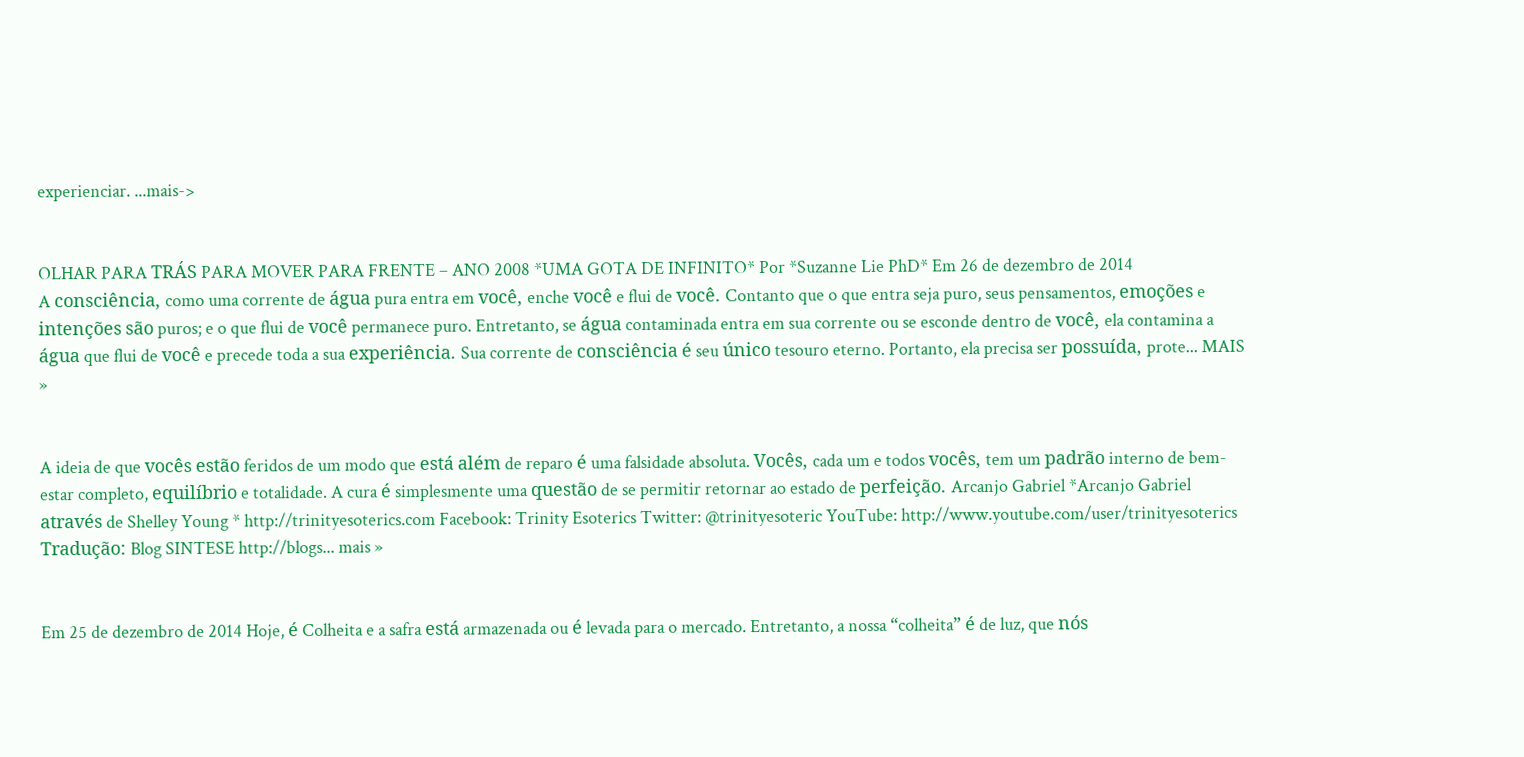experienciar. ...mais->


OLHAR PARA TRÁS PARA MOVER PARA FRENTE – ANO 2008 *UMA GOTA DE INFINITO* Por *Suzanne Lie PhD* Em 26 de dezembro de 2014
A consciência, como uma corrente de água pura entra em você, enche você e flui de você. Contanto que o que entra seja puro, seus pensamentos, emoções e intenções são puros; e o que flui de você permanece puro. Entretanto, se água contaminada entra em sua corrente ou se esconde dentro de você, ela contamina a água que flui de você e precede toda a sua experiência. Sua corrente de consciência é seu único tesouro eterno. Portanto, ela precisa ser possuída, prote... MAIS »


A ideia de que vocês estão feridos de um modo que está além de reparo é uma falsidade absoluta. Vocês, cada um e todos vocês, tem um padrão interno de bem-estar completo, equilíbrio e totalidade. A cura é simplesmente uma questão de se permitir retornar ao estado de perfeição. Arcanjo Gabriel *Arcanjo Gabriel através de Shelley Young * http://trinityesoterics.com Facebook: Trinity Esoterics Twitter: @trinityesoteric YouTube: http://www.youtube.com/user/trinityesoterics Tradução: Blog SINTESE http://blogs... mais »


Em 25 de dezembro de 2014 Hoje, é Colheita e a safra está armazenada ou é levada para o mercado. Entretanto, a nossa “colheita” é de luz, que nós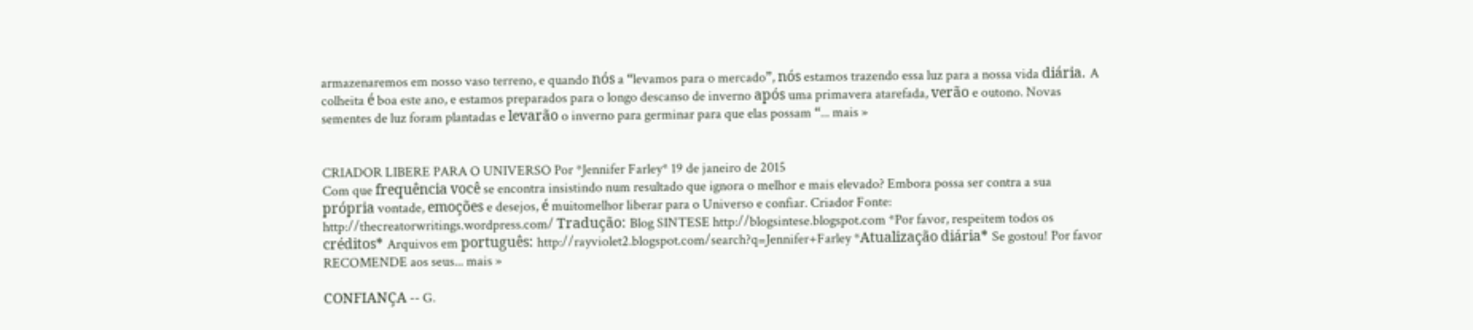armazenaremos em nosso vaso terreno, e quando nós a “levamos para o mercado”, nós estamos trazendo essa luz para a nossa vida diária. A colheita é boa este ano, e estamos preparados para o longo descanso de inverno após uma primavera atarefada, verão e outono. Novas sementes de luz foram plantadas e levarão o inverno para germinar para que elas possam “... mais »


CRIADOR LIBERE PARA O UNIVERSO Por *Jennifer Farley* 19 de janeiro de 2015
Com que frequência você se encontra insistindo num resultado que ignora o melhor e mais elevado? Embora possa ser contra a sua própria vontade, emoções e desejos, é muitomelhor liberar para o Universo e confiar. Criador Fonte: http://thecreatorwritings.wordpress.com/ Tradução: Blog SINTESE http://blogsintese.blogspot.com *Por favor, respeitem todos os créditos* Arquivos em português: http://rayviolet2.blogspot.com/search?q=Jennifer+Farley *Atualização diária* Se gostou! Por favor RECOMENDE aos seus... mais »

CONFIANÇA -- G.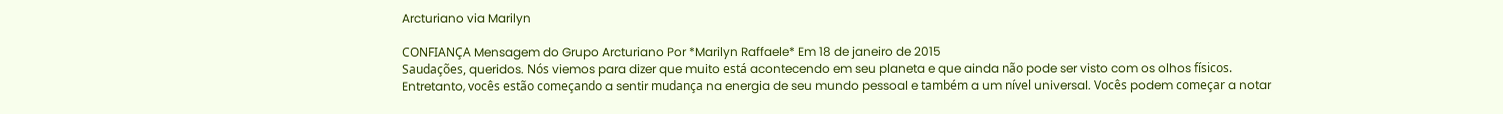Arcturiano via Marilyn

CONFIANÇA Mensagem do Grupo Arcturiano Por *Marilyn Raffaele* Em 18 de janeiro de 2015
Saudações, queridos. Nós viemos para dizer que muito está acontecendo em seu planeta e que ainda não pode ser visto com os olhos físicos. Entretanto, vocês estão começando a sentir mudança na energia de seu mundo pessoal e também a um nível universal. Vocês podem começar a notar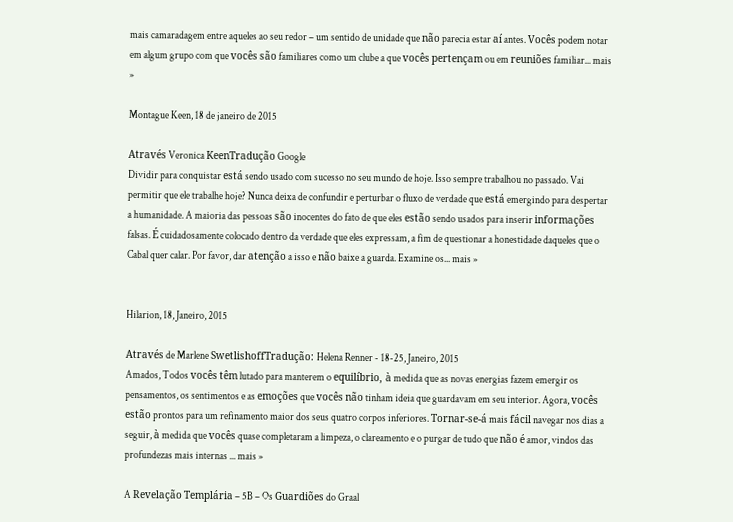mais camaradagem entre aqueles ao seu redor – um sentido de unidade que não parecia estar aí antes. Vocês podem notar em algum grupo com que vocês são familiares como um clube a que vocês pertençam ou em reuniões familiar... mais »

Montague Keen, 18 de janeiro de 2015

Através Veronica KeenTradução Google
Dividir para conquistar está sendo usado com sucesso no seu mundo de hoje. Isso sempre trabalhou no passado. Vai permitir que ele trabalhe hoje? Nunca deixa de confundir e perturbar o fluxo de verdade que está emergindo para despertar a humanidade. A maioria das pessoas são inocentes do fato de que eles estão sendo usados para inserir informações falsas. É cuidadosamente colocado dentro da verdade que eles expressam, a fim de questionar a honestidade daqueles que o Cabal quer calar. Por favor, dar atenção a isso e não baixe a guarda. Examine os... mais »


Hilarion, 18, Janeiro, 2015

Através de Marlene SwetlishoffTradução: Helena Renner - 18-25, Janeiro, 2015
Amados, Todos vocês têm lutado para manterem o equilíbrio, à medida que as novas energias fazem emergir os pensamentos, os sentimentos e as emoções que vocês não tinham ideia que guardavam em seu interior. Agora, vocês estão prontos para um refinamento maior dos seus quatro corpos inferiores. Tornar-se-á mais fácil navegar nos dias a seguir, à medida que vocês quase completaram a limpeza, o clareamento e o purgar de tudo que não é amor, vindos das profundezas mais internas ... mais »

A Revelação Templária – 5B – Os Guardiões do Graal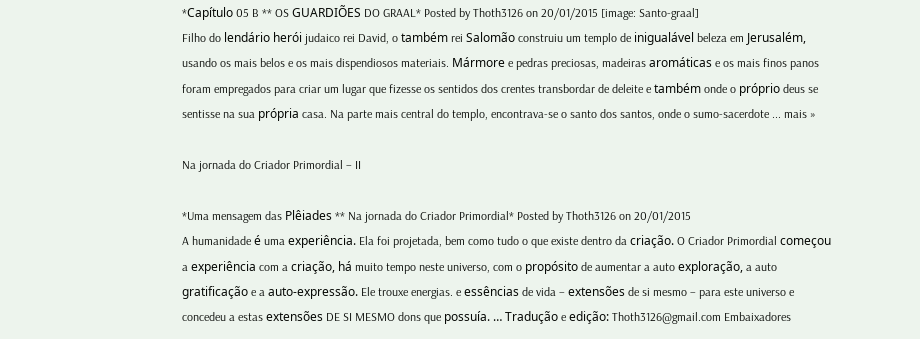*Capítulo 05 B ** OS GUARDIÕES DO GRAAL* Posted by Thoth3126 on 20/01/2015 [image: Santo-graal]
Filho do lendário herói judaico rei David, o também rei Salomão construiu um templo de inigualável beleza em Jerusalém, usando os mais belos e os mais dispendiosos materiais. Mármore e pedras preciosas, madeiras aromáticas e os mais finos panos foram empregados para criar um lugar que fizesse os sentidos dos crentes transbordar de deleite e também onde o próprio deus se sentisse na sua própria casa. Na parte mais central do templo, encontrava-se o santo dos santos, onde o sumo-sacerdote ... mais »

Na jornada do Criador Primordial – II

*Uma mensagem das Plêiades ** Na jornada do Criador Primordial* Posted by Thoth3126 on 20/01/2015
A humanidade é uma experiência. Ela foi projetada, bem como tudo o que existe dentro da criação. O Criador Primordial começou a experiência com a criação, há muito tempo neste universo, com o propósito de aumentar a auto exploração, a auto gratificação e a auto-expressão. Ele trouxe energias. e essências de vida – extensões de si mesmo – para este universo e concedeu a estas extensões DE SI MESMO dons que possuía. … Tradução e edição: Thoth3126@gmail.com Embaixadores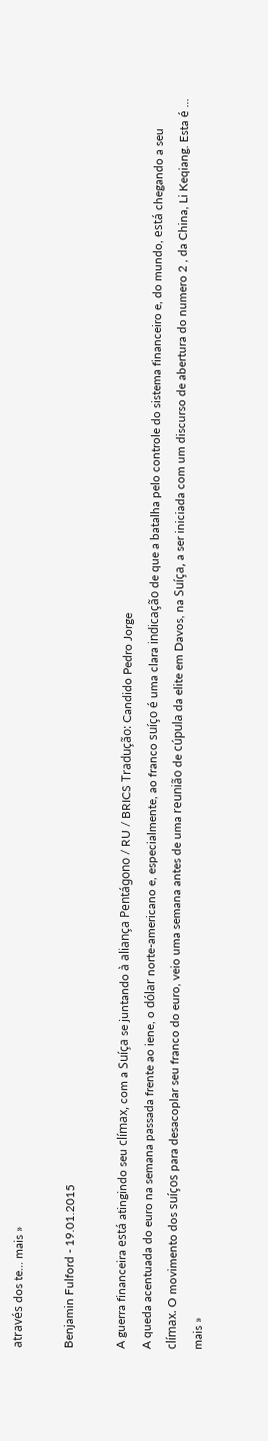através dos te... mais »

Benjamin Fulford - 19.01.2015

A guerra financeira está atingindo seu clímax, com a Suíça se juntando à aliança Pentágono / RU / BRICS Tradução: Candido Pedro Jorge
A queda acentuada do euro na semana passada frente ao iene, o dólar norte-americano e, especialmente, ao franco suíço é uma clara indicação de que a batalha pelo controle do sistema financeiro e, do mundo, está chegando a seu clímax. O movimento dos suíços para desacoplar seu franco do euro, veio uma semana antes de uma reunião de cúpula da elite em Davos, na Suíça, a ser iniciada com um discurso de abertura do numero 2 , da China, Li Keqiang. Esta é ... mais »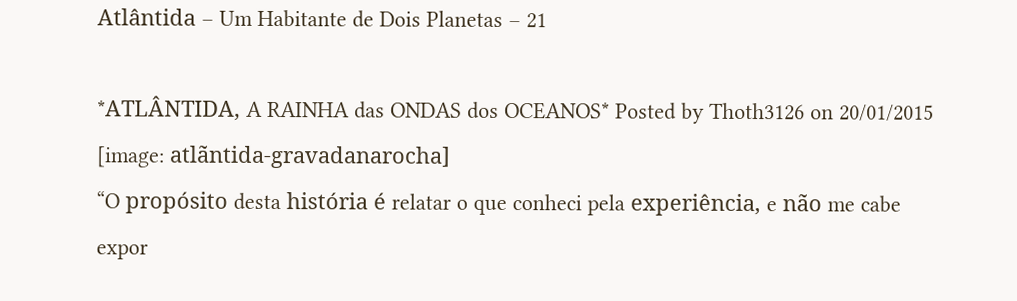Atlântida – Um Habitante de Dois Planetas – 21

*ATLÂNTIDA, A RAINHA das ONDAS dos OCEANOS* Posted by Thoth3126 on 20/01/2015 [image: atlãntida-gravadanarocha]
“O propósito desta história é relatar o que conheci pela experiência, e não me cabe expor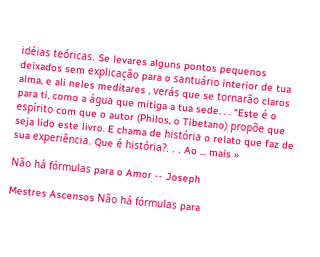idéias teóricas. Se levares alguns pontos pequenos deixados sem explicação para o santuário interior de tua alma, e ali neles meditares , verás que se tornarão claros para ti, como a água que mitiga a tua sede. . . “Este é o espírito com que o autor (Philos, o Tibetano) propõe que seja lido este livro. E chama de história o relato que faz de sua experiência. Que é história?. . . Ao ... mais »

Não há fórmulas para o Amor -- Joseph

Mestres Ascensos Não há fórmulas para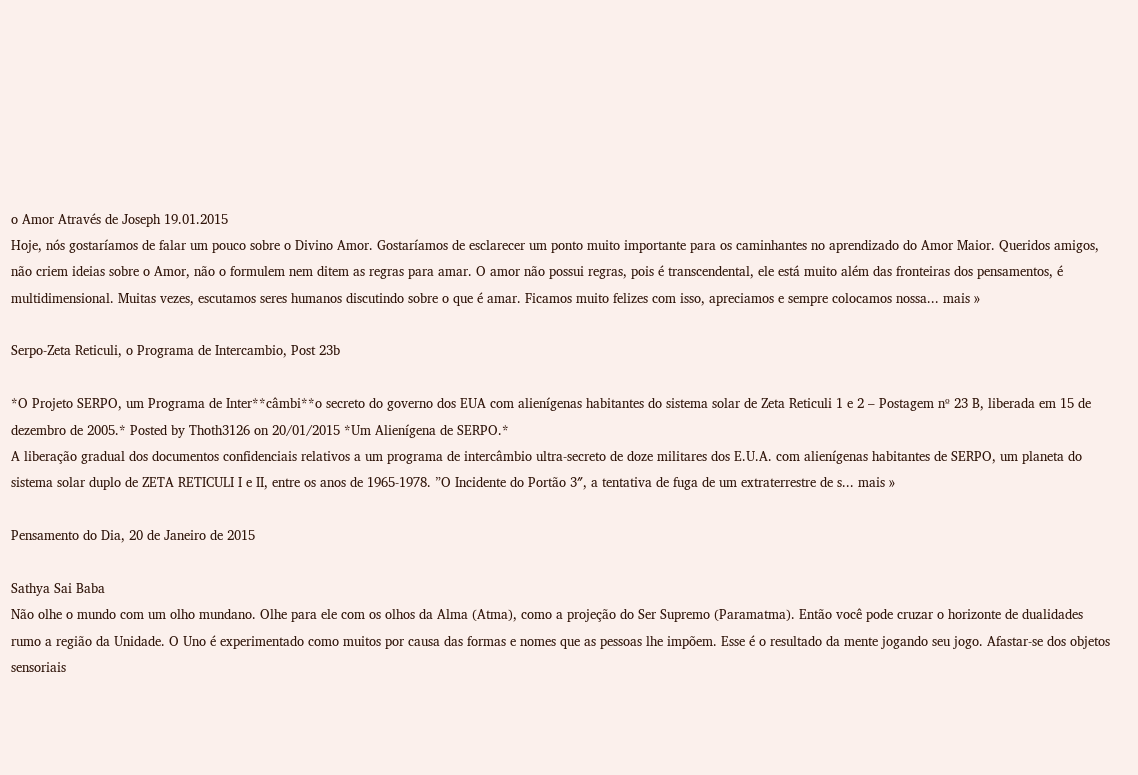o Amor Através de Joseph 19.01.2015
Hoje, nós gostaríamos de falar um pouco sobre o Divino Amor. Gostaríamos de esclarecer um ponto muito importante para os caminhantes no aprendizado do Amor Maior. Queridos amigos, não criem ideias sobre o Amor, não o formulem nem ditem as regras para amar. O amor não possui regras, pois é transcendental, ele está muito além das fronteiras dos pensamentos, é multidimensional. Muitas vezes, escutamos seres humanos discutindo sobre o que é amar. Ficamos muito felizes com isso, apreciamos e sempre colocamos nossa... mais »

Serpo-Zeta Reticuli, o Programa de Intercambio, Post 23b

*O Projeto SERPO, um Programa de Inter**câmbi**o secreto do governo dos EUA com alienígenas habitantes do sistema solar de Zeta Reticuli 1 e 2 – Postagem nº 23 B, liberada em 15 de dezembro de 2005.* Posted by Thoth3126 on 20/01/2015 *Um Alienígena de SERPO.*
A liberação gradual dos documentos confidenciais relativos a um programa de intercâmbio ultra-secreto de doze militares dos E.U.A. com alienígenas habitantes de SERPO, um planeta do sistema solar duplo de ZETA RETICULI I e II, entre os anos de 1965-1978. ”O Incidente do Portão 3″, a tentativa de fuga de um extraterrestre de s... mais »

Pensamento do Dia, 20 de Janeiro de 2015

Sathya Sai Baba
Não olhe o mundo com um olho mundano. Olhe para ele com os olhos da Alma (Atma), como a projeção do Ser Supremo (Paramatma). Então você pode cruzar o horizonte de dualidades rumo a região da Unidade. O Uno é experimentado como muitos por causa das formas e nomes que as pessoas lhe impõem. Esse é o resultado da mente jogando seu jogo. Afastar-se dos objetos sensoriais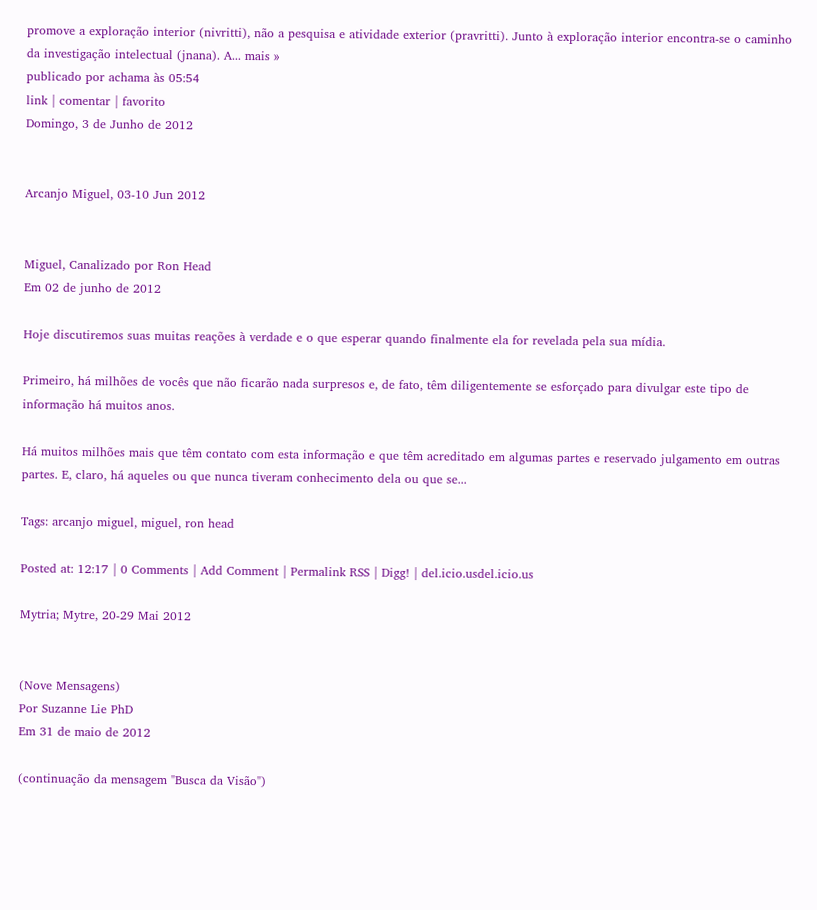promove a exploração interior (nivritti), não a pesquisa e atividade exterior (pravritti). Junto à exploração interior encontra-se o caminho da investigação intelectual (jnana). A... mais »
publicado por achama às 05:54
link | comentar | favorito
Domingo, 3 de Junho de 2012


Arcanjo Miguel, 03-10 Jun 2012


Miguel, Canalizado por Ron Head
Em 02 de junho de 2012

Hoje discutiremos suas muitas reações à verdade e o que esperar quando finalmente ela for revelada pela sua mídia.

Primeiro, há milhões de vocês que não ficarão nada surpresos e, de fato, têm diligentemente se esforçado para divulgar este tipo de informação há muitos anos.

Há muitos milhões mais que têm contato com esta informação e que têm acreditado em algumas partes e reservado julgamento em outras partes. E, claro, há aqueles ou que nunca tiveram conhecimento dela ou que se...

Tags: arcanjo miguel, miguel, ron head

Posted at: 12:17 | 0 Comments | Add Comment | Permalink RSS | Digg! | del.icio.usdel.icio.us

Mytria; Mytre, 20-29 Mai 2012


(Nove Mensagens)
Por Suzanne Lie PhD
Em 31 de maio de 2012

(continuação da mensagem "Busca da Visão")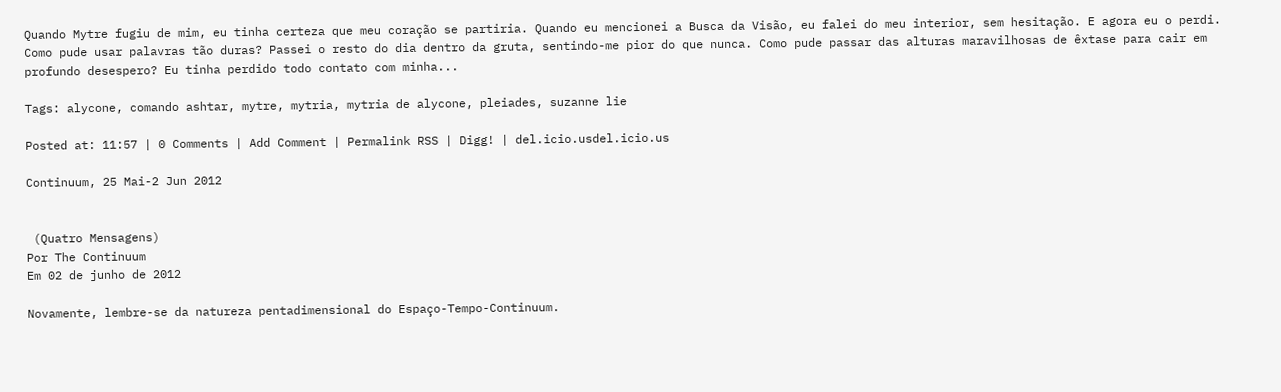Quando Mytre fugiu de mim, eu tinha certeza que meu coração se partiria. Quando eu mencionei a Busca da Visão, eu falei do meu interior, sem hesitação. E agora eu o perdi. Como pude usar palavras tão duras? Passei o resto do dia dentro da gruta, sentindo-me pior do que nunca. Como pude passar das alturas maravilhosas de êxtase para cair em profundo desespero? Eu tinha perdido todo contato com minha...

Tags: alycone, comando ashtar, mytre, mytria, mytria de alycone, pleiades, suzanne lie

Posted at: 11:57 | 0 Comments | Add Comment | Permalink RSS | Digg! | del.icio.usdel.icio.us

Continuum, 25 Mai-2 Jun 2012


 (Quatro Mensagens)
Por The Continuum
Em 02 de junho de 2012

Novamente, lembre-se da natureza pentadimensional do Espaço-Tempo-Continuum.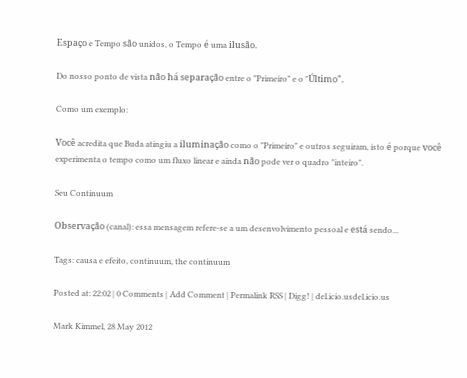Espaço e Tempo são unidos, o Tempo é uma ilusão.

Do nosso ponto de vista não há separação entre o "Primeiro" e o "Último".

Como um exemplo:

Você acredita que Buda atingiu a iluminação como o "Primeiro" e outros seguiram, isto é porque você experimenta o tempo como um fluxo linear e ainda não pode ver o quadro "inteiro".

Seu Continuum

Observação (canal): essa mensagem refere-se a um desenvolvimento pessoal e está sendo...

Tags: causa e efeito, continuum, the continuum

Posted at: 22:02 | 0 Comments | Add Comment | Permalink RSS | Digg! | del.icio.usdel.icio.us

Mark Kimmel, 28 May 2012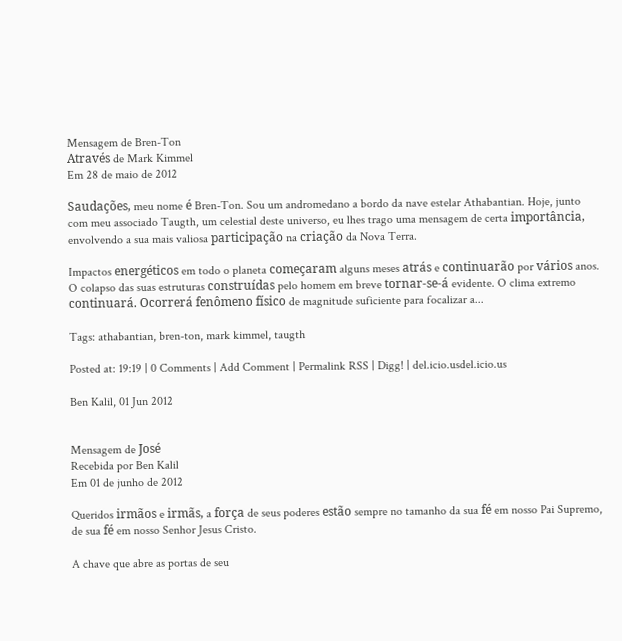Mensagem de Bren-Ton
Através de Mark Kimmel
Em 28 de maio de 2012

Saudações, meu nome é Bren-Ton. Sou um andromedano a bordo da nave estelar Athabantian. Hoje, junto com meu associado Taugth, um celestial deste universo, eu lhes trago uma mensagem de certa importância, envolvendo a sua mais valiosa participação na criação da Nova Terra.

Impactos energéticos em todo o planeta começaram alguns meses atrás e continuarão por vários anos. O colapso das suas estruturas construídas pelo homem em breve tornar-se-á evidente. O clima extremo continuará. Ocorrerá fenômeno físico de magnitude suficiente para focalizar a...

Tags: athabantian, bren-ton, mark kimmel, taugth

Posted at: 19:19 | 0 Comments | Add Comment | Permalink RSS | Digg! | del.icio.usdel.icio.us

Ben Kalil, 01 Jun 2012


Mensagem de José
Recebida por Ben Kalil
Em 01 de junho de 2012

Queridos irmãos e irmãs, a força de seus poderes estão sempre no tamanho da sua fé em nosso Pai Supremo, de sua fé em nosso Senhor Jesus Cristo.

A chave que abre as portas de seu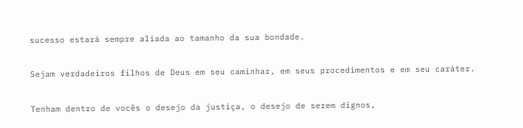sucesso estará sempre aliada ao tamanho da sua bondade.

Sejam verdadeiros filhos de Deus em seu caminhar, em seus procedimentos e em seu caráter.

Tenham dentro de vocês o desejo da justiça, o desejo de serem dignos,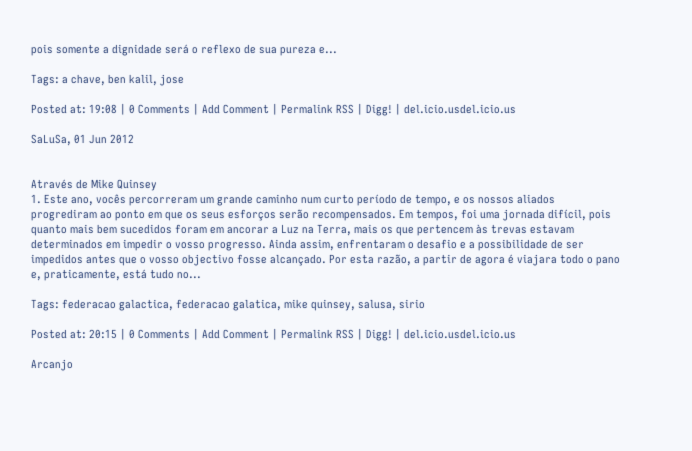pois somente a dignidade será o reflexo de sua pureza e...

Tags: a chave, ben kalil, jose

Posted at: 19:08 | 0 Comments | Add Comment | Permalink RSS | Digg! | del.icio.usdel.icio.us

SaLuSa, 01 Jun 2012


Através de Mike Quinsey
1. Este ano, vocês percorreram um grande caminho num curto período de tempo, e os nossos aliados progrediram ao ponto em que os seus esforços serão recompensados. Em tempos, foi uma jornada difícil, pois quanto mais bem sucedidos foram em ancorar a Luz na Terra, mais os que pertencem às trevas estavam determinados em impedir o vosso progresso. Ainda assim, enfrentaram o desafio e a possibilidade de ser impedidos antes que o vosso objectivo fosse alcançado. Por esta razão, a partir de agora é viajara todo o pano e, praticamente, está tudo no...

Tags: federacao galactica, federacao galatica, mike quinsey, salusa, sirio

Posted at: 20:15 | 0 Comments | Add Comment | Permalink RSS | Digg! | del.icio.usdel.icio.us

Arcanjo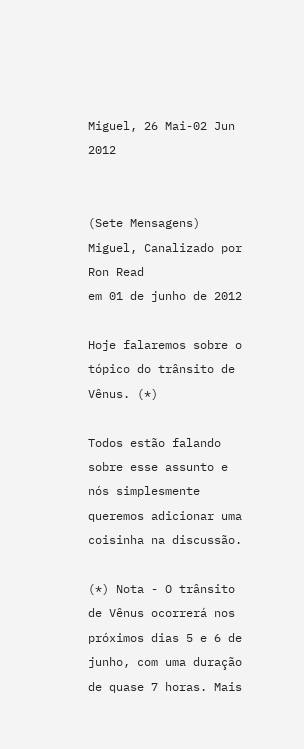Miguel, 26 Mai-02 Jun 2012


(Sete Mensagens)
Miguel, Canalizado por Ron Read
em 01 de junho de 2012

Hoje falaremos sobre o tópico do trânsito de Vênus. (*)

Todos estão falando sobre esse assunto e nós simplesmente queremos adicionar uma coisinha na discussão.

(*) Nota - O trânsito de Vênus ocorrerá nos próximos dias 5 e 6 de junho, com uma duração de quase 7 horas. Mais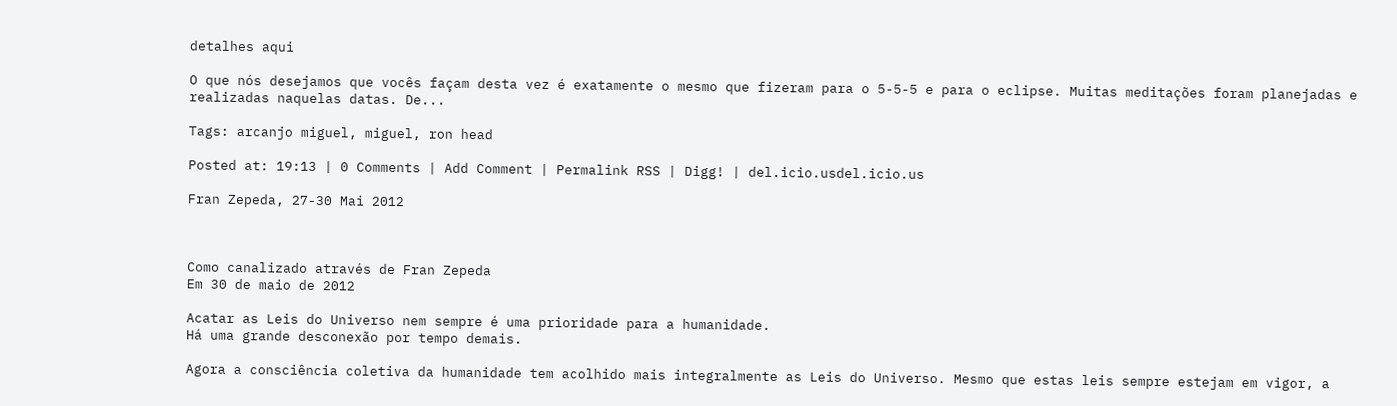detalhes aqui

O que nós desejamos que vocês façam desta vez é exatamente o mesmo que fizeram para o 5-5-5 e para o eclipse. Muitas meditações foram planejadas e realizadas naquelas datas. De...

Tags: arcanjo miguel, miguel, ron head

Posted at: 19:13 | 0 Comments | Add Comment | Permalink RSS | Digg! | del.icio.usdel.icio.us

Fran Zepeda, 27-30 Mai 2012



Como canalizado através de Fran Zepeda
Em 30 de maio de 2012

Acatar as Leis do Universo nem sempre é uma prioridade para a humanidade.
Há uma grande desconexão por tempo demais.

Agora a consciência coletiva da humanidade tem acolhido mais integralmente as Leis do Universo. Mesmo que estas leis sempre estejam em vigor, a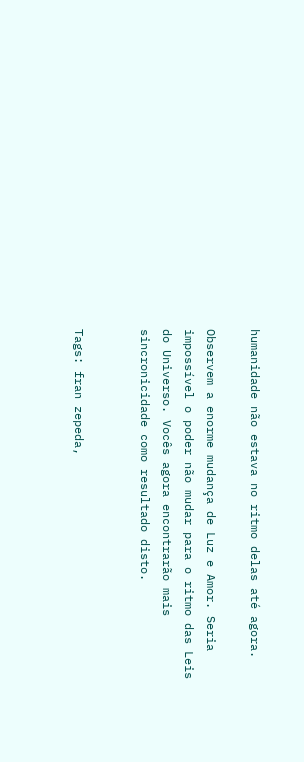humanidade não estava no ritmo delas até agora.

Observem a enorme mudança de Luz e Amor. Seria impossível o poder não mudar para o ritmo das Leis do Universo. Vocês agora encontrarão mais sincronicidade como resultado disto.


Tags: fran zepeda,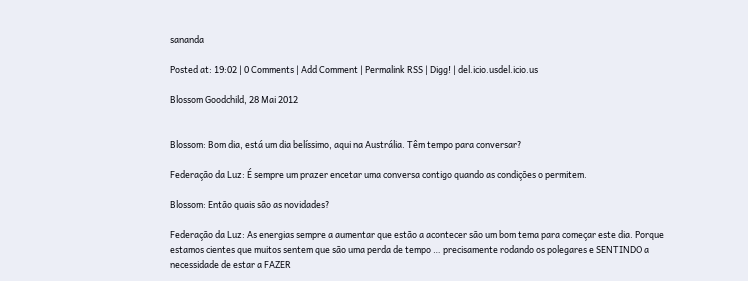sananda

Posted at: 19:02 | 0 Comments | Add Comment | Permalink RSS | Digg! | del.icio.usdel.icio.us

Blossom Goodchild, 28 Mai 2012


Blossom: Bom dia, está um dia belíssimo, aqui na Austrália. Têm tempo para conversar?

Federação da Luz: É sempre um prazer encetar uma conversa contigo quando as condições o permitem.

Blossom: Então quais são as novidades?

Federação da Luz: As energias sempre a aumentar que estão a acontecer são um bom tema para começar este dia. Porque estamos cientes que muitos sentem que são uma perda de tempo … precisamente rodando os polegares e SENTINDO a necessidade de estar a FAZER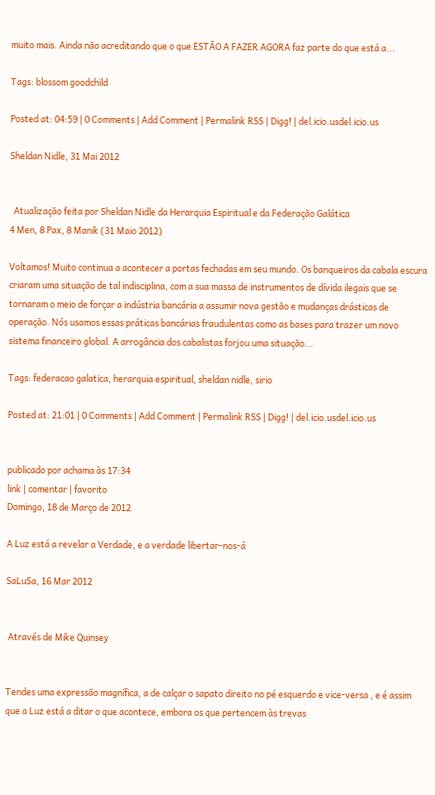muito mais. Ainda não acreditando que o que ESTÃO A FAZER AGORA faz parte do que está a...

Tags: blossom goodchild

Posted at: 04:59 | 0 Comments | Add Comment | Permalink RSS | Digg! | del.icio.usdel.icio.us

Sheldan Nidle, 31 Mai 2012


  Atualização feita por Sheldan Nidle da Herarquia Espiritual e da Federação Galática
4 Men, 8 Pax, 8 Manik (31 Maio 2012)

Voltamos! Muito continua a acontecer a portas fechadas em seu mundo. Os banqueiros da cabala escura criaram uma situação de tal indisciplina, com a sua massa de instrumentos de dívida ilegais que se tornaram o meio de forçar a indústria bancária a assumir nova gestão e mudanças drásticas de operação. Nós usamos essas práticas bancárias fraudulentas como as bases para trazer um novo sistema financeiro global. A arrogância dos cabalistas forjou uma situação...

Tags: federacao galatica, herarquia espiritual, sheldan nidle, sirio

Posted at: 21:01 | 0 Comments | Add Comment | Permalink RSS | Digg! | del.icio.usdel.icio.us


publicado por achama às 17:34
link | comentar | favorito
Domingo, 18 de Março de 2012

A Luz está a revelar a Verdade, e a verdade libertar-nos-á

SaLuSa, 16 Mar 2012


 Através de Mike Quinsey


Tendes uma expressão magnífica, a de calçar o sapato direito no pé esquerdo e vice-versa , e é assim que a Luz está a ditar o que acontece, embora os que pertencem às trevas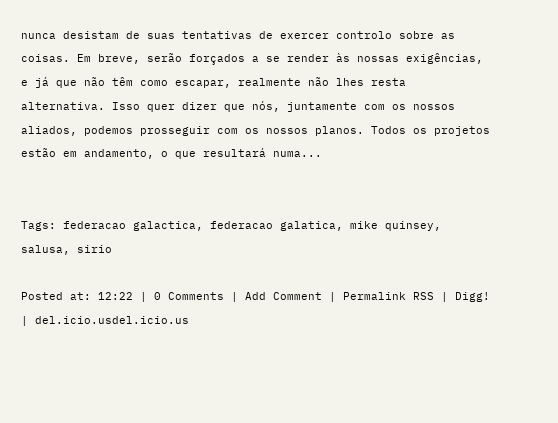nunca desistam de suas tentativas de exercer controlo sobre as coisas. Em breve, serão forçados a se render às nossas exigências, e já que não têm como escapar, realmente não lhes resta alternativa. Isso quer dizer que nós, juntamente com os nossos aliados, podemos prosseguir com os nossos planos. Todos os projetos estão em andamento, o que resultará numa...


Tags: federacao galactica, federacao galatica, mike quinsey, salusa, sirio

Posted at: 12:22 | 0 Comments | Add Comment | Permalink RSS | Digg! | del.icio.usdel.icio.us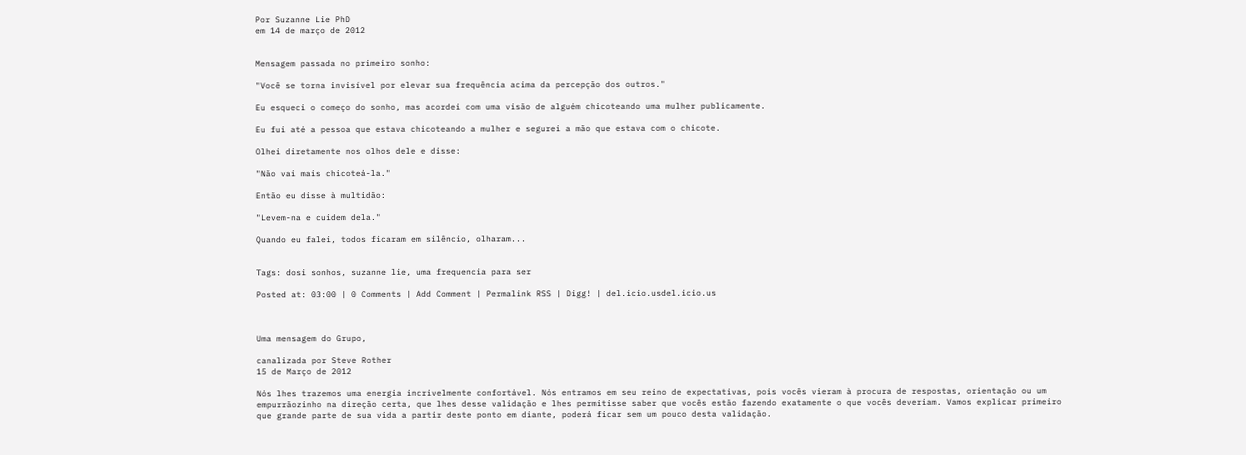Por Suzanne Lie PhD
em 14 de março de 2012


Mensagem passada no primeiro sonho:

"Você se torna invisível por elevar sua frequência acima da percepção dos outros."

Eu esqueci o começo do sonho, mas acordei com uma visão de alguém chicoteando uma mulher publicamente.

Eu fui até a pessoa que estava chicoteando a mulher e segurei a mão que estava com o chicote.

Olhei diretamente nos olhos dele e disse:

"Não vai mais chicoteá-la."

Então eu disse à multidão:

"Levem-na e cuidem dela."

Quando eu falei, todos ficaram em silêncio, olharam...


Tags: dosi sonhos, suzanne lie, uma frequencia para ser

Posted at: 03:00 | 0 Comments | Add Comment | Permalink RSS | Digg! | del.icio.usdel.icio.us



Uma mensagem do Grupo,

canalizada por Steve Rother
15 de Março de 2012

Nós lhes trazemos uma energia incrivelmente confortável. Nós entramos em seu reino de expectativas, pois vocês vieram à procura de respostas, orientação ou um empurrãozinho na direção certa, que lhes desse validação e lhes permitisse saber que vocês estão fazendo exatamente o que vocês deveriam. Vamos explicar primeiro que grande parte de sua vida a partir deste ponto em diante, poderá ficar sem um pouco desta validação.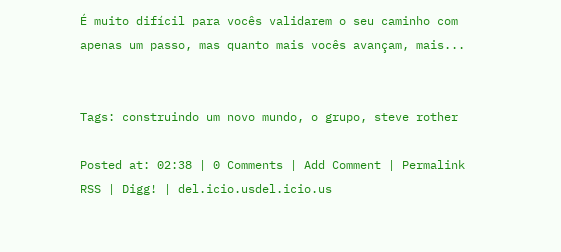É muito difícil para vocês validarem o seu caminho com apenas um passo, mas quanto mais vocês avançam, mais...


Tags: construindo um novo mundo, o grupo, steve rother

Posted at: 02:38 | 0 Comments | Add Comment | Permalink RSS | Digg! | del.icio.usdel.icio.us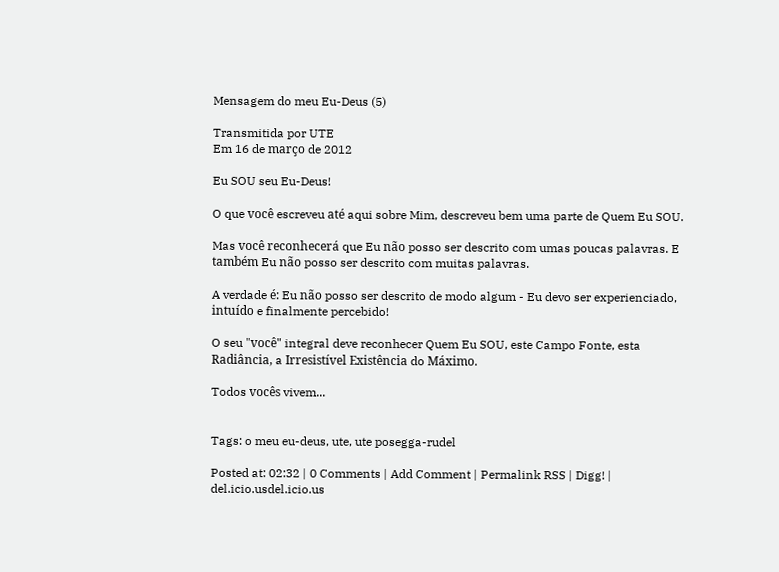Mensagem do meu Eu-Deus (5)

Transmitida por UTE
Em 16 de março de 2012

Eu SOU seu Eu-Deus!

O que você escreveu até aqui sobre Mim, descreveu bem uma parte de Quem Eu SOU.

Mas você reconhecerá que Eu não posso ser descrito com umas poucas palavras. E também Eu não posso ser descrito com muitas palavras.

A verdade é: Eu não posso ser descrito de modo algum - Eu devo ser experienciado, intuído e finalmente percebido!

O seu "você" integral deve reconhecer Quem Eu SOU, este Campo Fonte, esta Radiância, a Irresistível Existência do Máximo.

Todos vocês vivem...


Tags: o meu eu-deus, ute, ute posegga-rudel

Posted at: 02:32 | 0 Comments | Add Comment | Permalink RSS | Digg! | del.icio.usdel.icio.us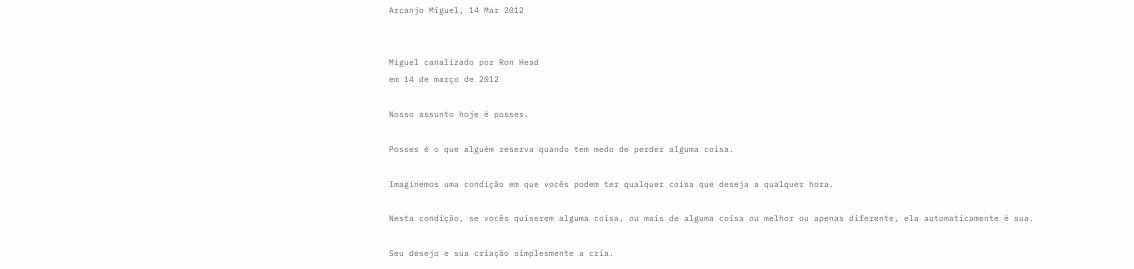Arcanjo Miguel, 14 Mar 2012


Miguel canalizado por Ron Head
em 14 de março de 2012

Nosso assunto hoje é posses.

Posses é o que alguém reserva quando tem medo de perder alguma coisa.

Imaginemos uma condição em que vocês podem ter qualquer coisa que deseja a qualquer hora.

Nesta condição, se vocês quiserem alguma coisa, ou mais de alguma coisa ou melhor ou apenas diferente, ela automaticamente é sua.

Seu desejo e sua criação simplesmente a cria.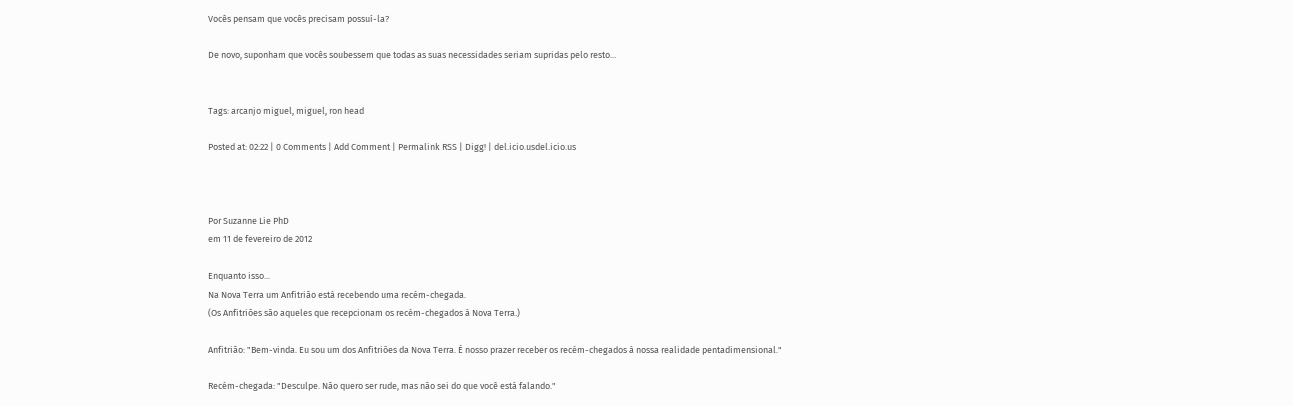Vocês pensam que vocês precisam possuí-la?

De novo, suponham que vocês soubessem que todas as suas necessidades seriam supridas pelo resto...


Tags: arcanjo miguel, miguel, ron head

Posted at: 02:22 | 0 Comments | Add Comment | Permalink RSS | Digg! | del.icio.usdel.icio.us



Por Suzanne Lie PhD
em 11 de fevereiro de 2012

Enquanto isso...
Na Nova Terra um Anfitrião está recebendo uma recém-chegada.
(Os Anfitriões são aqueles que recepcionam os recém-chegados à Nova Terra.)

Anfitrião: "Bem-vinda. Eu sou um dos Anfitriões da Nova Terra. É nosso prazer receber os recém-chegados à nossa realidade pentadimensional."

Recém-chegada: "Desculpe. Não quero ser rude, mas não sei do que você está falando."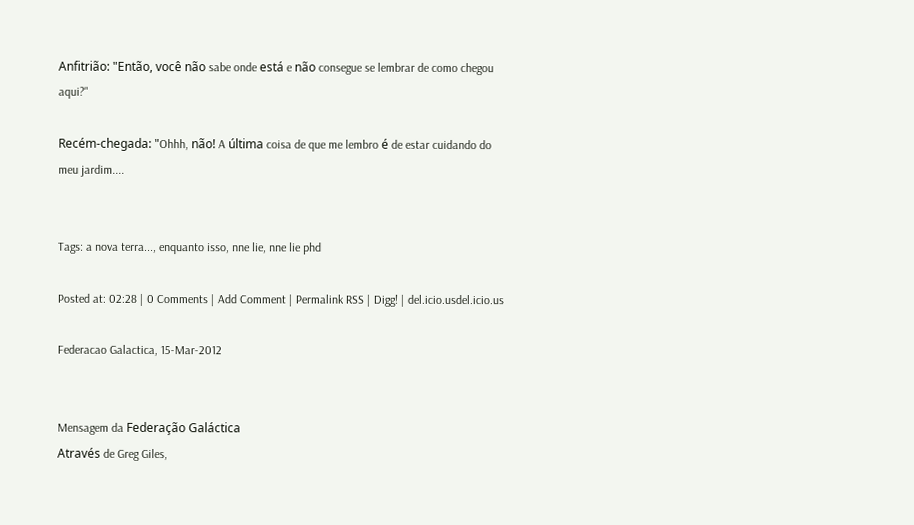Anfitrião: "Então, você não sabe onde está e não consegue se lembrar de como chegou aqui?"

Recém-chegada: "Ohhh, não! A última coisa de que me lembro é de estar cuidando do meu jardim....


Tags: a nova terra..., enquanto isso, nne lie, nne lie phd

Posted at: 02:28 | 0 Comments | Add Comment | Permalink RSS | Digg! | del.icio.usdel.icio.us

Federacao Galactica, 15-Mar-2012


Mensagem da Federação Galáctica
Através de Greg Giles,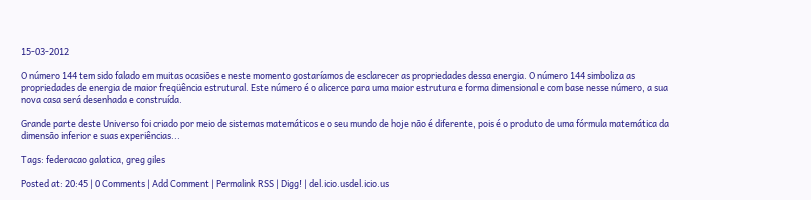15-03-2012

O número 144 tem sido falado em muitas ocasiões e neste momento gostaríamos de esclarecer as propriedades dessa energia. O número 144 simboliza as propriedades de energia de maior freqüência estrutural. Este número é o alicerce para uma maior estrutura e forma dimensional e com base nesse número, a sua nova casa será desenhada e construída.

Grande parte deste Universo foi criado por meio de sistemas matemáticos e o seu mundo de hoje não é diferente, pois é o produto de uma fórmula matemática da dimensão inferior e suas experiências...

Tags: federacao galatica, greg giles

Posted at: 20:45 | 0 Comments | Add Comment | Permalink RSS | Digg! | del.icio.usdel.icio.us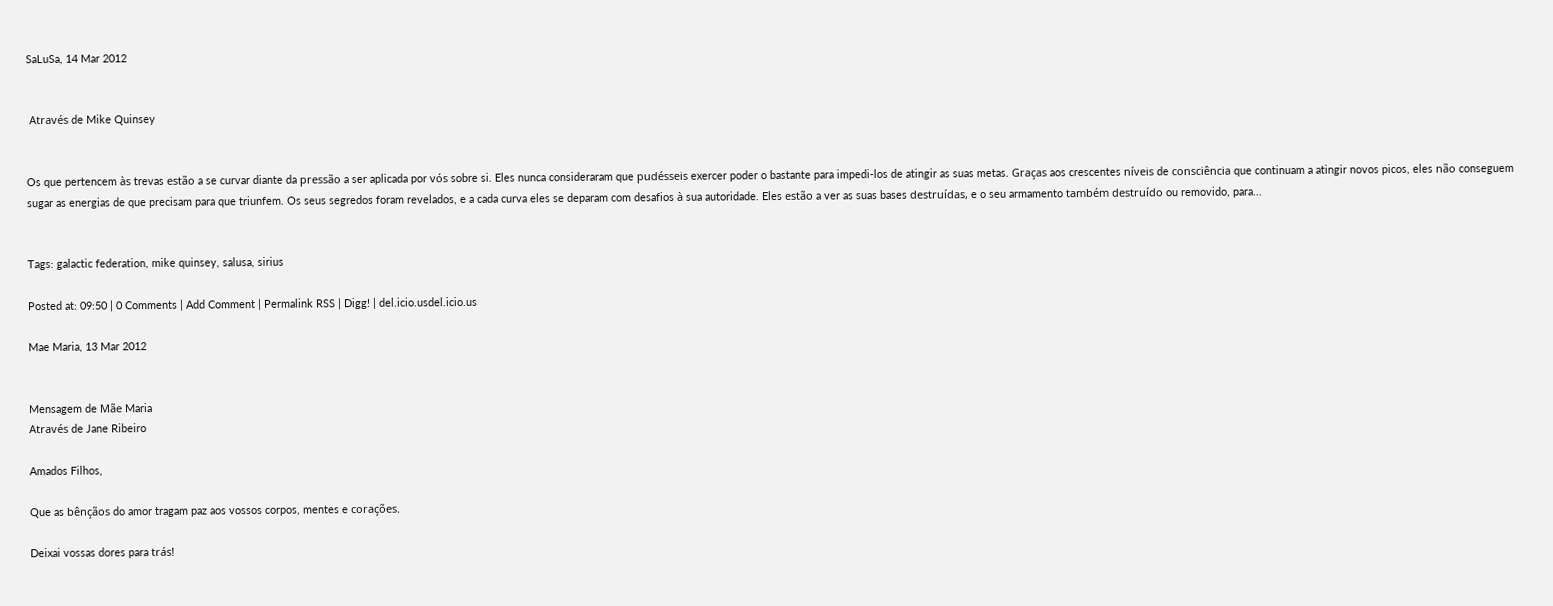SaLuSa, 14 Mar 2012


 Através de Mike Quinsey


Os que pertencem às trevas estão a se curvar diante da pressão a ser aplicada por vós sobre si. Eles nunca consideraram que pudésseis exercer poder o bastante para impedi-los de atingir as suas metas. Graças aos crescentes níveis de consciência que continuam a atingir novos picos, eles não conseguem sugar as energias de que precisam para que triunfem. Os seus segredos foram revelados, e a cada curva eles se deparam com desafios à sua autoridade. Eles estão a ver as suas bases destruídas, e o seu armamento também destruído ou removido, para...


Tags: galactic federation, mike quinsey, salusa, sirius

Posted at: 09:50 | 0 Comments | Add Comment | Permalink RSS | Digg! | del.icio.usdel.icio.us

Mae Maria, 13 Mar 2012


Mensagem de Mãe Maria
Através de Jane Ribeiro

Amados Filhos,

Que as bênçãos do amor tragam paz aos vossos corpos, mentes e corações.

Deixai vossas dores para trás!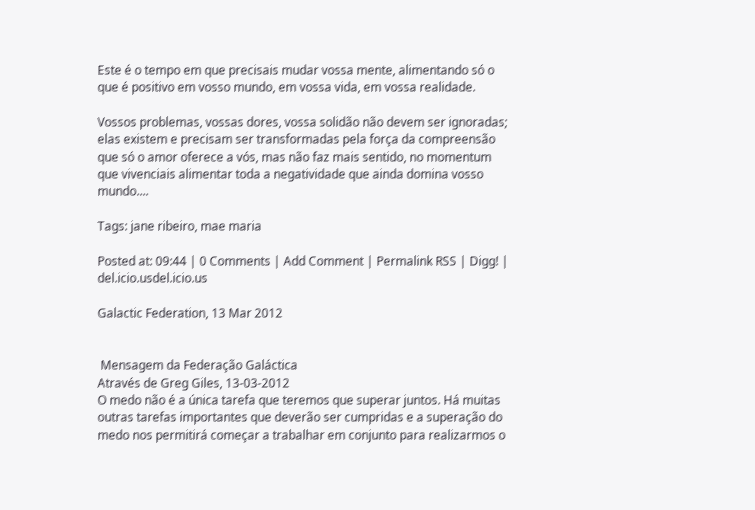Este é o tempo em que precisais mudar vossa mente, alimentando só o que é positivo em vosso mundo, em vossa vida, em vossa realidade.

Vossos problemas, vossas dores, vossa solidão não devem ser ignoradas; elas existem e precisam ser transformadas pela força da compreensão que só o amor oferece a vós, mas não faz mais sentido, no momentum que vivenciais alimentar toda a negatividade que ainda domina vosso mundo....

Tags: jane ribeiro, mae maria

Posted at: 09:44 | 0 Comments | Add Comment | Permalink RSS | Digg! | del.icio.usdel.icio.us

Galactic Federation, 13 Mar 2012


 Mensagem da Federação Galáctica
Através de Greg Giles, 13-03-2012
O medo não é a única tarefa que teremos que superar juntos. Há muitas outras tarefas importantes que deverão ser cumpridas e a superação do medo nos permitirá começar a trabalhar em conjunto para realizarmos o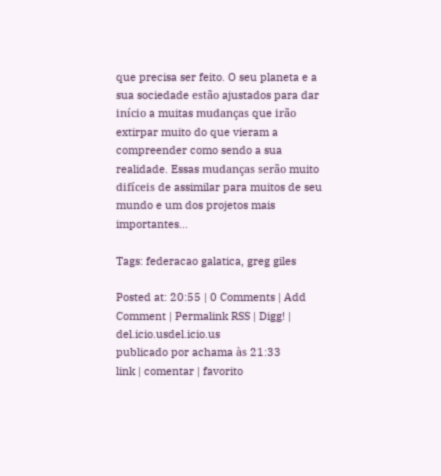que precisa ser feito. O seu planeta e a sua sociedade estão ajustados para dar início a muitas mudanças que irão extirpar muito do que vieram a compreender como sendo a sua realidade. Essas mudanças serão muito difíceis de assimilar para muitos de seu mundo e um dos projetos mais importantes...

Tags: federacao galatica, greg giles

Posted at: 20:55 | 0 Comments | Add Comment | Permalink RSS | Digg! | del.icio.usdel.icio.us
publicado por achama às 21:33
link | comentar | favorito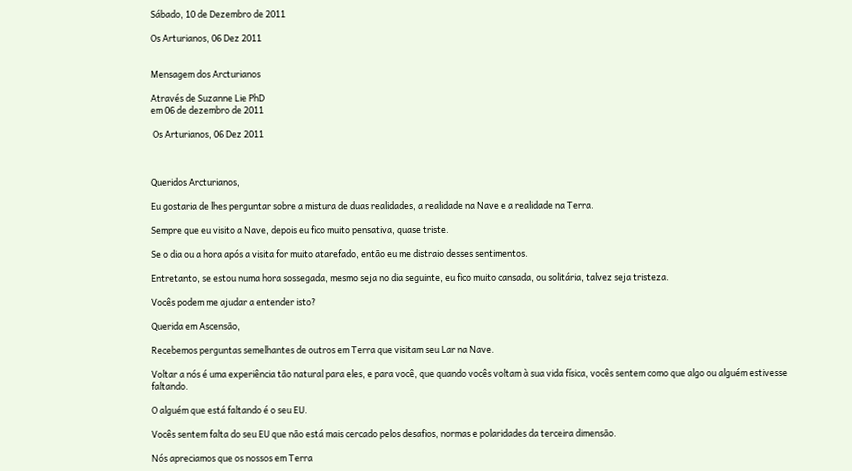Sábado, 10 de Dezembro de 2011

Os Arturianos, 06 Dez 2011


Mensagem dos Arcturianos

Através de Suzanne Lie PhD
em 06 de dezembro de 2011

 Os Arturianos, 06 Dez 2011



Queridos Arcturianos,

Eu gostaria de lhes perguntar sobre a mistura de duas realidades, a realidade na Nave e a realidade na Terra.

Sempre que eu visito a Nave, depois eu fico muito pensativa, quase triste.

Se o dia ou a hora após a visita for muito atarefado, então eu me distraio desses sentimentos.

Entretanto, se estou numa hora sossegada, mesmo seja no dia seguinte, eu fico muito cansada, ou solitária, talvez seja tristeza.

Vocês podem me ajudar a entender isto?

Querida em Ascensão,

Recebemos perguntas semelhantes de outros em Terra que visitam seu Lar na Nave.

Voltar a nós é uma experiência tão natural para eles, e para você, que quando vocês voltam à sua vida física, vocês sentem como que algo ou alguém estivesse faltando.

O alguém que está faltando é o seu EU.

Vocês sentem falta do seu EU que não está mais cercado pelos desafios, normas e polaridades da terceira dimensão.

Nós apreciamos que os nossos em Terra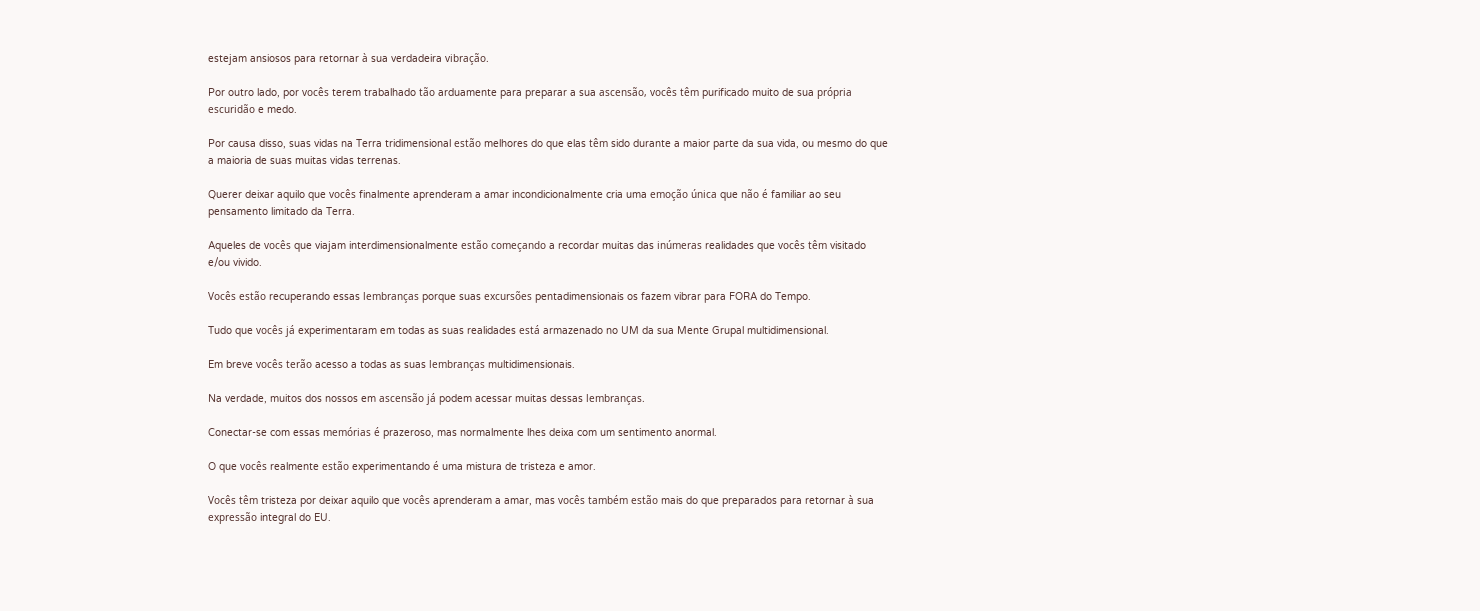estejam ansiosos para retornar à sua verdadeira vibração.

Por outro lado, por vocês terem trabalhado tão arduamente para preparar a sua ascensão, vocês têm purificado muito de sua própria escuridão e medo.

Por causa disso, suas vidas na Terra tridimensional estão melhores do que elas têm sido durante a maior parte da sua vida, ou mesmo do que a maioria de suas muitas vidas terrenas.

Querer deixar aquilo que vocês finalmente aprenderam a amar incondicionalmente cria uma emoção única que não é familiar ao seu pensamento limitado da Terra.

Aqueles de vocês que viajam interdimensionalmente estão começando a recordar muitas das inúmeras realidades que vocês têm visitado e/ou vivido.

Vocês estão recuperando essas lembranças porque suas excursões pentadimensionais os fazem vibrar para FORA do Tempo.

Tudo que vocês já experimentaram em todas as suas realidades está armazenado no UM da sua Mente Grupal multidimensional.

Em breve vocês terão acesso a todas as suas lembranças multidimensionais.

Na verdade, muitos dos nossos em ascensão já podem acessar muitas dessas lembranças.

Conectar-se com essas memórias é prazeroso, mas normalmente lhes deixa com um sentimento anormal.

O que vocês realmente estão experimentando é uma mistura de tristeza e amor.

Vocês têm tristeza por deixar aquilo que vocês aprenderam a amar, mas vocês também estão mais do que preparados para retornar à sua expressão integral do EU.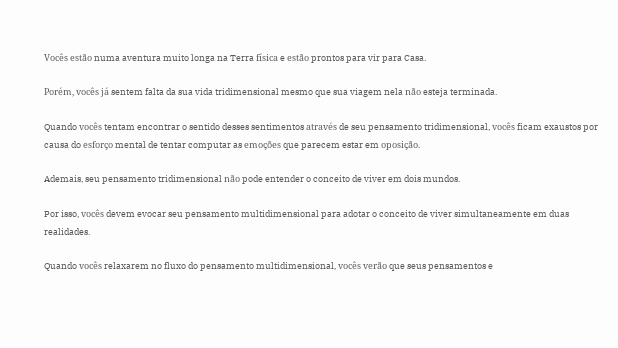Vocês estão numa aventura muito longa na Terra física e estão prontos para vir para Casa.

Porém, vocês já sentem falta da sua vida tridimensional mesmo que sua viagem nela não esteja terminada.

Quando vocês tentam encontrar o sentido desses sentimentos através de seu pensamento tridimensional, vocês ficam exaustos por causa do esforço mental de tentar computar as emoções que parecem estar em oposição.

Ademais, seu pensamento tridimensional não pode entender o conceito de viver em dois mundos.

Por isso, vocês devem evocar seu pensamento multidimensional para adotar o conceito de viver simultaneamente em duas realidades.

Quando vocês relaxarem no fluxo do pensamento multidimensional, vocês verão que seus pensamentos e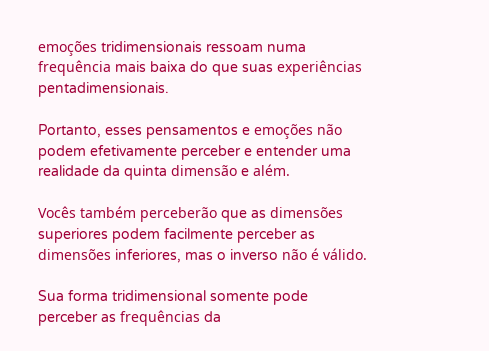emoções tridimensionais ressoam numa frequência mais baixa do que suas experiências pentadimensionais.

Portanto, esses pensamentos e emoções não podem efetivamente perceber e entender uma realidade da quinta dimensão e além.

Vocês também perceberão que as dimensões superiores podem facilmente perceber as dimensões inferiores, mas o inverso não é válido.

Sua forma tridimensional somente pode perceber as frequências da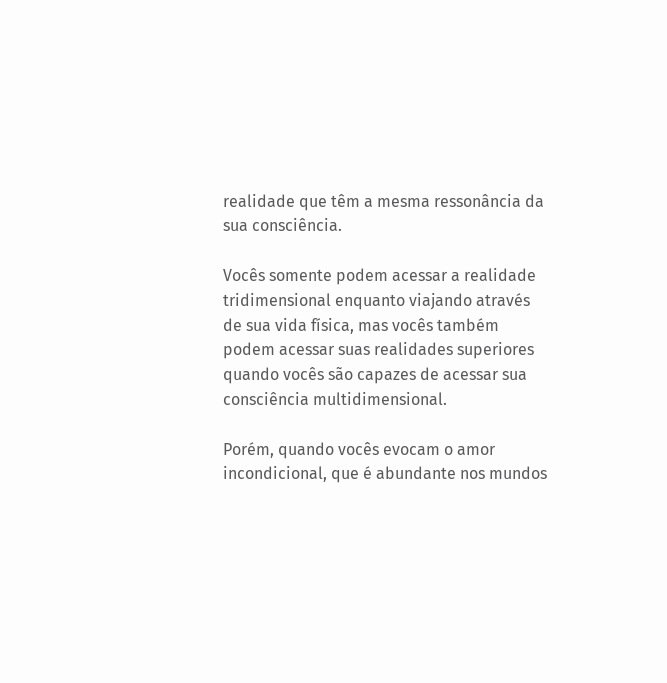realidade que têm a mesma ressonância da sua consciência.

Vocês somente podem acessar a realidade tridimensional enquanto viajando através de sua vida física, mas vocês também podem acessar suas realidades superiores quando vocês são capazes de acessar sua consciência multidimensional.

Porém, quando vocês evocam o amor incondicional, que é abundante nos mundos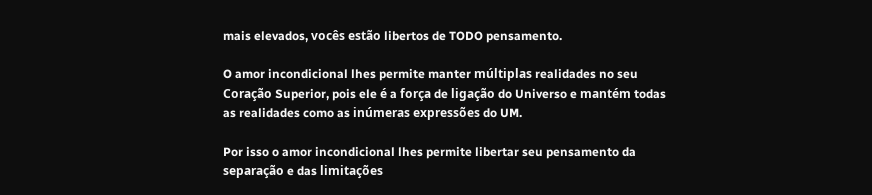mais elevados, vocês estão libertos de TODO pensamento.

O amor incondicional lhes permite manter múltiplas realidades no seu Coração Superior, pois ele é a força de ligação do Universo e mantém todas as realidades como as inúmeras expressões do UM.

Por isso o amor incondicional lhes permite libertar seu pensamento da separação e das limitações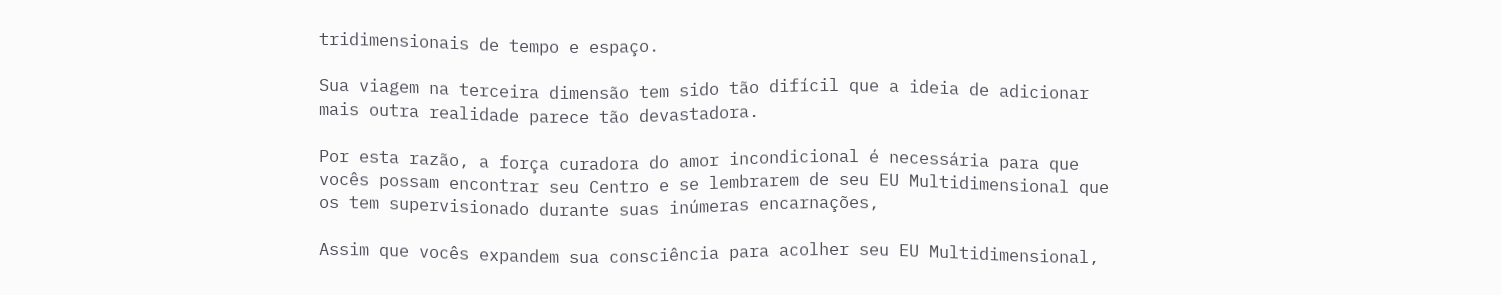tridimensionais de tempo e espaço.

Sua viagem na terceira dimensão tem sido tão difícil que a ideia de adicionar mais outra realidade parece tão devastadora.

Por esta razão, a força curadora do amor incondicional é necessária para que vocês possam encontrar seu Centro e se lembrarem de seu EU Multidimensional que os tem supervisionado durante suas inúmeras encarnações,

Assim que vocês expandem sua consciência para acolher seu EU Multidimensional,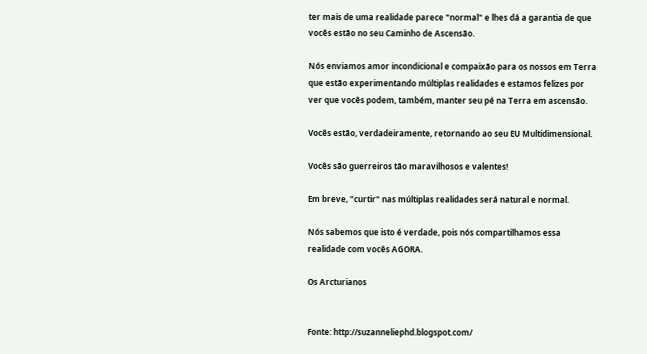ter mais de uma realidade parece "normal" e lhes dá a garantia de que vocês estão no seu Caminho de Ascensão.

Nós enviamos amor incondicional e compaixão para os nossos em Terra que estão experimentando múltiplas realidades e estamos felizes por ver que vocês podem, também, manter seu pé na Terra em ascensão.

Vocês estão, verdadeiramente, retornando ao seu EU Multidimensional.

Vocês são guerreiros tão maravilhosos e valentes!

Em breve, "curtir" nas múltiplas realidades será natural e normal.

Nós sabemos que isto é verdade, pois nós compartilhamos essa realidade com vocês AGORA.

Os Arcturianos


Fonte: http://suzanneliephd.blogspot.com/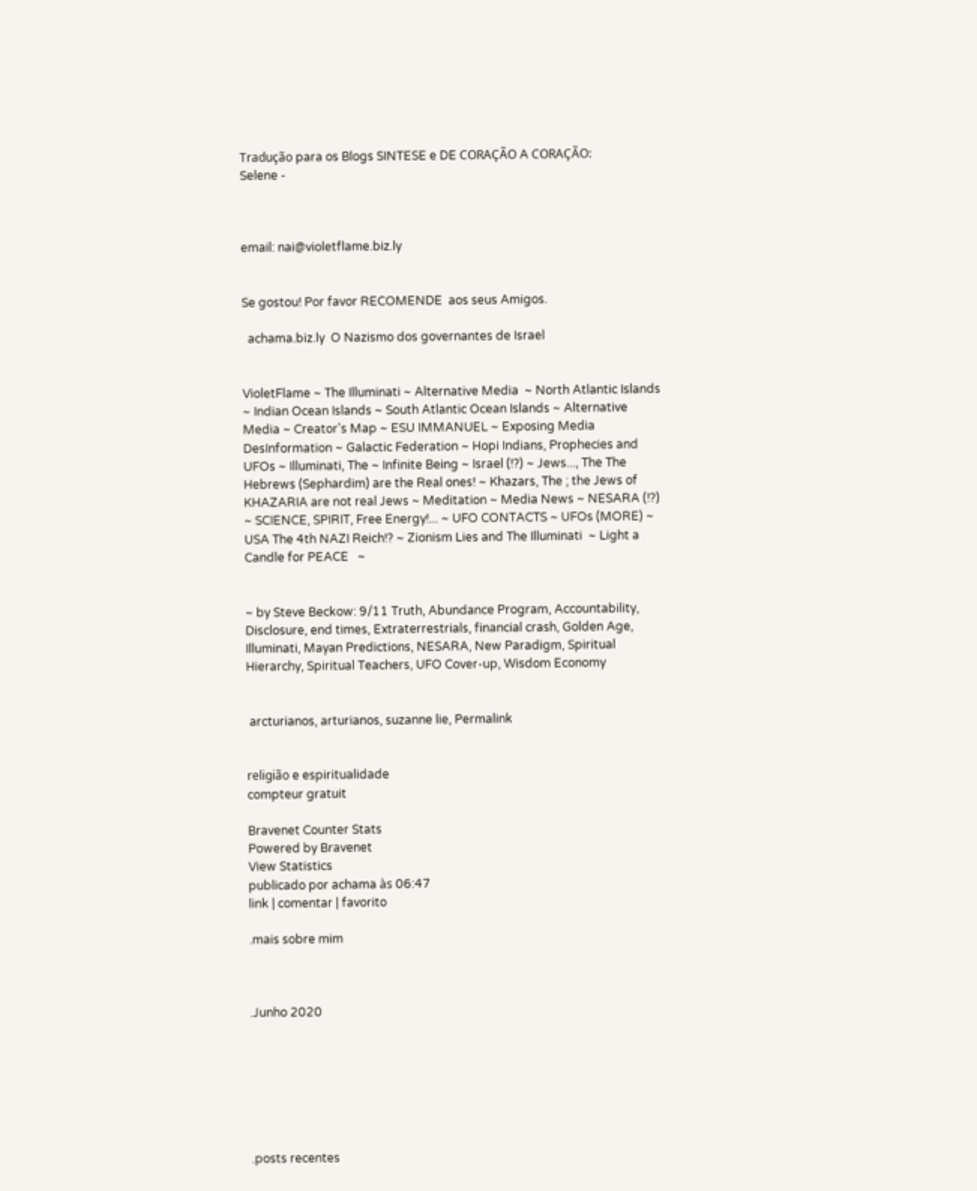Tradução para os Blogs SINTESE e DE CORAÇÃO A CORAÇÃO:
Selene -



email: nai@violetflame.biz.ly


Se gostou! Por favor RECOMENDE  aos seus Amigos.

  achama.biz.ly  O Nazismo dos governantes de Israel


VioletFlame ~ The Illuminati ~ Alternative Media  ~ North Atlantic Islands ~ Indian Ocean Islands ~ South Atlantic Ocean Islands ~ Alternative Media ~ Creator's Map ~ ESU IMMANUEL ~ Exposing Media DesInformation ~ Galactic Federation ~ Hopi Indians, Prophecies and UFOs ~ Illuminati, The ~ Infinite Being ~ Israel (!?) ~ Jews..., The The Hebrews (Sephardim) are the Real ones! ~ Khazars, The ; the Jews of KHAZARIA are not real Jews ~ Meditation ~ Media News ~ NESARA (!?) ~ SCIENCE, SPIRIT, Free Energy!... ~ UFO CONTACTS ~ UFOs (MORE) ~ USA The 4th NAZI Reich!? ~ Zionism Lies and The Illuminati  ~ Light a Candle for PEACE   ~


~ by Steve Beckow: 9/11 Truth, Abundance Program, Accountability, Disclosure, end times, Extraterrestrials, financial crash, Golden Age, Illuminati, Mayan Predictions, NESARA, New Paradigm, Spiritual Hierarchy, Spiritual Teachers, UFO Cover-up, Wisdom Economy


 arcturianos, arturianos, suzanne lie, Permalink


religião e espiritualidade
compteur gratuit

Bravenet Counter Stats
Powered by Bravenet
View Statistics
publicado por achama às 06:47
link | comentar | favorito

.mais sobre mim



.Junho 2020







.posts recentes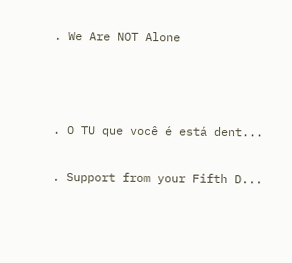. We Are NOT Alone



. O TU que você é está dent...

. Support from your Fifth D...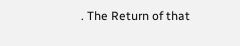. The Return of that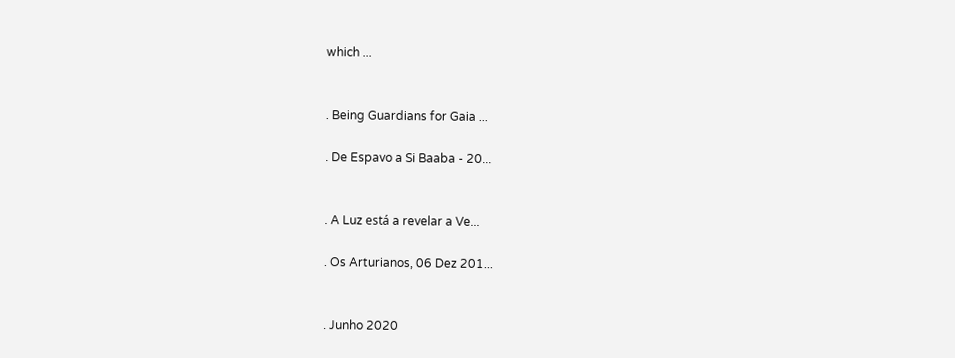which ...


. Being Guardians for Gaia ...

. De Espavo a Si Baaba - 20...


. A Luz está a revelar a Ve...

. Os Arturianos, 06 Dez 201...


. Junho 2020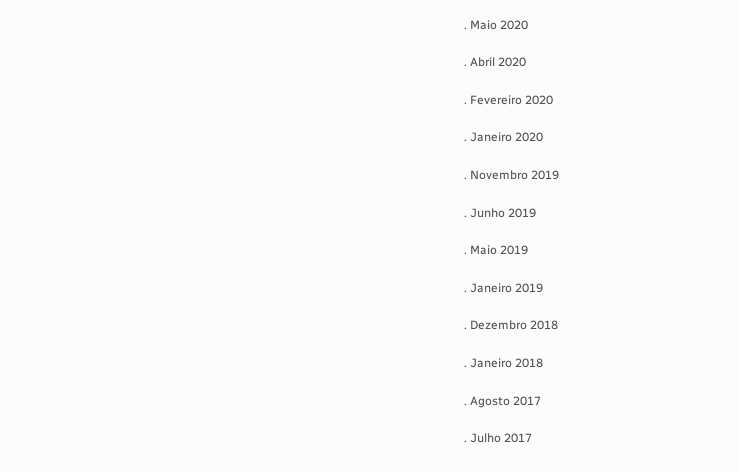. Maio 2020

. Abril 2020

. Fevereiro 2020

. Janeiro 2020

. Novembro 2019

. Junho 2019

. Maio 2019

. Janeiro 2019

. Dezembro 2018

. Janeiro 2018

. Agosto 2017

. Julho 2017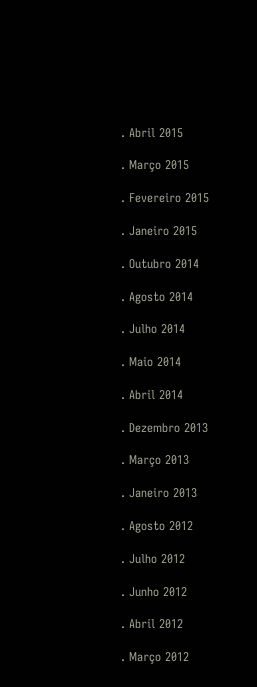. Abril 2015

. Março 2015

. Fevereiro 2015

. Janeiro 2015

. Outubro 2014

. Agosto 2014

. Julho 2014

. Maio 2014

. Abril 2014

. Dezembro 2013

. Março 2013

. Janeiro 2013

. Agosto 2012

. Julho 2012

. Junho 2012

. Abril 2012

. Março 2012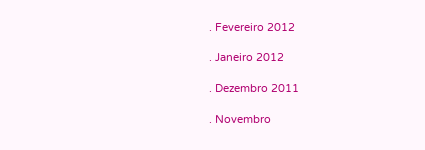. Fevereiro 2012

. Janeiro 2012

. Dezembro 2011

. Novembro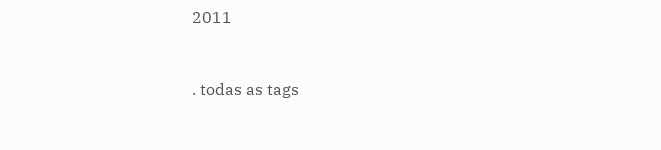2011


. todas as tags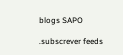blogs SAPO

.subscrever feeds